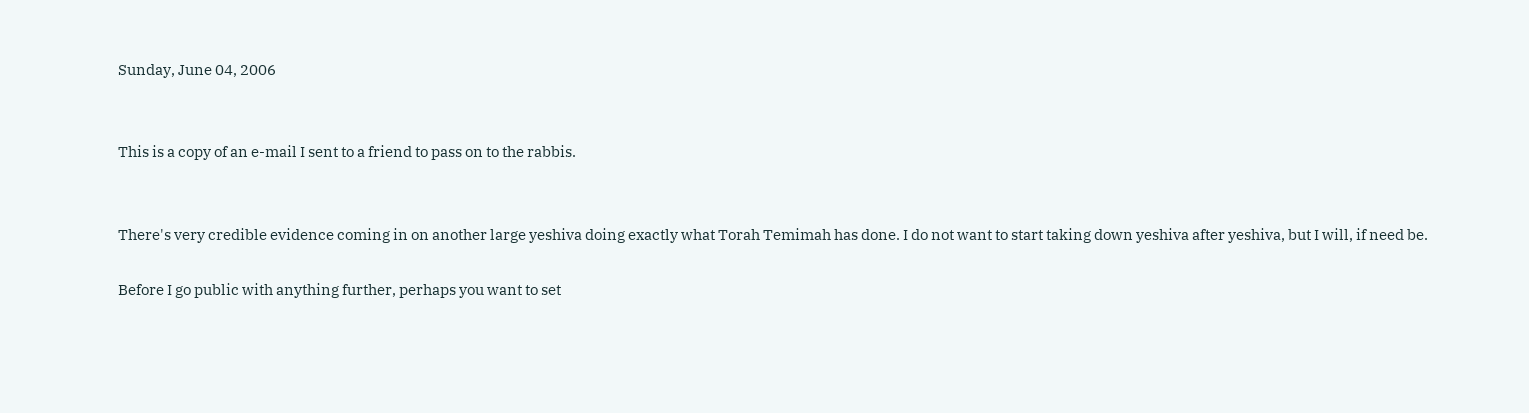Sunday, June 04, 2006


This is a copy of an e-mail I sent to a friend to pass on to the rabbis.


There's very credible evidence coming in on another large yeshiva doing exactly what Torah Temimah has done. I do not want to start taking down yeshiva after yeshiva, but I will, if need be.

Before I go public with anything further, perhaps you want to set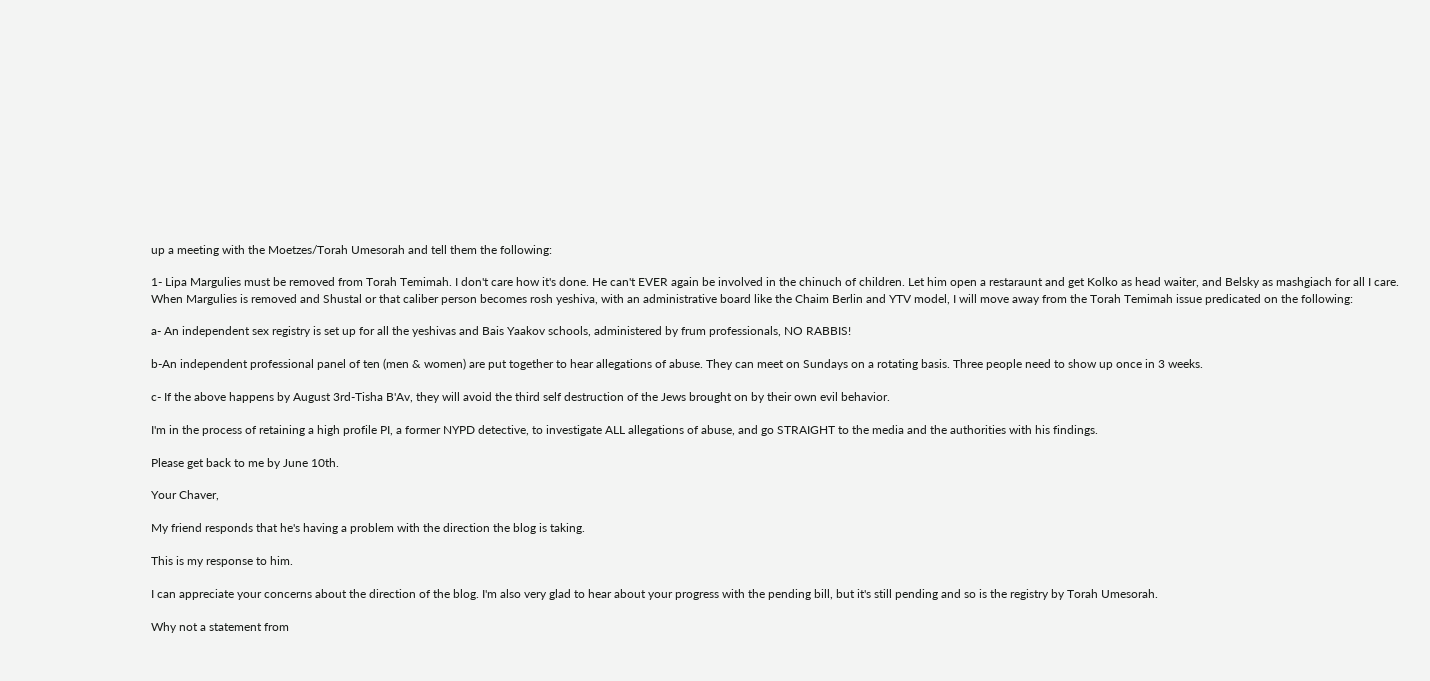up a meeting with the Moetzes/Torah Umesorah and tell them the following:

1- Lipa Margulies must be removed from Torah Temimah. I don't care how it's done. He can't EVER again be involved in the chinuch of children. Let him open a restaraunt and get Kolko as head waiter, and Belsky as mashgiach for all I care. When Margulies is removed and Shustal or that caliber person becomes rosh yeshiva, with an administrative board like the Chaim Berlin and YTV model, I will move away from the Torah Temimah issue predicated on the following:

a- An independent sex registry is set up for all the yeshivas and Bais Yaakov schools, administered by frum professionals, NO RABBIS!

b-An independent professional panel of ten (men & women) are put together to hear allegations of abuse. They can meet on Sundays on a rotating basis. Three people need to show up once in 3 weeks.

c- If the above happens by August 3rd-Tisha B'Av, they will avoid the third self destruction of the Jews brought on by their own evil behavior.

I'm in the process of retaining a high profile PI, a former NYPD detective, to investigate ALL allegations of abuse, and go STRAIGHT to the media and the authorities with his findings.

Please get back to me by June 10th.

Your Chaver,

My friend responds that he's having a problem with the direction the blog is taking.

This is my response to him.

I can appreciate your concerns about the direction of the blog. I'm also very glad to hear about your progress with the pending bill, but it's still pending and so is the registry by Torah Umesorah.

Why not a statement from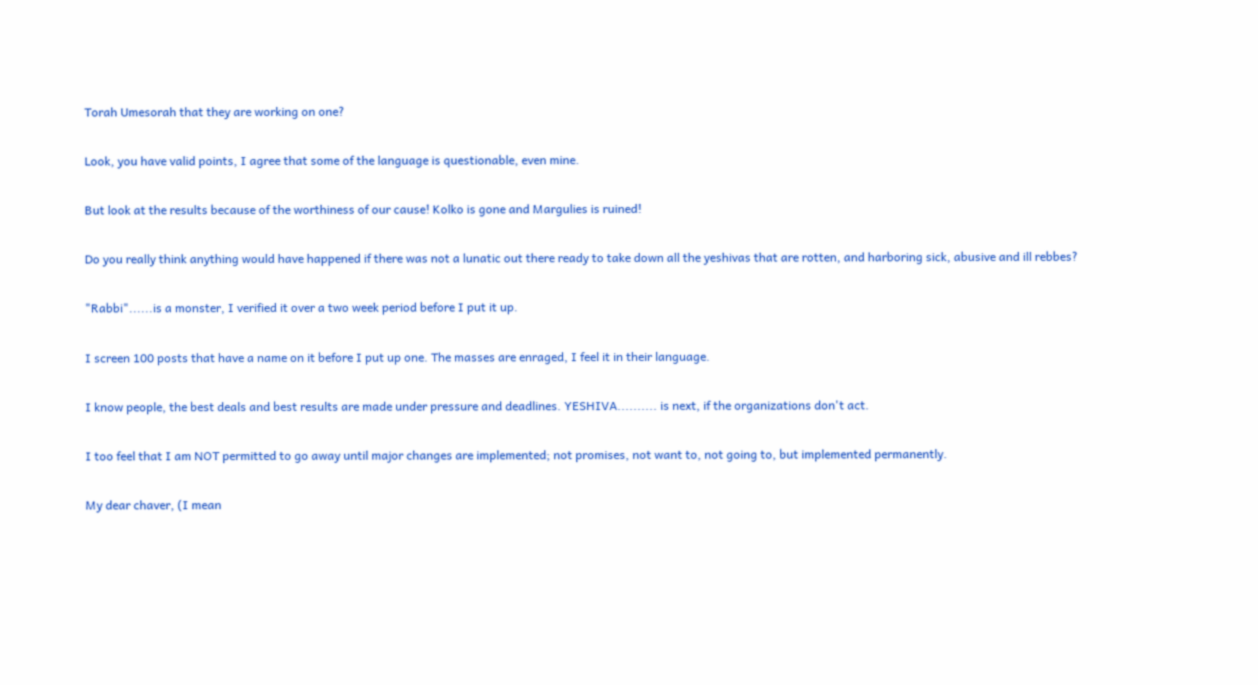Torah Umesorah that they are working on one?

Look, you have valid points, I agree that some of the language is questionable, even mine.

But look at the results because of the worthiness of our cause! Kolko is gone and Margulies is ruined!

Do you really think anything would have happened if there was not a lunatic out there ready to take down all the yeshivas that are rotten, and harboring sick, abusive and ill rebbes?

"Rabbi"......is a monster, I verified it over a two week period before I put it up.

I screen 100 posts that have a name on it before I put up one. The masses are enraged, I feel it in their language.

I know people, the best deals and best results are made under pressure and deadlines. YESHIVA.......... is next, if the organizations don't act.

I too feel that I am NOT permitted to go away until major changes are implemented; not promises, not want to, not going to, but implemented permanently.

My dear chaver, (I mean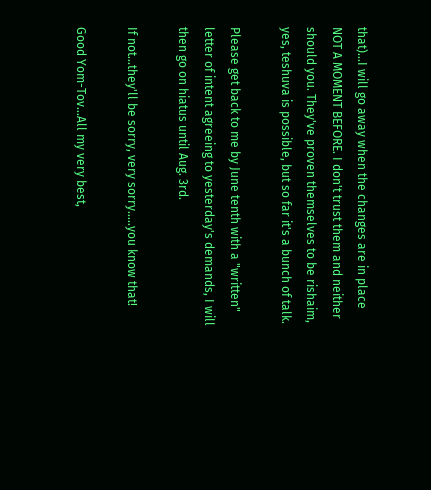that)...I will go away when the changes are in place NOT A MOMENT BEFORE. I don't trust them and neither should you. They've proven themselves to be rishaim, yes, teshuva is possible, but so far it's a bunch of talk.

Please get back to me by June tenth with a "written" letter of intent agreeing to yesterday's demands, I will then go on hiatus until Aug. 3rd.

If not...they'll be sorry, very sorry.....you know that!

Good Yom-Tov...All my very best,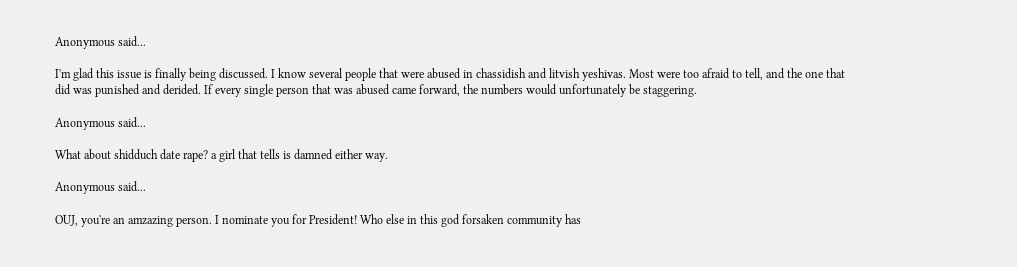Anonymous said...

I'm glad this issue is finally being discussed. I know several people that were abused in chassidish and litvish yeshivas. Most were too afraid to tell, and the one that did was punished and derided. If every single person that was abused came forward, the numbers would unfortunately be staggering.

Anonymous said...

What about shidduch date rape? a girl that tells is damned either way.

Anonymous said...

OUJ, you're an amzazing person. I nominate you for President! Who else in this god forsaken community has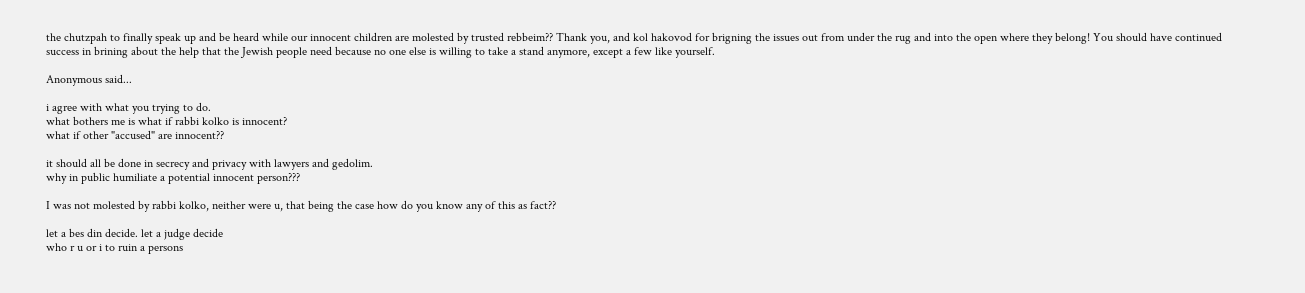the chutzpah to finally speak up and be heard while our innocent children are molested by trusted rebbeim?? Thank you, and kol hakovod for brigning the issues out from under the rug and into the open where they belong! You should have continued success in brining about the help that the Jewish people need because no one else is willing to take a stand anymore, except a few like yourself.

Anonymous said...

i agree with what you trying to do.
what bothers me is what if rabbi kolko is innocent?
what if other "accused" are innocent??

it should all be done in secrecy and privacy with lawyers and gedolim.
why in public humiliate a potential innocent person???

I was not molested by rabbi kolko, neither were u, that being the case how do you know any of this as fact??

let a bes din decide. let a judge decide
who r u or i to ruin a persons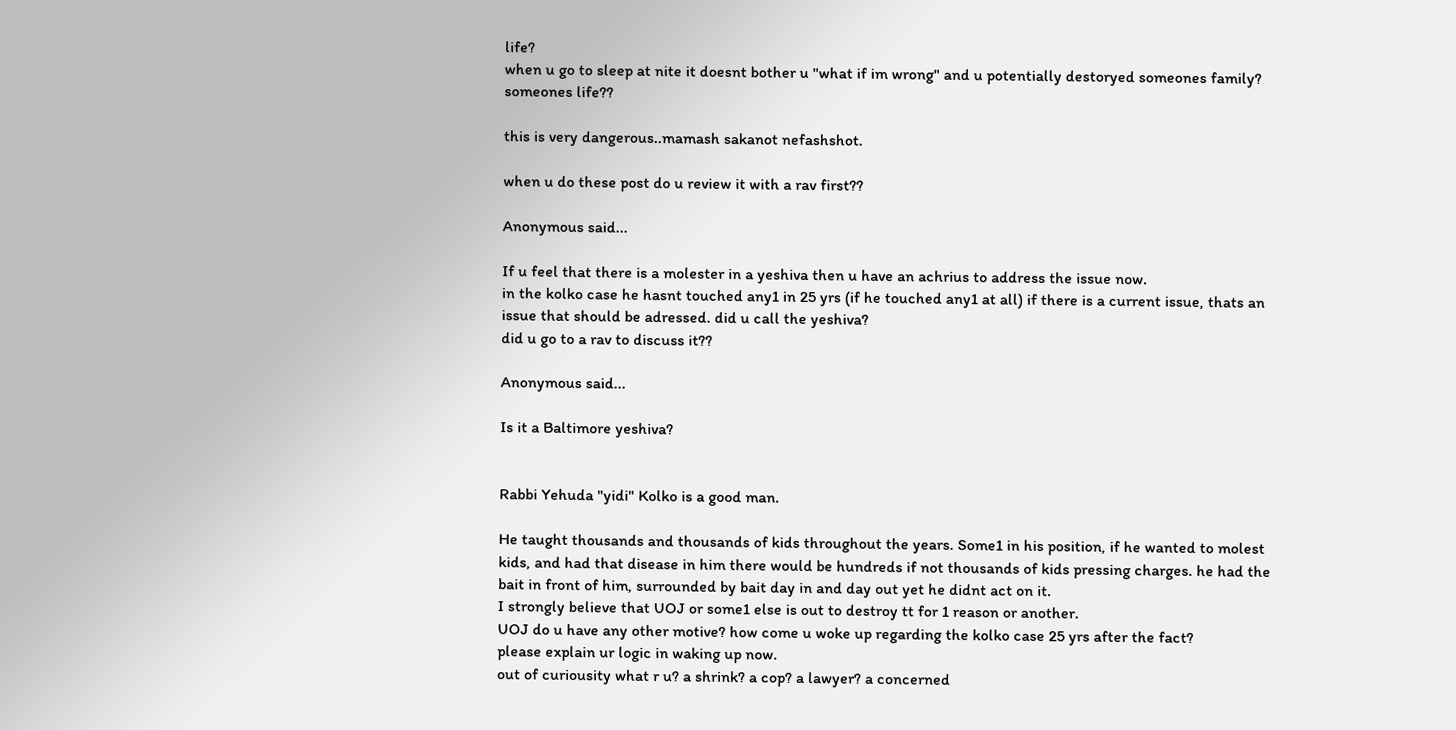life?
when u go to sleep at nite it doesnt bother u "what if im wrong" and u potentially destoryed someones family? someones life??

this is very dangerous..mamash sakanot nefashshot.

when u do these post do u review it with a rav first??

Anonymous said...

If u feel that there is a molester in a yeshiva then u have an achrius to address the issue now.
in the kolko case he hasnt touched any1 in 25 yrs (if he touched any1 at all) if there is a current issue, thats an issue that should be adressed. did u call the yeshiva?
did u go to a rav to discuss it??

Anonymous said...

Is it a Baltimore yeshiva?


Rabbi Yehuda "yidi" Kolko is a good man.

He taught thousands and thousands of kids throughout the years. Some1 in his position, if he wanted to molest kids, and had that disease in him there would be hundreds if not thousands of kids pressing charges. he had the bait in front of him, surrounded by bait day in and day out yet he didnt act on it.
I strongly believe that UOJ or some1 else is out to destroy tt for 1 reason or another.
UOJ do u have any other motive? how come u woke up regarding the kolko case 25 yrs after the fact?
please explain ur logic in waking up now.
out of curiousity what r u? a shrink? a cop? a lawyer? a concerned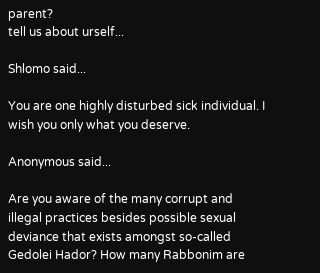parent?
tell us about urself...

Shlomo said...

You are one highly disturbed sick individual. I wish you only what you deserve.

Anonymous said...

Are you aware of the many corrupt and illegal practices besides possible sexual deviance that exists amongst so-called Gedolei Hador? How many Rabbonim are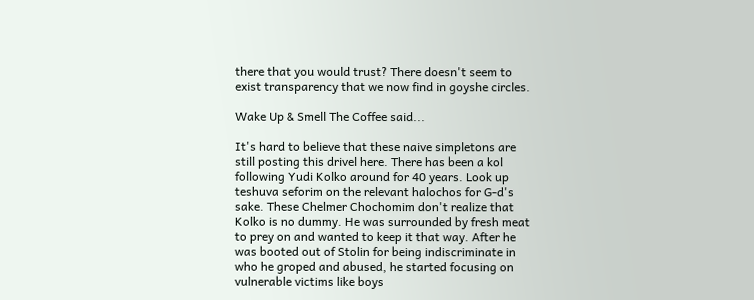there that you would trust? There doesn't seem to exist transparency that we now find in goyshe circles.

Wake Up & Smell The Coffee said...

It's hard to believe that these naive simpletons are still posting this drivel here. There has been a kol following Yudi Kolko around for 40 years. Look up teshuva seforim on the relevant halochos for G-d's sake. These Chelmer Chochomim don't realize that Kolko is no dummy. He was surrounded by fresh meat to prey on and wanted to keep it that way. After he was booted out of Stolin for being indiscriminate in who he groped and abused, he started focusing on vulnerable victims like boys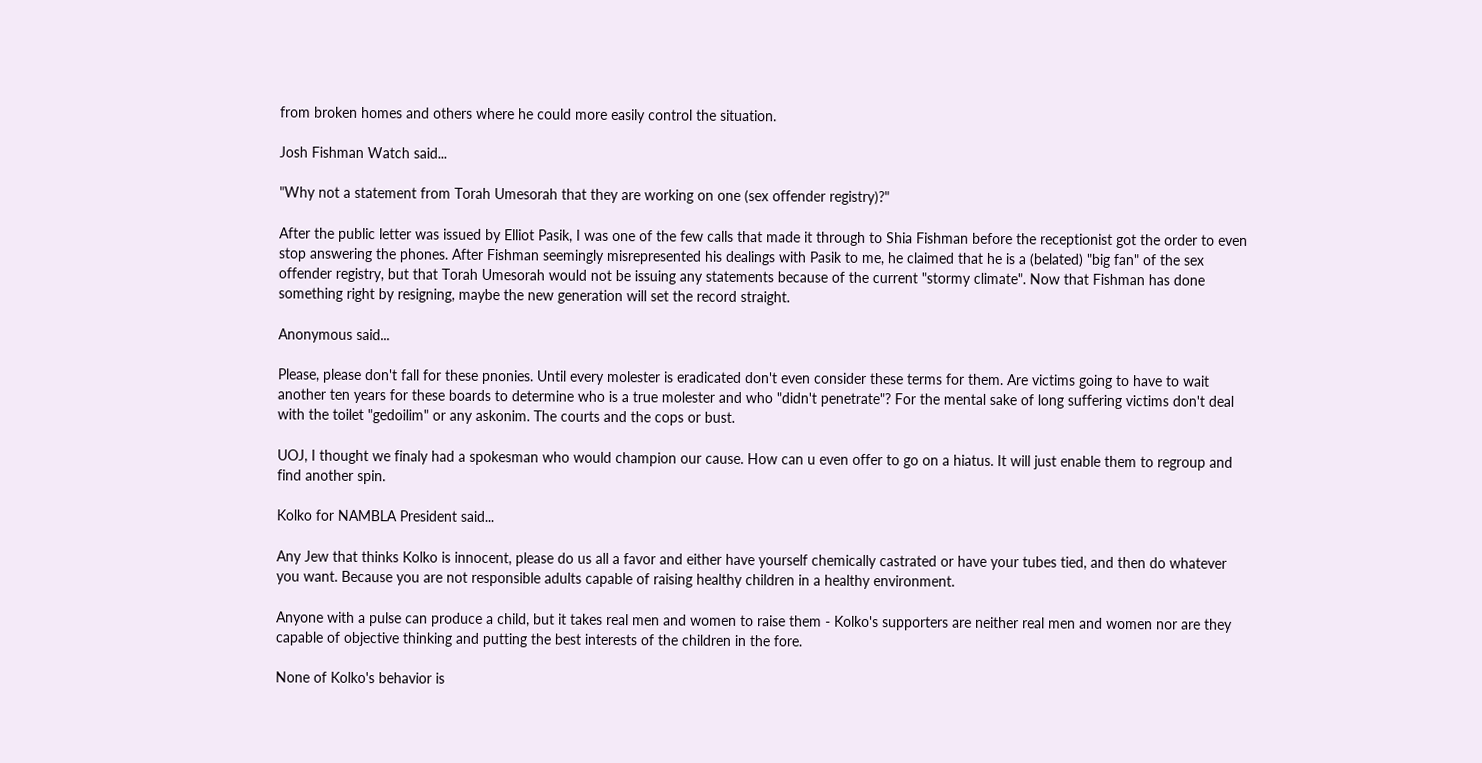from broken homes and others where he could more easily control the situation.

Josh Fishman Watch said...

"Why not a statement from Torah Umesorah that they are working on one (sex offender registry)?"

After the public letter was issued by Elliot Pasik, I was one of the few calls that made it through to Shia Fishman before the receptionist got the order to even stop answering the phones. After Fishman seemingly misrepresented his dealings with Pasik to me, he claimed that he is a (belated) "big fan" of the sex offender registry, but that Torah Umesorah would not be issuing any statements because of the current "stormy climate". Now that Fishman has done something right by resigning, maybe the new generation will set the record straight.

Anonymous said...

Please, please don't fall for these pnonies. Until every molester is eradicated don't even consider these terms for them. Are victims going to have to wait another ten years for these boards to determine who is a true molester and who "didn't penetrate"? For the mental sake of long suffering victims don't deal with the toilet "gedoilim" or any askonim. The courts and the cops or bust.

UOJ, I thought we finaly had a spokesman who would champion our cause. How can u even offer to go on a hiatus. It will just enable them to regroup and find another spin.

Kolko for NAMBLA President said...

Any Jew that thinks Kolko is innocent, please do us all a favor and either have yourself chemically castrated or have your tubes tied, and then do whatever you want. Because you are not responsible adults capable of raising healthy children in a healthy environment.

Anyone with a pulse can produce a child, but it takes real men and women to raise them - Kolko's supporters are neither real men and women nor are they capable of objective thinking and putting the best interests of the children in the fore.

None of Kolko's behavior is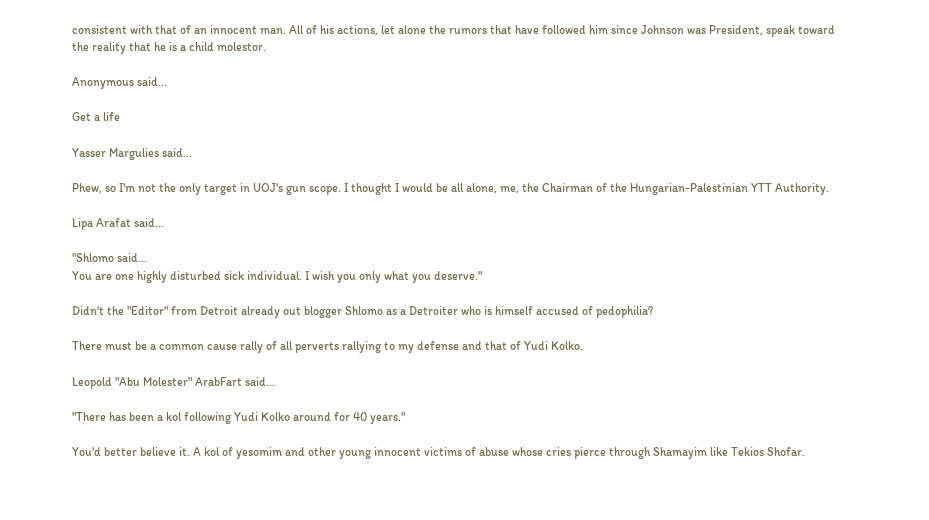consistent with that of an innocent man. All of his actions, let alone the rumors that have followed him since Johnson was President, speak toward the reality that he is a child molestor.

Anonymous said...

Get a life

Yasser Margulies said...

Phew, so I'm not the only target in UOJ's gun scope. I thought I would be all alone, me, the Chairman of the Hungarian-Palestinian YTT Authority.

Lipa Arafat said...

"Shlomo said...
You are one highly disturbed sick individual. I wish you only what you deserve."

Didn't the "Editor" from Detroit already out blogger Shlomo as a Detroiter who is himself accused of pedophilia?

There must be a common cause rally of all perverts rallying to my defense and that of Yudi Kolko.

Leopold "Abu Molester" ArabFart said...

"There has been a kol following Yudi Kolko around for 40 years."

You'd better believe it. A kol of yesomim and other young innocent victims of abuse whose cries pierce through Shamayim like Tekios Shofar.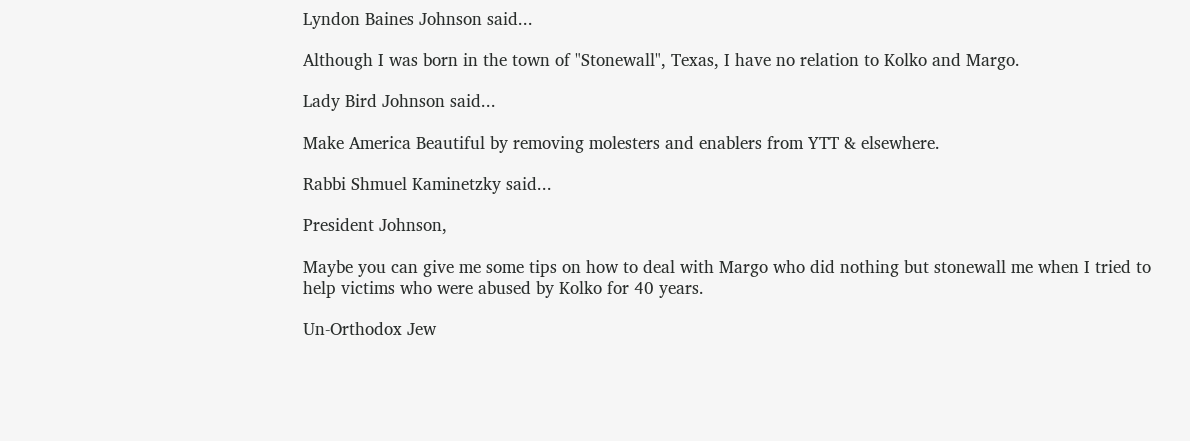Lyndon Baines Johnson said...

Although I was born in the town of "Stonewall", Texas, I have no relation to Kolko and Margo.

Lady Bird Johnson said...

Make America Beautiful by removing molesters and enablers from YTT & elsewhere.

Rabbi Shmuel Kaminetzky said...

President Johnson,

Maybe you can give me some tips on how to deal with Margo who did nothing but stonewall me when I tried to help victims who were abused by Kolko for 40 years.

Un-Orthodox Jew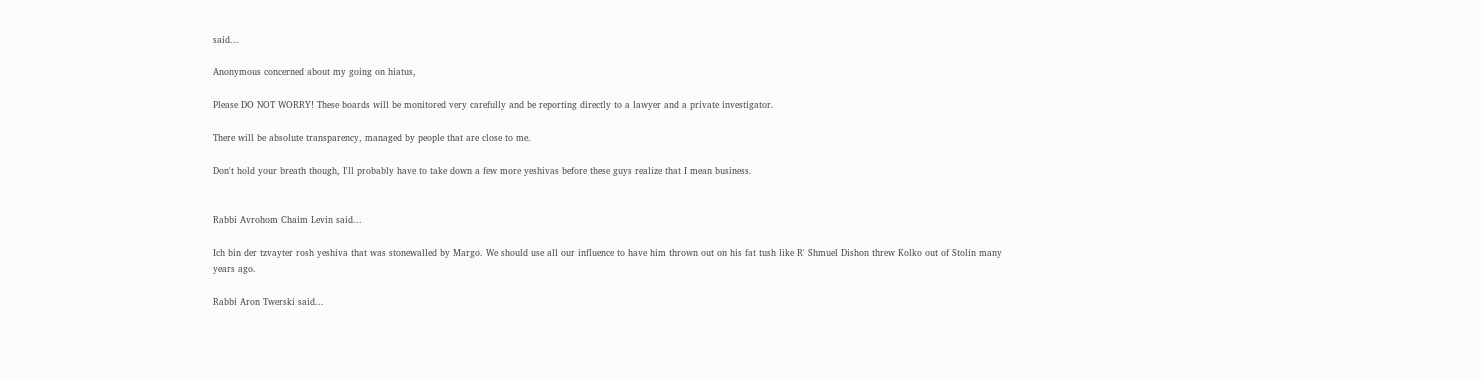said...

Anonymous concerned about my going on hiatus,

Please DO NOT WORRY! These boards will be monitored very carefully and be reporting directly to a lawyer and a private investigator.

There will be absolute transparency, managed by people that are close to me.

Don't hold your breath though, I'll probably have to take down a few more yeshivas before these guys realize that I mean business.


Rabbi Avrohom Chaim Levin said...

Ich bin der tzvayter rosh yeshiva that was stonewalled by Margo. We should use all our influence to have him thrown out on his fat tush like R' Shmuel Dishon threw Kolko out of Stolin many years ago.

Rabbi Aron Twerski said...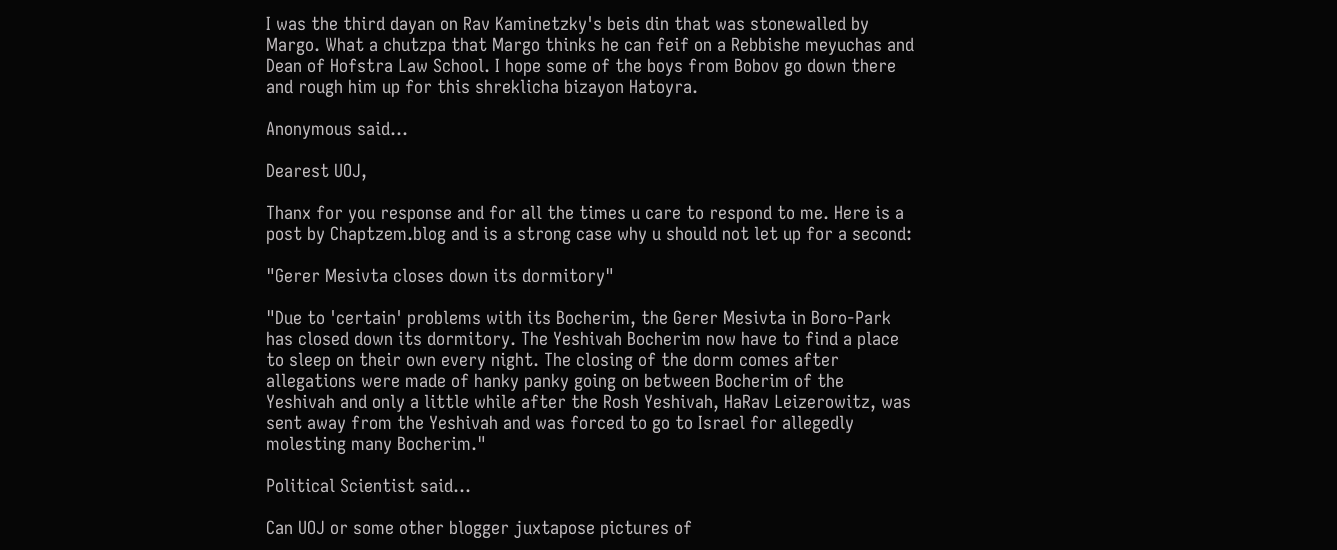I was the third dayan on Rav Kaminetzky's beis din that was stonewalled by Margo. What a chutzpa that Margo thinks he can feif on a Rebbishe meyuchas and Dean of Hofstra Law School. I hope some of the boys from Bobov go down there and rough him up for this shreklicha bizayon Hatoyra.

Anonymous said...

Dearest UOJ,

Thanx for you response and for all the times u care to respond to me. Here is a post by Chaptzem.blog and is a strong case why u should not let up for a second:

"Gerer Mesivta closes down its dormitory"

"Due to 'certain' problems with its Bocherim, the Gerer Mesivta in Boro-Park has closed down its dormitory. The Yeshivah Bocherim now have to find a place to sleep on their own every night. The closing of the dorm comes after allegations were made of hanky panky going on between Bocherim of the Yeshivah and only a little while after the Rosh Yeshivah, HaRav Leizerowitz, was sent away from the Yeshivah and was forced to go to Israel for allegedly molesting many Bocherim."

Political Scientist said...

Can UOJ or some other blogger juxtapose pictures of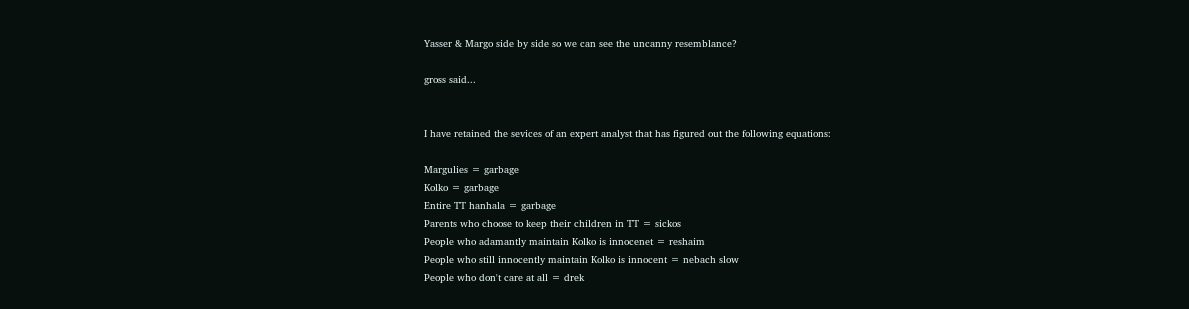Yasser & Margo side by side so we can see the uncanny resemblance?

gross said...


I have retained the sevices of an expert analyst that has figured out the following equations:

Margulies = garbage
Kolko = garbage
Entire TT hanhala = garbage
Parents who choose to keep their children in TT = sickos
People who adamantly maintain Kolko is innocenet = reshaim
People who still innocently maintain Kolko is innocent = nebach slow
People who don't care at all = drek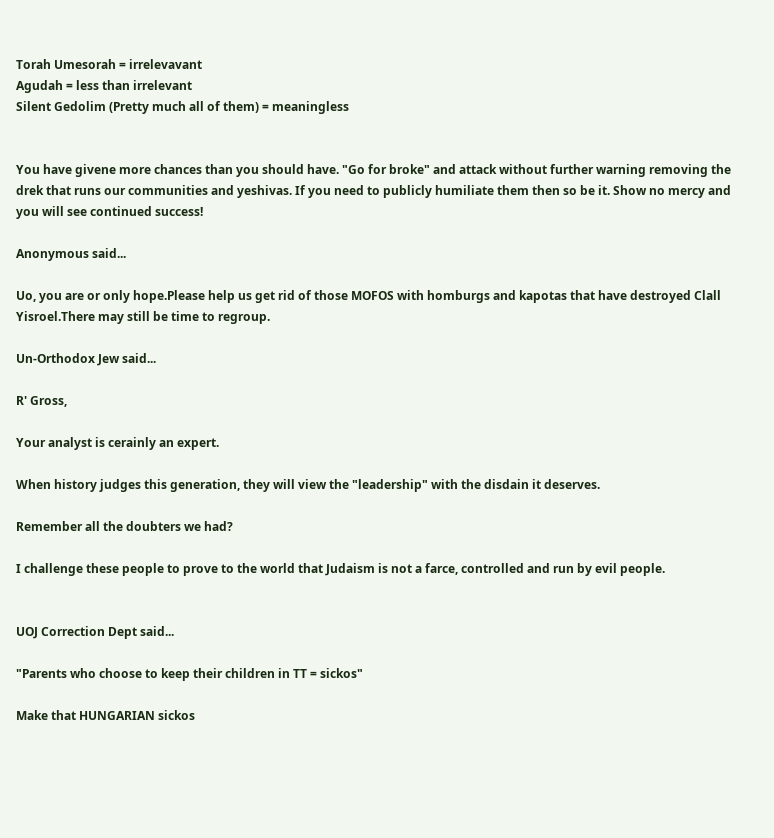Torah Umesorah = irrelevavant
Agudah = less than irrelevant
Silent Gedolim (Pretty much all of them) = meaningless


You have givene more chances than you should have. "Go for broke" and attack without further warning removing the drek that runs our communities and yeshivas. If you need to publicly humiliate them then so be it. Show no mercy and you will see continued success!

Anonymous said...

Uo, you are or only hope.Please help us get rid of those MOFOS with homburgs and kapotas that have destroyed Clall Yisroel.There may still be time to regroup.

Un-Orthodox Jew said...

R' Gross,

Your analyst is cerainly an expert.

When history judges this generation, they will view the "leadership" with the disdain it deserves.

Remember all the doubters we had?

I challenge these people to prove to the world that Judaism is not a farce, controlled and run by evil people.


UOJ Correction Dept said...

"Parents who choose to keep their children in TT = sickos"

Make that HUNGARIAN sickos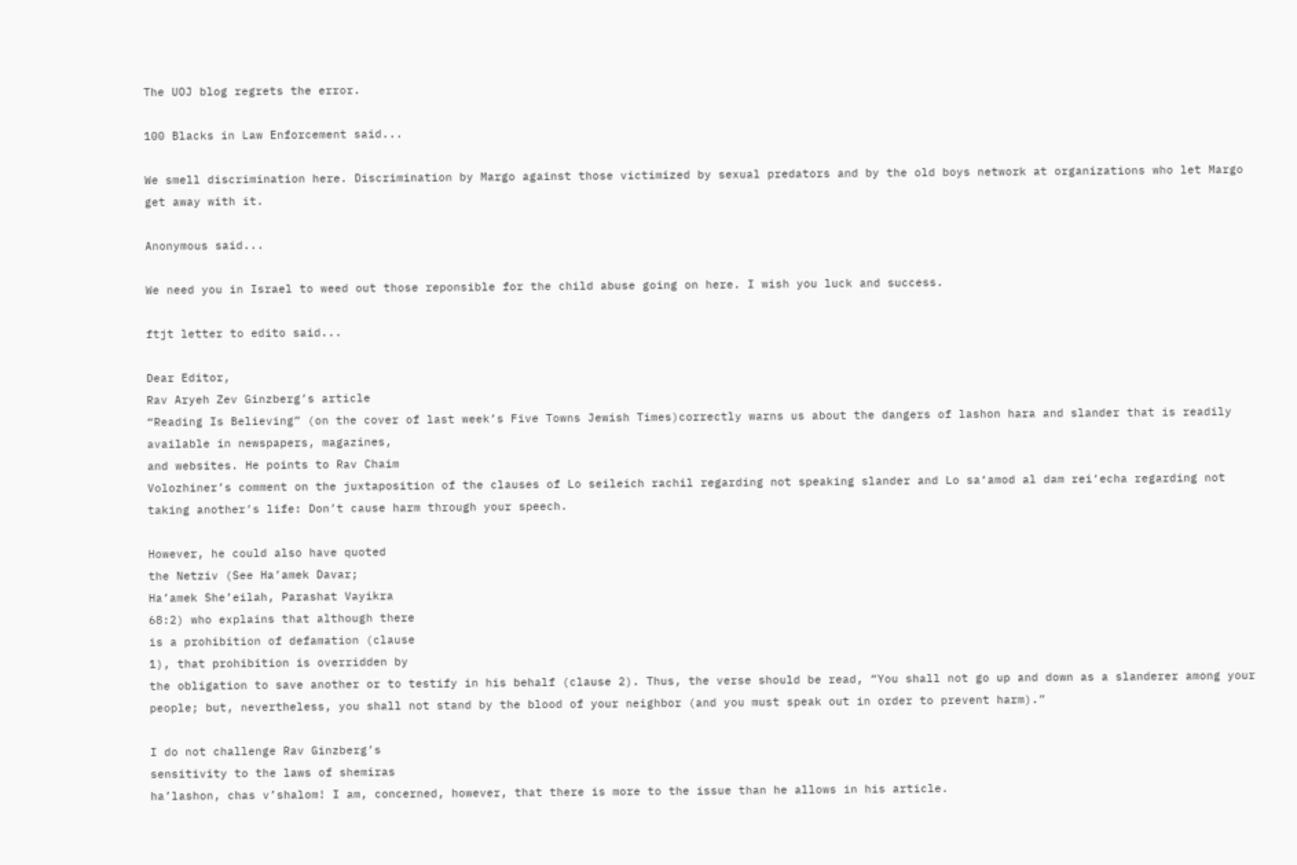The UOJ blog regrets the error.

100 Blacks in Law Enforcement said...

We smell discrimination here. Discrimination by Margo against those victimized by sexual predators and by the old boys network at organizations who let Margo get away with it.

Anonymous said...

We need you in Israel to weed out those reponsible for the child abuse going on here. I wish you luck and success.

ftjt letter to edito said...

Dear Editor,
Rav Aryeh Zev Ginzberg’s article
“Reading Is Believing” (on the cover of last week’s Five Towns Jewish Times)correctly warns us about the dangers of lashon hara and slander that is readily available in newspapers, magazines,
and websites. He points to Rav Chaim
Volozhiner’s comment on the juxtaposition of the clauses of Lo seileich rachil regarding not speaking slander and Lo sa‘amod al dam rei‘echa regarding not taking another’s life: Don’t cause harm through your speech.

However, he could also have quoted
the Netziv (See Ha’amek Davar;
Ha’amek She’eilah, Parashat Vayikra
68:2) who explains that although there
is a prohibition of defamation (clause
1), that prohibition is overridden by
the obligation to save another or to testify in his behalf (clause 2). Thus, the verse should be read, “You shall not go up and down as a slanderer among your people; but, nevertheless, you shall not stand by the blood of your neighbor (and you must speak out in order to prevent harm).”

I do not challenge Rav Ginzberg’s
sensitivity to the laws of shemiras
ha’lashon, chas v’shalom! I am, concerned, however, that there is more to the issue than he allows in his article.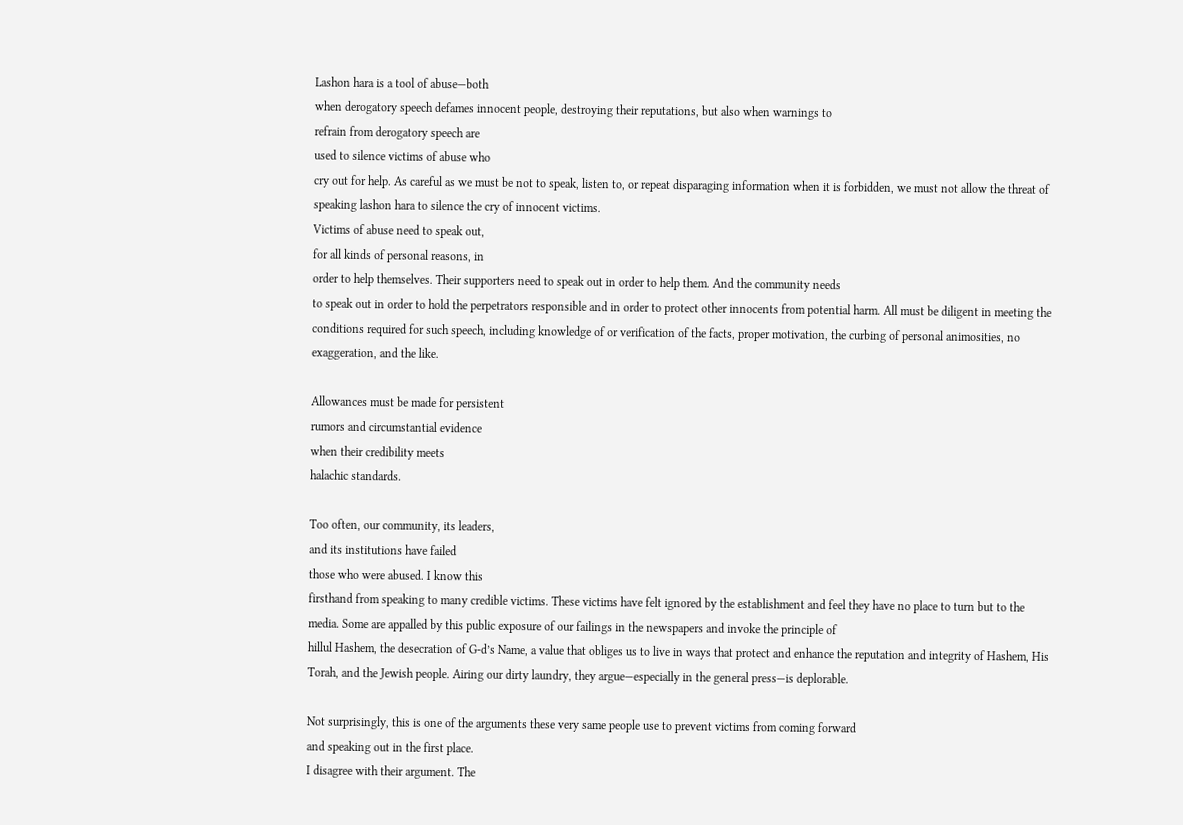Lashon hara is a tool of abuse—both
when derogatory speech defames innocent people, destroying their reputations, but also when warnings to
refrain from derogatory speech are
used to silence victims of abuse who
cry out for help. As careful as we must be not to speak, listen to, or repeat disparaging information when it is forbidden, we must not allow the threat of speaking lashon hara to silence the cry of innocent victims.
Victims of abuse need to speak out,
for all kinds of personal reasons, in
order to help themselves. Their supporters need to speak out in order to help them. And the community needs
to speak out in order to hold the perpetrators responsible and in order to protect other innocents from potential harm. All must be diligent in meeting the conditions required for such speech, including knowledge of or verification of the facts, proper motivation, the curbing of personal animosities, no exaggeration, and the like.

Allowances must be made for persistent
rumors and circumstantial evidence
when their credibility meets
halachic standards.

Too often, our community, its leaders,
and its institutions have failed
those who were abused. I know this
firsthand from speaking to many credible victims. These victims have felt ignored by the establishment and feel they have no place to turn but to the media. Some are appalled by this public exposure of our failings in the newspapers and invoke the principle of
hillul Hashem, the desecration of G-d’s Name, a value that obliges us to live in ways that protect and enhance the reputation and integrity of Hashem, His Torah, and the Jewish people. Airing our dirty laundry, they argue—especially in the general press—is deplorable.

Not surprisingly, this is one of the arguments these very same people use to prevent victims from coming forward
and speaking out in the first place.
I disagree with their argument. The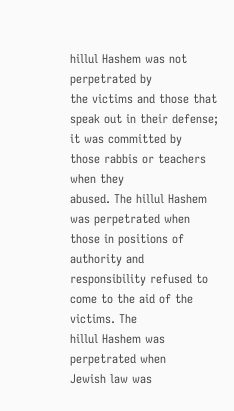hillul Hashem was not perpetrated by
the victims and those that speak out in their defense; it was committed by
those rabbis or teachers when they
abused. The hillul Hashem was perpetrated when those in positions of
authority and responsibility refused to come to the aid of the victims. The
hillul Hashem was perpetrated when
Jewish law was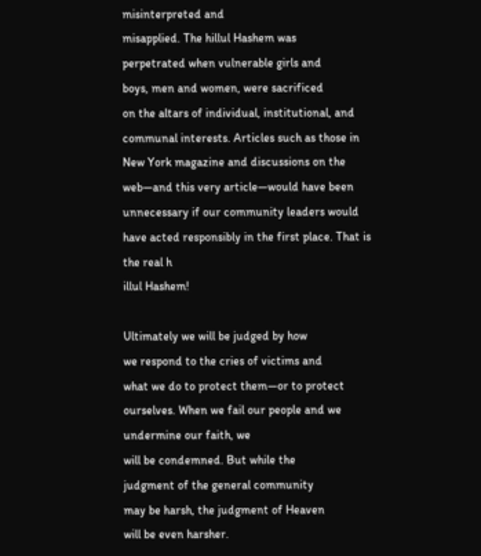misinterpreted and
misapplied. The hillul Hashem was
perpetrated when vulnerable girls and
boys, men and women, were sacrificed
on the altars of individual, institutional, and communal interests. Articles such as those in New York magazine and discussions on the web—and this very article—would have been unnecessary if our community leaders would have acted responsibly in the first place. That is the real h
illul Hashem!

Ultimately we will be judged by how
we respond to the cries of victims and
what we do to protect them—or to protect ourselves. When we fail our people and we undermine our faith, we
will be condemned. But while the
judgment of the general community
may be harsh, the judgment of Heaven
will be even harsher.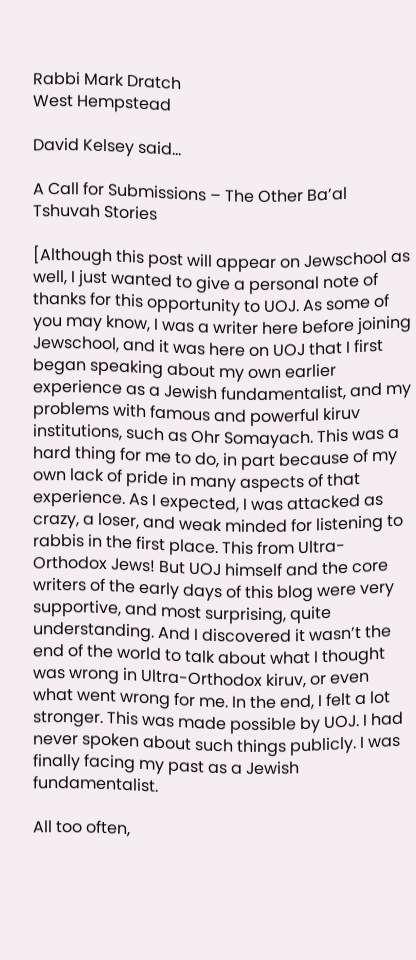Rabbi Mark Dratch
West Hempstead

David Kelsey said...

A Call for Submissions – The Other Ba’al Tshuvah Stories

[Although this post will appear on Jewschool as well, I just wanted to give a personal note of thanks for this opportunity to UOJ. As some of you may know, I was a writer here before joining Jewschool, and it was here on UOJ that I first began speaking about my own earlier experience as a Jewish fundamentalist, and my problems with famous and powerful kiruv institutions, such as Ohr Somayach. This was a hard thing for me to do, in part because of my own lack of pride in many aspects of that experience. As I expected, I was attacked as crazy, a loser, and weak minded for listening to rabbis in the first place. This from Ultra-Orthodox Jews! But UOJ himself and the core writers of the early days of this blog were very supportive, and most surprising, quite understanding. And I discovered it wasn’t the end of the world to talk about what I thought was wrong in Ultra-Orthodox kiruv, or even what went wrong for me. In the end, I felt a lot stronger. This was made possible by UOJ. I had never spoken about such things publicly. I was finally facing my past as a Jewish fundamentalist.

All too often,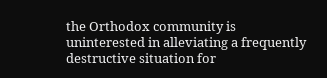the Orthodox community is uninterested in alleviating a frequently destructive situation for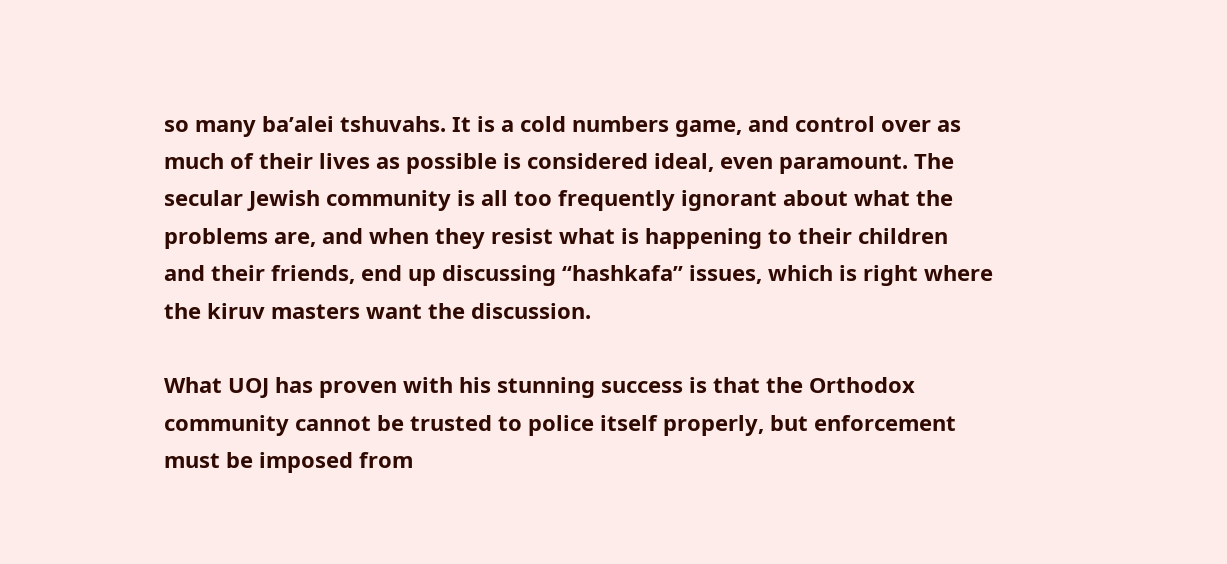so many ba’alei tshuvahs. It is a cold numbers game, and control over as much of their lives as possible is considered ideal, even paramount. The secular Jewish community is all too frequently ignorant about what the problems are, and when they resist what is happening to their children and their friends, end up discussing “hashkafa” issues, which is right where the kiruv masters want the discussion.

What UOJ has proven with his stunning success is that the Orthodox community cannot be trusted to police itself properly, but enforcement must be imposed from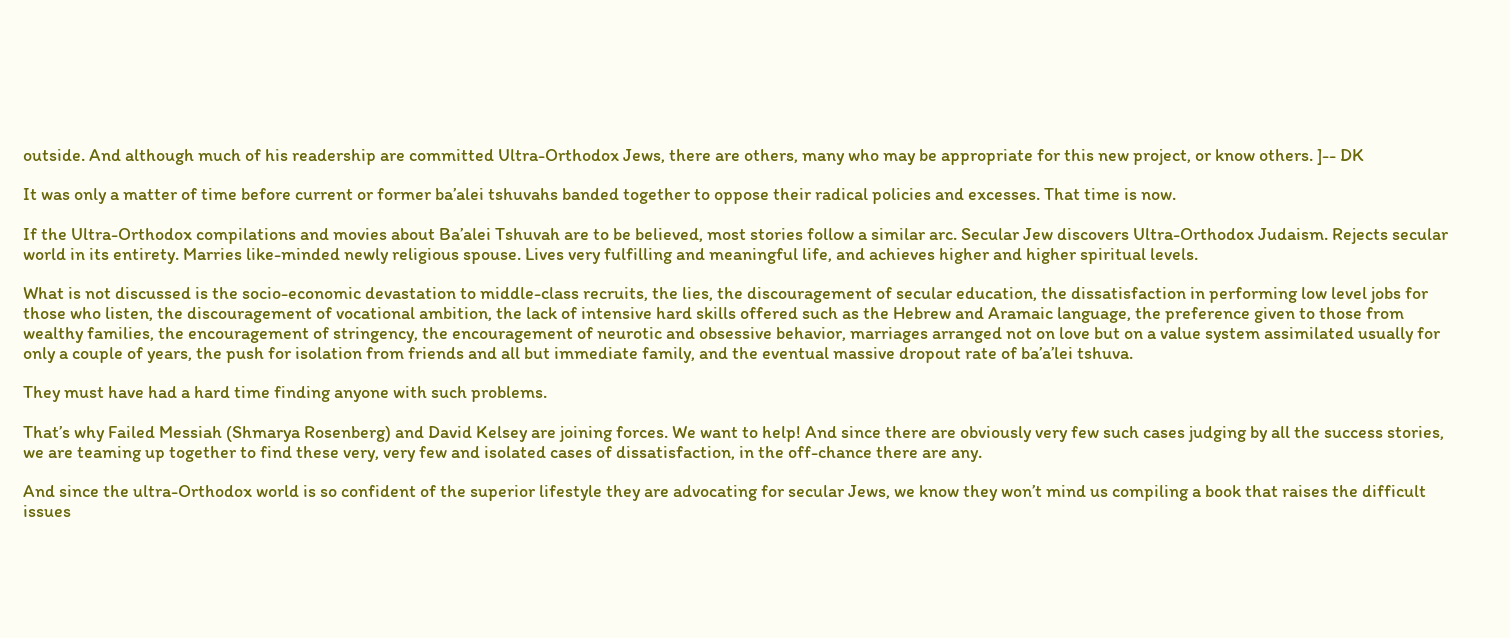outside. And although much of his readership are committed Ultra-Orthodox Jews, there are others, many who may be appropriate for this new project, or know others. ]-- DK

It was only a matter of time before current or former ba’alei tshuvahs banded together to oppose their radical policies and excesses. That time is now.

If the Ultra-Orthodox compilations and movies about Ba’alei Tshuvah are to be believed, most stories follow a similar arc. Secular Jew discovers Ultra-Orthodox Judaism. Rejects secular world in its entirety. Marries like-minded newly religious spouse. Lives very fulfilling and meaningful life, and achieves higher and higher spiritual levels.

What is not discussed is the socio-economic devastation to middle-class recruits, the lies, the discouragement of secular education, the dissatisfaction in performing low level jobs for those who listen, the discouragement of vocational ambition, the lack of intensive hard skills offered such as the Hebrew and Aramaic language, the preference given to those from wealthy families, the encouragement of stringency, the encouragement of neurotic and obsessive behavior, marriages arranged not on love but on a value system assimilated usually for only a couple of years, the push for isolation from friends and all but immediate family, and the eventual massive dropout rate of ba’a’lei tshuva.

They must have had a hard time finding anyone with such problems.

That’s why Failed Messiah (Shmarya Rosenberg) and David Kelsey are joining forces. We want to help! And since there are obviously very few such cases judging by all the success stories, we are teaming up together to find these very, very few and isolated cases of dissatisfaction, in the off-chance there are any.

And since the ultra-Orthodox world is so confident of the superior lifestyle they are advocating for secular Jews, we know they won’t mind us compiling a book that raises the difficult issues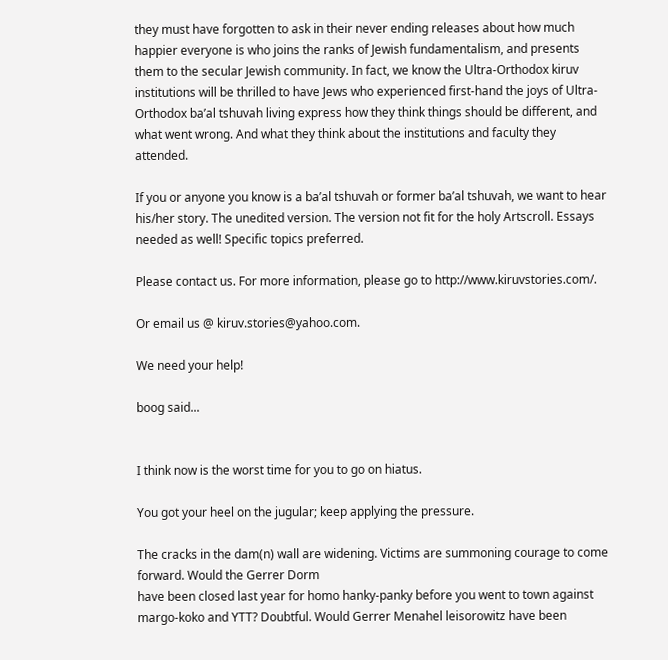they must have forgotten to ask in their never ending releases about how much happier everyone is who joins the ranks of Jewish fundamentalism, and presents them to the secular Jewish community. In fact, we know the Ultra-Orthodox kiruv institutions will be thrilled to have Jews who experienced first-hand the joys of Ultra-Orthodox ba’al tshuvah living express how they think things should be different, and what went wrong. And what they think about the institutions and faculty they attended.

If you or anyone you know is a ba’al tshuvah or former ba’al tshuvah, we want to hear his/her story. The unedited version. The version not fit for the holy Artscroll. Essays needed as well! Specific topics preferred.

Please contact us. For more information, please go to http://www.kiruvstories.com/.

Or email us @ kiruv.stories@yahoo.com.

We need your help!

boog said...


I think now is the worst time for you to go on hiatus.

You got your heel on the jugular; keep applying the pressure.

The cracks in the dam(n) wall are widening. Victims are summoning courage to come forward. Would the Gerrer Dorm
have been closed last year for homo hanky-panky before you went to town against margo-koko and YTT? Doubtful. Would Gerrer Menahel leisorowitz have been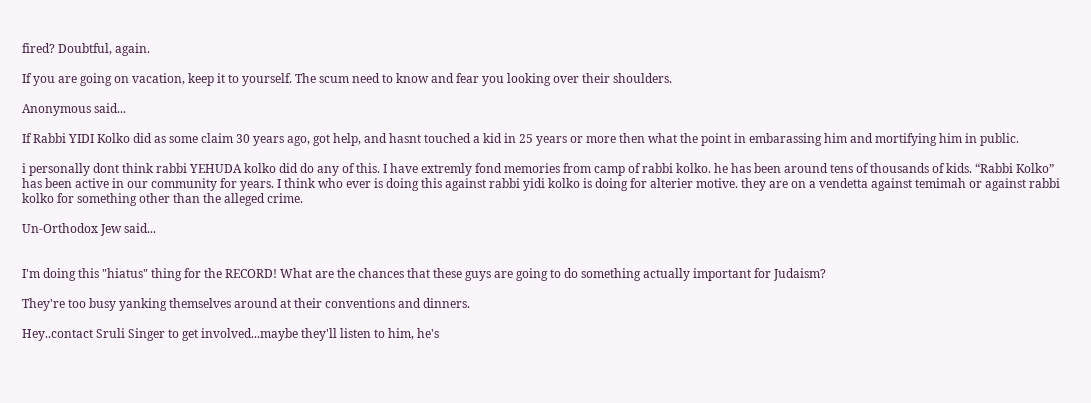fired? Doubtful, again.

If you are going on vacation, keep it to yourself. The scum need to know and fear you looking over their shoulders.

Anonymous said...

If Rabbi YIDI Kolko did as some claim 30 years ago, got help, and hasnt touched a kid in 25 years or more then what the point in embarassing him and mortifying him in public.

i personally dont think rabbi YEHUDA kolko did do any of this. I have extremly fond memories from camp of rabbi kolko. he has been around tens of thousands of kids. “Rabbi Kolko” has been active in our community for years. I think who ever is doing this against rabbi yidi kolko is doing for alterier motive. they are on a vendetta against temimah or against rabbi kolko for something other than the alleged crime.

Un-Orthodox Jew said...


I'm doing this "hiatus" thing for the RECORD! What are the chances that these guys are going to do something actually important for Judaism?

They're too busy yanking themselves around at their conventions and dinners.

Hey..contact Sruli Singer to get involved...maybe they'll listen to him, he's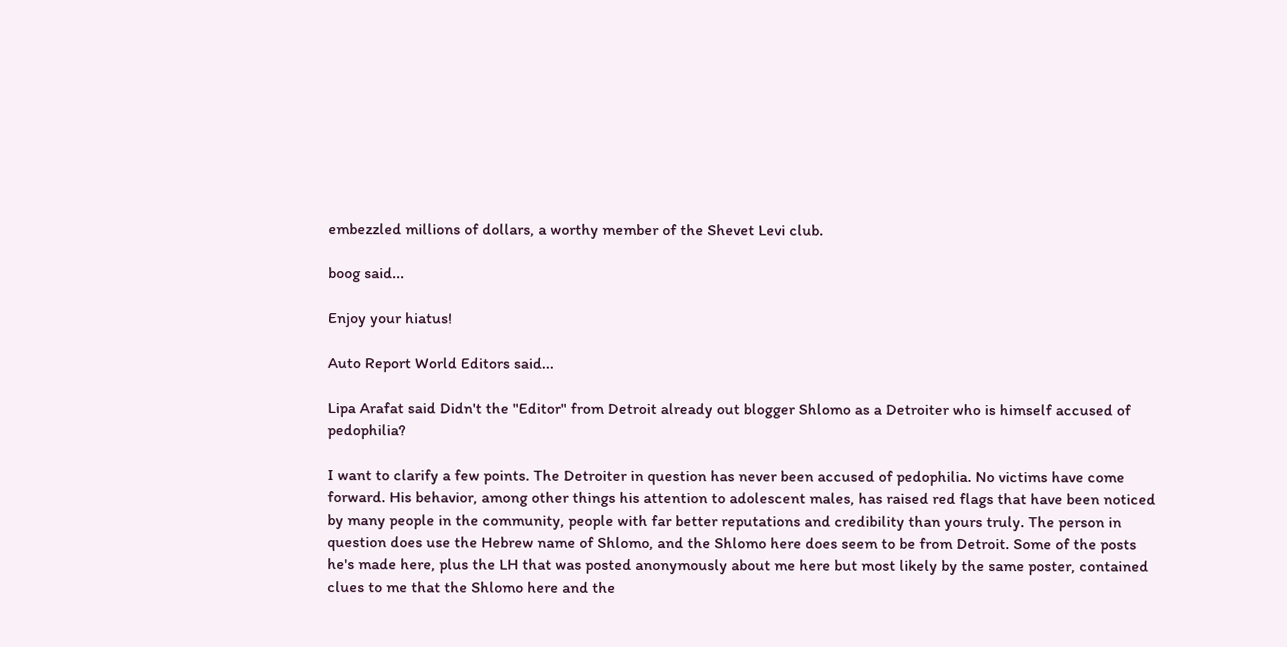embezzled millions of dollars, a worthy member of the Shevet Levi club.

boog said...

Enjoy your hiatus!

Auto Report World Editors said...

Lipa Arafat said Didn't the "Editor" from Detroit already out blogger Shlomo as a Detroiter who is himself accused of pedophilia?

I want to clarify a few points. The Detroiter in question has never been accused of pedophilia. No victims have come forward. His behavior, among other things his attention to adolescent males, has raised red flags that have been noticed by many people in the community, people with far better reputations and credibility than yours truly. The person in question does use the Hebrew name of Shlomo, and the Shlomo here does seem to be from Detroit. Some of the posts he's made here, plus the LH that was posted anonymously about me here but most likely by the same poster, contained clues to me that the Shlomo here and the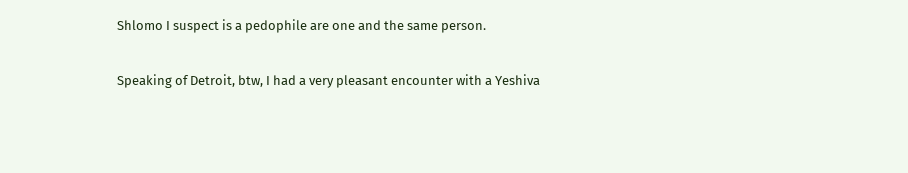Shlomo I suspect is a pedophile are one and the same person.

Speaking of Detroit, btw, I had a very pleasant encounter with a Yeshiva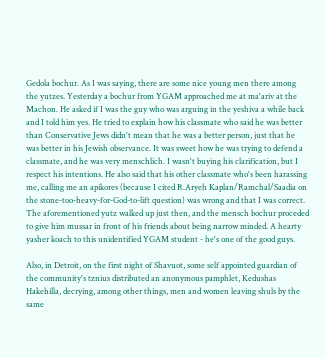Gedola bochur. As I was saying, there are some nice young men there among the yutzes. Yesterday a bochur from YGAM approached me at ma'ariv at the Machon. He asked if I was the guy who was arguing in the yeshiva a while back and I told him yes. He tried to explain how his classmate who said he was better than Conservative Jews didn't mean that he was a better person, just that he was better in his Jewish observance. It was sweet how he was trying to defend a classmate, and he was very menschlich. I wasn't buying his clarification, but I respect his intentions. He also said that his other classmate who's been harassing me, calling me an apikores (because I cited R.Aryeh Kaplan/Ramchal/Saadia on the stone-too-heavy-for-God-to-lift question) was wrong and that I was correct. The aforementioned yutz walked up just then, and the mensch bochur proceded to give him mussar in front of his friends about being narrow minded. A hearty yasher koach to this unidentified YGAM student - he's one of the good guys.

Also, in Detroit, on the first night of Shavuot, some self appointed guardian of the community's tznius distributed an anonymous pamphlet, Kedushas Hakehilla, decrying, among other things, men and women leaving shuls by the same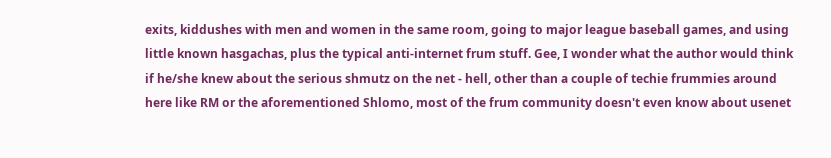exits, kiddushes with men and women in the same room, going to major league baseball games, and using little known hasgachas, plus the typical anti-internet frum stuff. Gee, I wonder what the author would think if he/she knew about the serious shmutz on the net - hell, other than a couple of techie frummies around here like RM or the aforementioned Shlomo, most of the frum community doesn't even know about usenet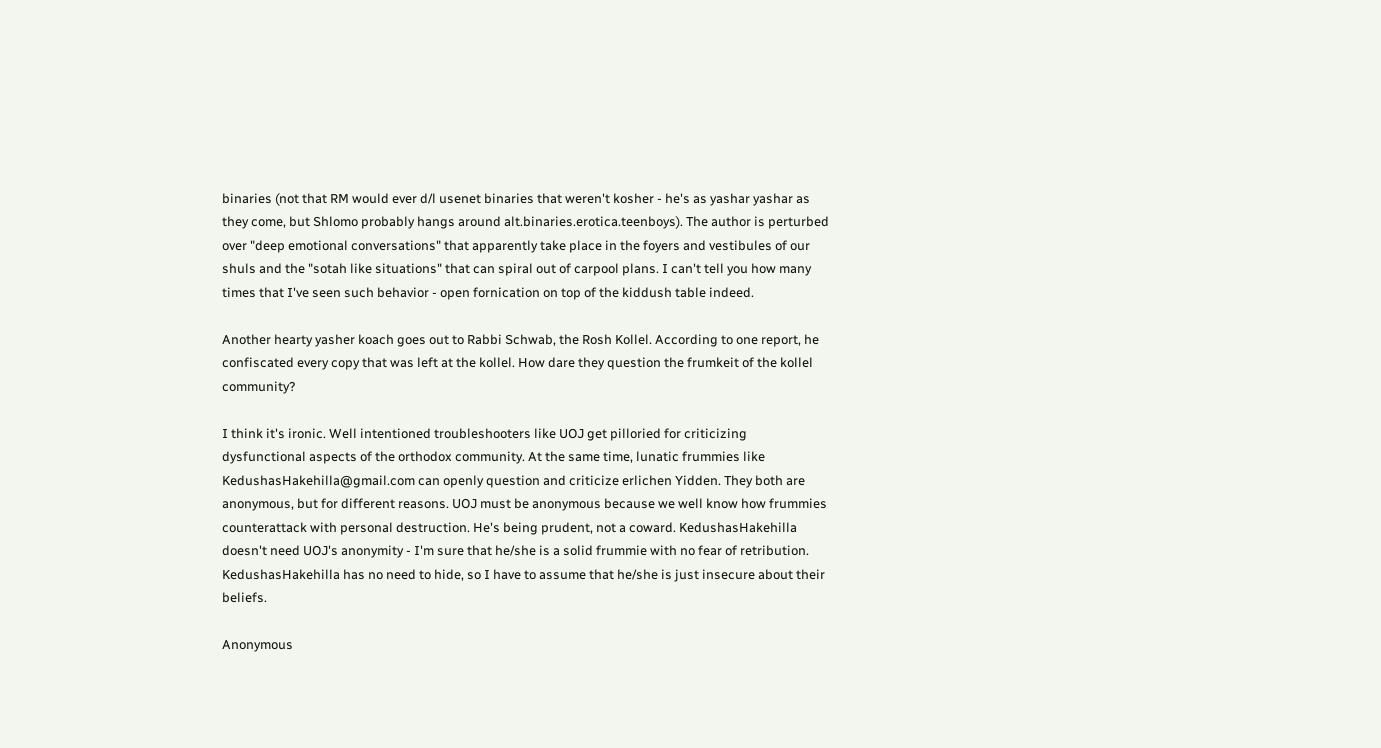binaries (not that RM would ever d/l usenet binaries that weren't kosher - he's as yashar yashar as they come, but Shlomo probably hangs around alt.binaries.erotica.teenboys). The author is perturbed over "deep emotional conversations" that apparently take place in the foyers and vestibules of our shuls and the "sotah like situations" that can spiral out of carpool plans. I can't tell you how many times that I've seen such behavior - open fornication on top of the kiddush table indeed.

Another hearty yasher koach goes out to Rabbi Schwab, the Rosh Kollel. According to one report, he confiscated every copy that was left at the kollel. How dare they question the frumkeit of the kollel community?

I think it's ironic. Well intentioned troubleshooters like UOJ get pilloried for criticizing dysfunctional aspects of the orthodox community. At the same time, lunatic frummies like KedushasHakehilla@gmail.com can openly question and criticize erlichen Yidden. They both are anonymous, but for different reasons. UOJ must be anonymous because we well know how frummies counterattack with personal destruction. He's being prudent, not a coward. KedushasHakehilla doesn't need UOJ's anonymity - I'm sure that he/she is a solid frummie with no fear of retribution. KedushasHakehilla has no need to hide, so I have to assume that he/she is just insecure about their beliefs.

Anonymous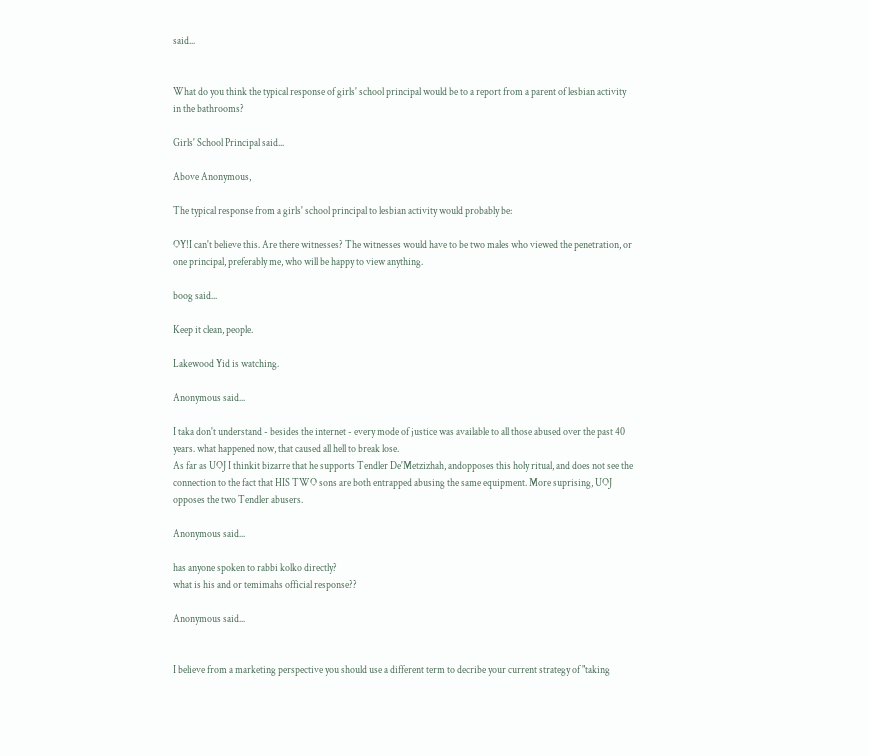said...


What do you think the typical response of girls' school principal would be to a report from a parent of lesbian activity in the bathrooms?

Girls' School Principal said...

Above Anonymous,

The typical response from a girls' school principal to lesbian activity would probably be:

OY!I can't believe this. Are there witnesses? The witnesses would have to be two males who viewed the penetration, or one principal, preferably me, who will be happy to view anything.

boog said...

Keep it clean, people.

Lakewood Yid is watching.

Anonymous said...

I taka don't understand - besides the internet - every mode of justice was available to all those abused over the past 40 years. what happened now, that caused all hell to break lose.
As far as UOJ I thinkit bizarre that he supports Tendler De'Metzizhah, andopposes this holy ritual, and does not see the connection to the fact that HIS TWO sons are both entrapped abusing the same equipment. More suprising, UOJ opposes the two Tendler abusers.

Anonymous said...

has anyone spoken to rabbi kolko directly?
what is his and or temimahs official response??

Anonymous said...


I believe from a marketing perspective you should use a different term to decribe your current strategy of "taking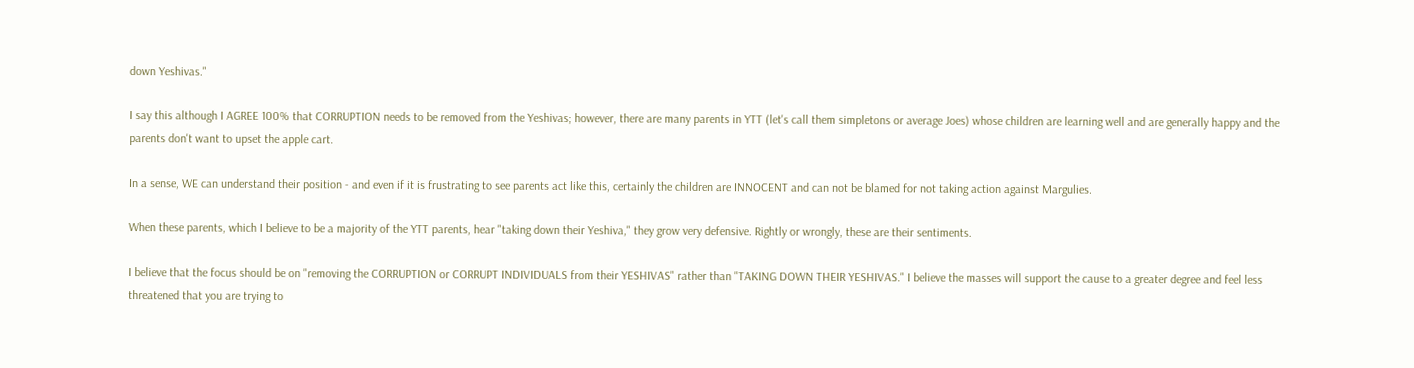down Yeshivas."

I say this although I AGREE 100% that CORRUPTION needs to be removed from the Yeshivas; however, there are many parents in YTT (let's call them simpletons or average Joes) whose children are learning well and are generally happy and the parents don't want to upset the apple cart.

In a sense, WE can understand their position - and even if it is frustrating to see parents act like this, certainly the children are INNOCENT and can not be blamed for not taking action against Margulies.

When these parents, which I believe to be a majority of the YTT parents, hear "taking down their Yeshiva," they grow very defensive. Rightly or wrongly, these are their sentiments.

I believe that the focus should be on "removing the CORRUPTION or CORRUPT INDIVIDUALS from their YESHIVAS" rather than "TAKING DOWN THEIR YESHIVAS." I believe the masses will support the cause to a greater degree and feel less threatened that you are trying to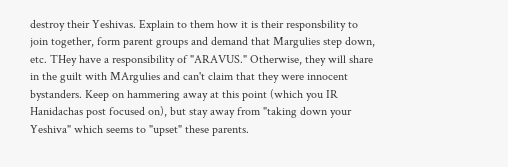destroy their Yeshivas. Explain to them how it is their responsbility to join together, form parent groups and demand that Margulies step down, etc. THey have a responsibility of "ARAVUS." Otherwise, they will share in the guilt with MArgulies and can't claim that they were innocent bystanders. Keep on hammering away at this point (which you IR Hanidachas post focused on), but stay away from "taking down your Yeshiva" which seems to "upset" these parents.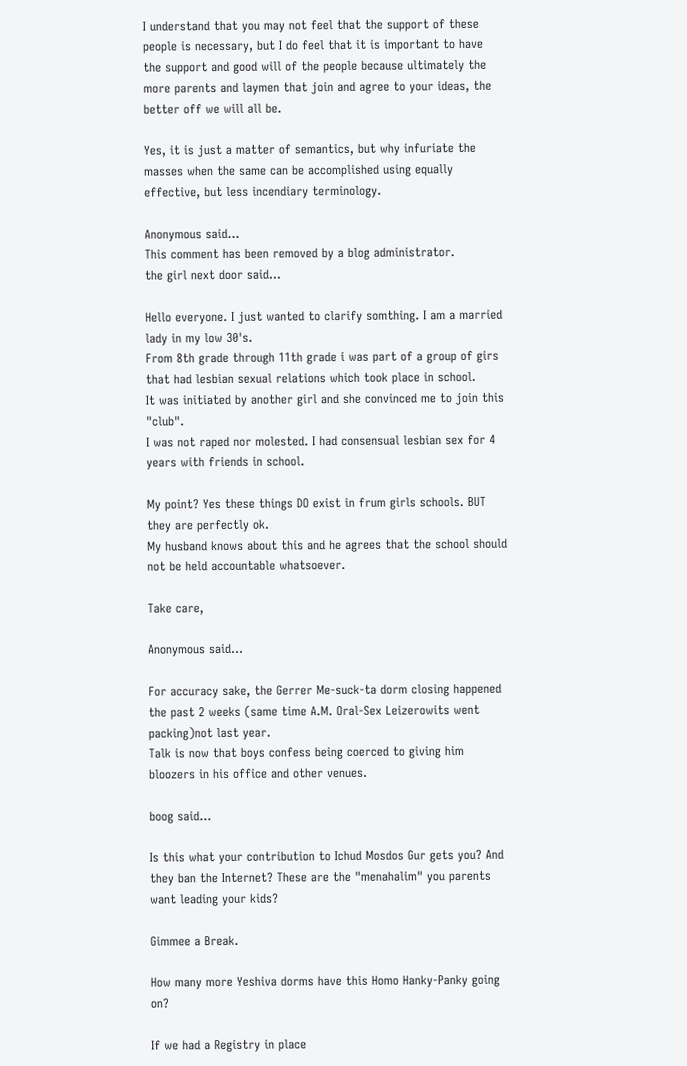I understand that you may not feel that the support of these people is necessary, but I do feel that it is important to have the support and good will of the people because ultimately the more parents and laymen that join and agree to your ideas, the better off we will all be.

Yes, it is just a matter of semantics, but why infuriate the masses when the same can be accomplished using equally effective, but less incendiary terminology.

Anonymous said...
This comment has been removed by a blog administrator.
the girl next door said...

Hello everyone. I just wanted to clarify somthing. I am a married lady in my low 30's.
From 8th grade through 11th grade i was part of a group of girs that had lesbian sexual relations which took place in school.
It was initiated by another girl and she convinced me to join this "club".
I was not raped nor molested. I had consensual lesbian sex for 4 years with friends in school.

My point? Yes these things DO exist in frum girls schools. BUT they are perfectly ok.
My husband knows about this and he agrees that the school should not be held accountable whatsoever.

Take care,

Anonymous said...

For accuracy sake, the Gerrer Me-suck-ta dorm closing happened the past 2 weeks (same time A.M. Oral-Sex Leizerowits went packing)not last year.
Talk is now that boys confess being coerced to giving him bloozers in his office and other venues.

boog said...

Is this what your contribution to Ichud Mosdos Gur gets you? And they ban the Internet? These are the "menahalim" you parents want leading your kids?

Gimmee a Break.

How many more Yeshiva dorms have this Homo Hanky-Panky going on?

If we had a Registry in place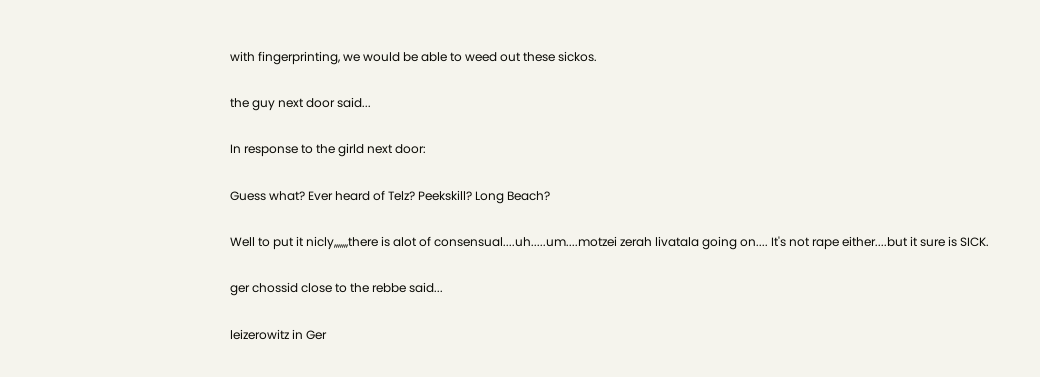with fingerprinting, we would be able to weed out these sickos.

the guy next door said...

In response to the girld next door:

Guess what? Ever heard of Telz? Peekskill? Long Beach?

Well to put it nicly,,,,,,,there is alot of consensual....uh.....um....motzei zerah livatala going on.... It's not rape either....but it sure is SICK.

ger chossid close to the rebbe said...

leizerowitz in Ger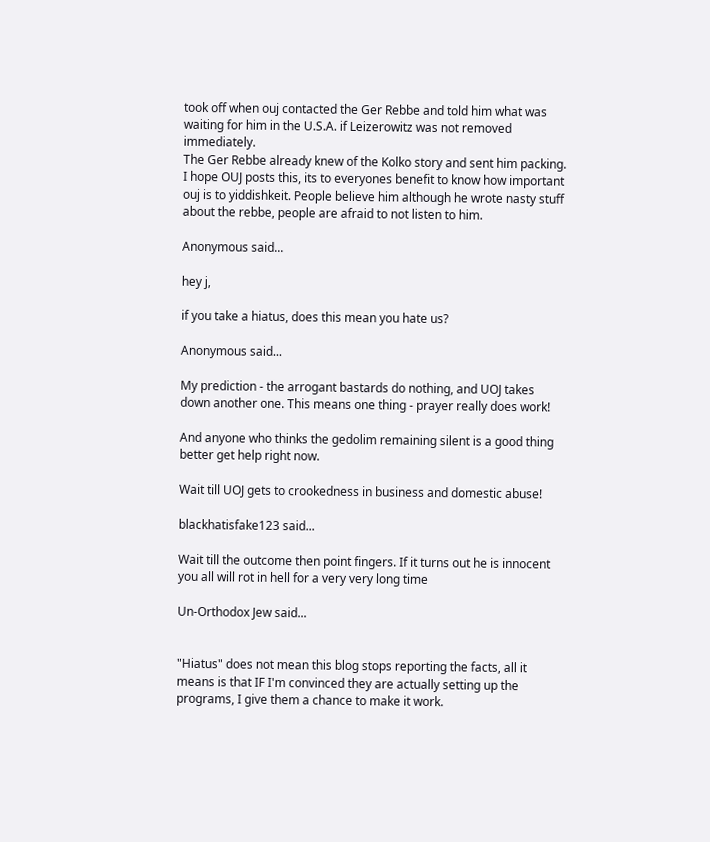took off when ouj contacted the Ger Rebbe and told him what was waiting for him in the U.S.A. if Leizerowitz was not removed immediately.
The Ger Rebbe already knew of the Kolko story and sent him packing.
I hope OUJ posts this, its to everyones benefit to know how important ouj is to yiddishkeit. People believe him although he wrote nasty stuff about the rebbe, people are afraid to not listen to him.

Anonymous said...

hey j,

if you take a hiatus, does this mean you hate us?

Anonymous said...

My prediction - the arrogant bastards do nothing, and UOJ takes down another one. This means one thing - prayer really does work!

And anyone who thinks the gedolim remaining silent is a good thing better get help right now.

Wait till UOJ gets to crookedness in business and domestic abuse!

blackhatisfake123 said...

Wait till the outcome then point fingers. If it turns out he is innocent you all will rot in hell for a very very long time

Un-Orthodox Jew said...


"Hiatus" does not mean this blog stops reporting the facts, all it means is that IF I'm convinced they are actually setting up the programs, I give them a chance to make it work.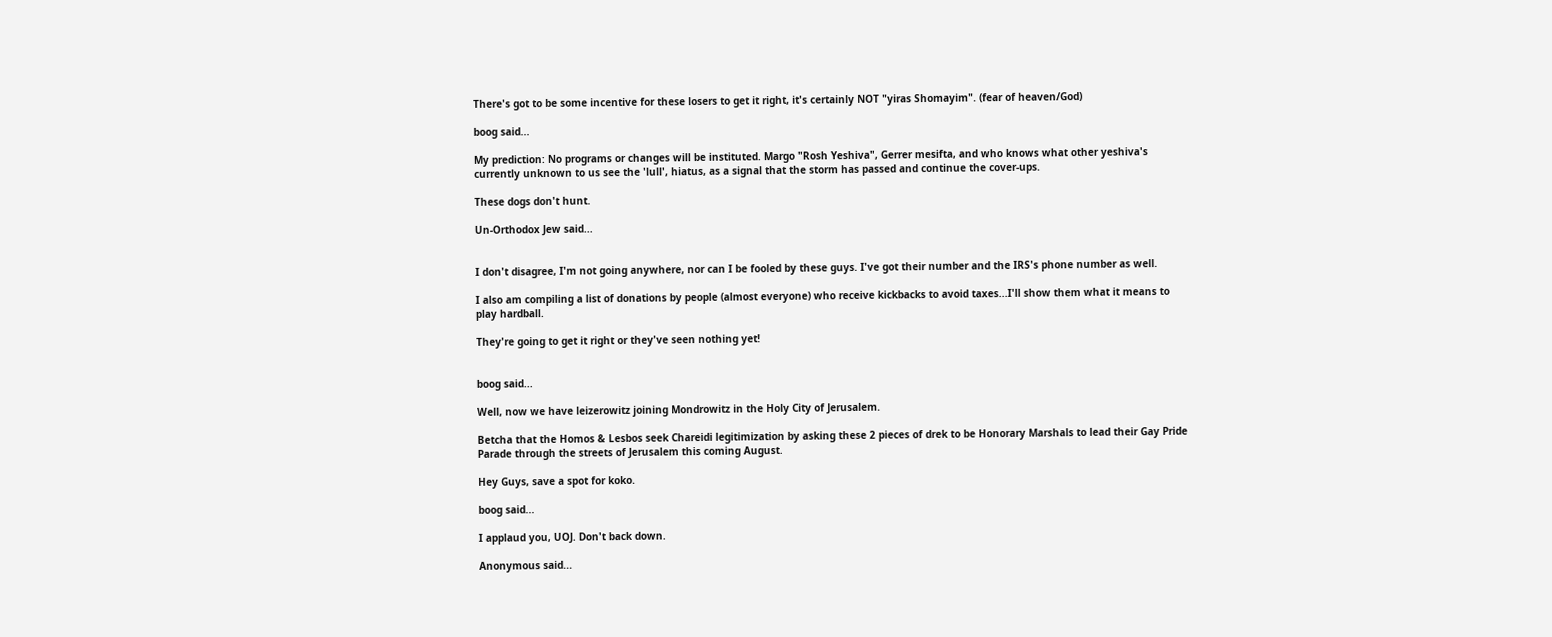There's got to be some incentive for these losers to get it right, it's certainly NOT "yiras Shomayim". (fear of heaven/God)

boog said...

My prediction: No programs or changes will be instituted. Margo "Rosh Yeshiva", Gerrer mesifta, and who knows what other yeshiva's currently unknown to us see the 'lull', hiatus, as a signal that the storm has passed and continue the cover-ups.

These dogs don't hunt.

Un-Orthodox Jew said...


I don't disagree, I'm not going anywhere, nor can I be fooled by these guys. I've got their number and the IRS's phone number as well.

I also am compiling a list of donations by people (almost everyone) who receive kickbacks to avoid taxes...I'll show them what it means to play hardball.

They're going to get it right or they've seen nothing yet!


boog said...

Well, now we have leizerowitz joining Mondrowitz in the Holy City of Jerusalem.

Betcha that the Homos & Lesbos seek Chareidi legitimization by asking these 2 pieces of drek to be Honorary Marshals to lead their Gay Pride Parade through the streets of Jerusalem this coming August.

Hey Guys, save a spot for koko.

boog said...

I applaud you, UOJ. Don't back down.

Anonymous said...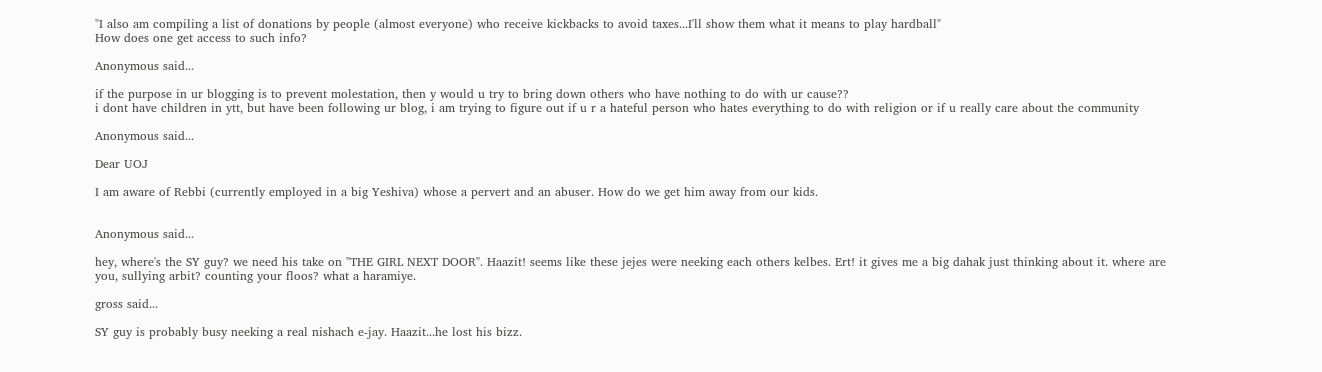"I also am compiling a list of donations by people (almost everyone) who receive kickbacks to avoid taxes...I'll show them what it means to play hardball"
How does one get access to such info?

Anonymous said...

if the purpose in ur blogging is to prevent molestation, then y would u try to bring down others who have nothing to do with ur cause??
i dont have children in ytt, but have been following ur blog, i am trying to figure out if u r a hateful person who hates everything to do with religion or if u really care about the community

Anonymous said...

Dear UOJ

I am aware of Rebbi (currently employed in a big Yeshiva) whose a pervert and an abuser. How do we get him away from our kids.


Anonymous said...

hey, where's the SY guy? we need his take on "THE GIRL NEXT DOOR". Haazit! seems like these jejes were neeking each others kelbes. Ert! it gives me a big dahak just thinking about it. where are you, sullying arbit? counting your floos? what a haramiye.

gross said...

SY guy is probably busy neeking a real nishach e-jay. Haazit...he lost his bizz.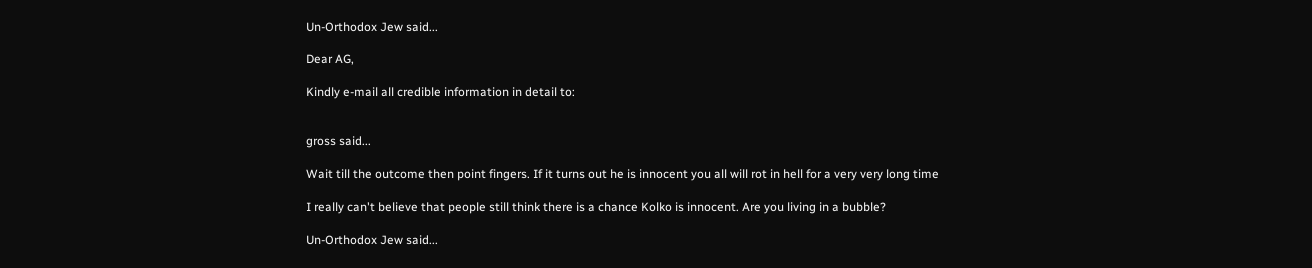Un-Orthodox Jew said...

Dear AG,

Kindly e-mail all credible information in detail to:


gross said...

Wait till the outcome then point fingers. If it turns out he is innocent you all will rot in hell for a very very long time

I really can't believe that people still think there is a chance Kolko is innocent. Are you living in a bubble?

Un-Orthodox Jew said...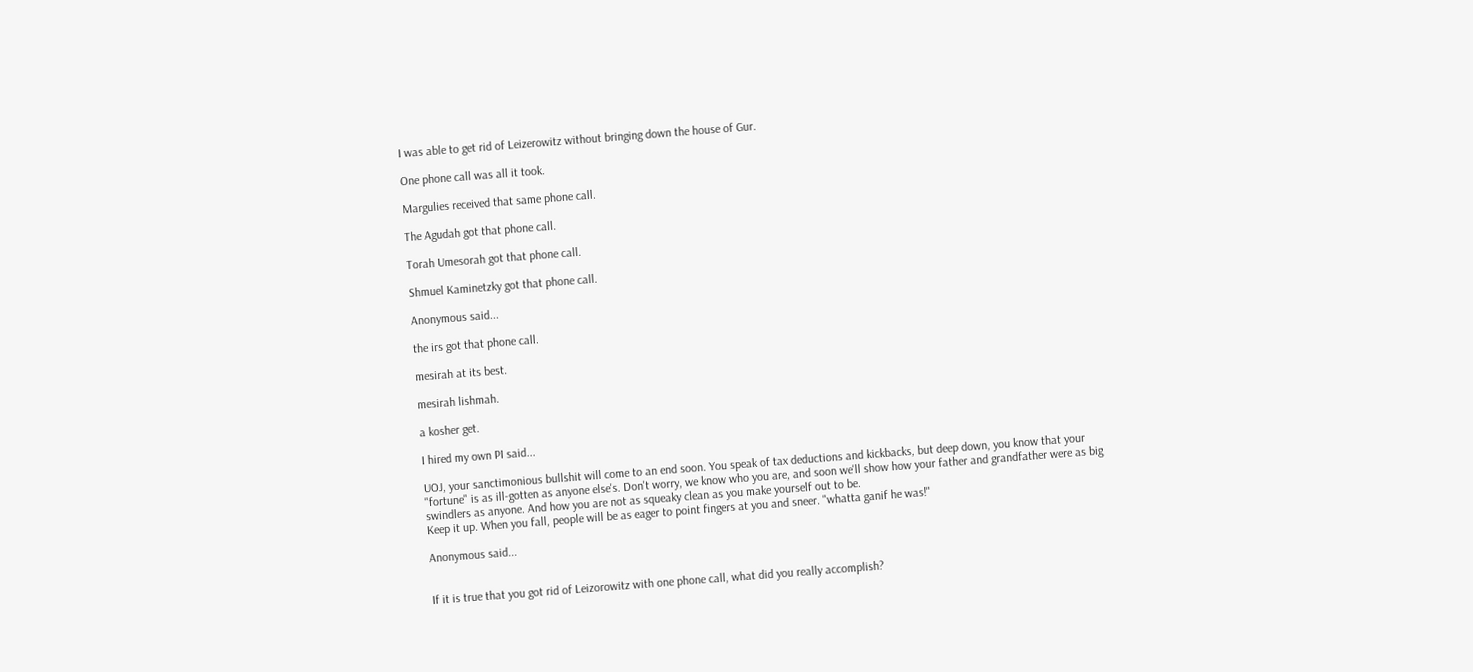I was able to get rid of Leizerowitz without bringing down the house of Gur.

One phone call was all it took.

Margulies received that same phone call.

The Agudah got that phone call.

Torah Umesorah got that phone call.

Shmuel Kaminetzky got that phone call.

Anonymous said...

the irs got that phone call.

mesirah at its best.

mesirah lishmah.

a kosher get.

I hired my own PI said...

UOJ, your sanctimonious bullshit will come to an end soon. You speak of tax deductions and kickbacks, but deep down, you know that your "fortune" is as ill-gotten as anyone else's. Don't worry, we know who you are, and soon we'll show how your father and grandfather were as big swindlers as anyone. And how you are not as squeaky clean as you make yourself out to be.
Keep it up. When you fall, people will be as eager to point fingers at you and sneer. "whatta ganif he was!"

Anonymous said...


If it is true that you got rid of Leizorowitz with one phone call, what did you really accomplish?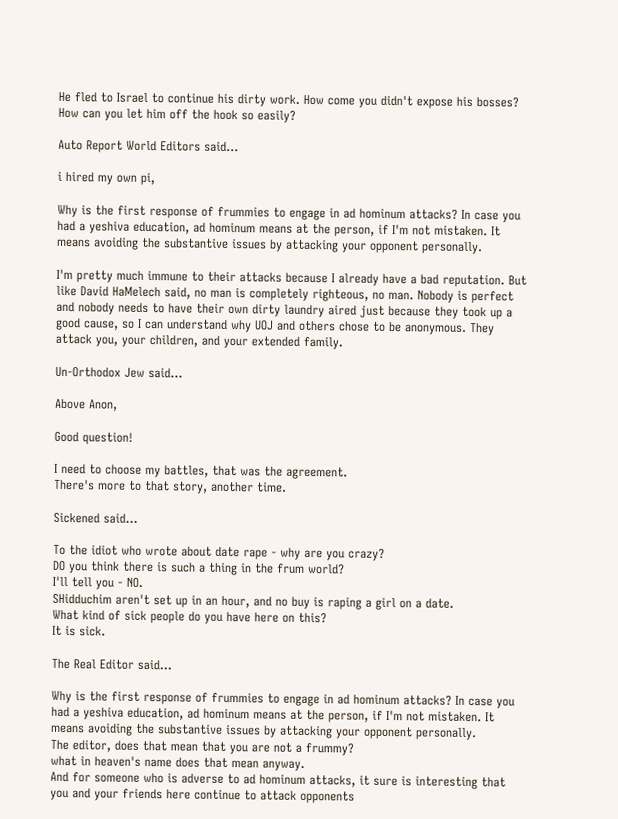He fled to Israel to continue his dirty work. How come you didn't expose his bosses? How can you let him off the hook so easily?

Auto Report World Editors said...

i hired my own pi,

Why is the first response of frummies to engage in ad hominum attacks? In case you had a yeshiva education, ad hominum means at the person, if I'm not mistaken. It means avoiding the substantive issues by attacking your opponent personally.

I'm pretty much immune to their attacks because I already have a bad reputation. But like David HaMelech said, no man is completely righteous, no man. Nobody is perfect and nobody needs to have their own dirty laundry aired just because they took up a good cause, so I can understand why UOJ and others chose to be anonymous. They attack you, your children, and your extended family.

Un-Orthodox Jew said...

Above Anon,

Good question!

I need to choose my battles, that was the agreement.
There's more to that story, another time.

Sickened said...

To the idiot who wrote about date rape - why are you crazy?
DO you think there is such a thing in the frum world?
I'll tell you - NO.
SHidduchim aren't set up in an hour, and no buy is raping a girl on a date.
What kind of sick people do you have here on this?
It is sick.

The Real Editor said...

Why is the first response of frummies to engage in ad hominum attacks? In case you had a yeshiva education, ad hominum means at the person, if I'm not mistaken. It means avoiding the substantive issues by attacking your opponent personally.
The editor, does that mean that you are not a frummy?
what in heaven's name does that mean anyway.
And for someone who is adverse to ad hominum attacks, it sure is interesting that you and your friends here continue to attack opponents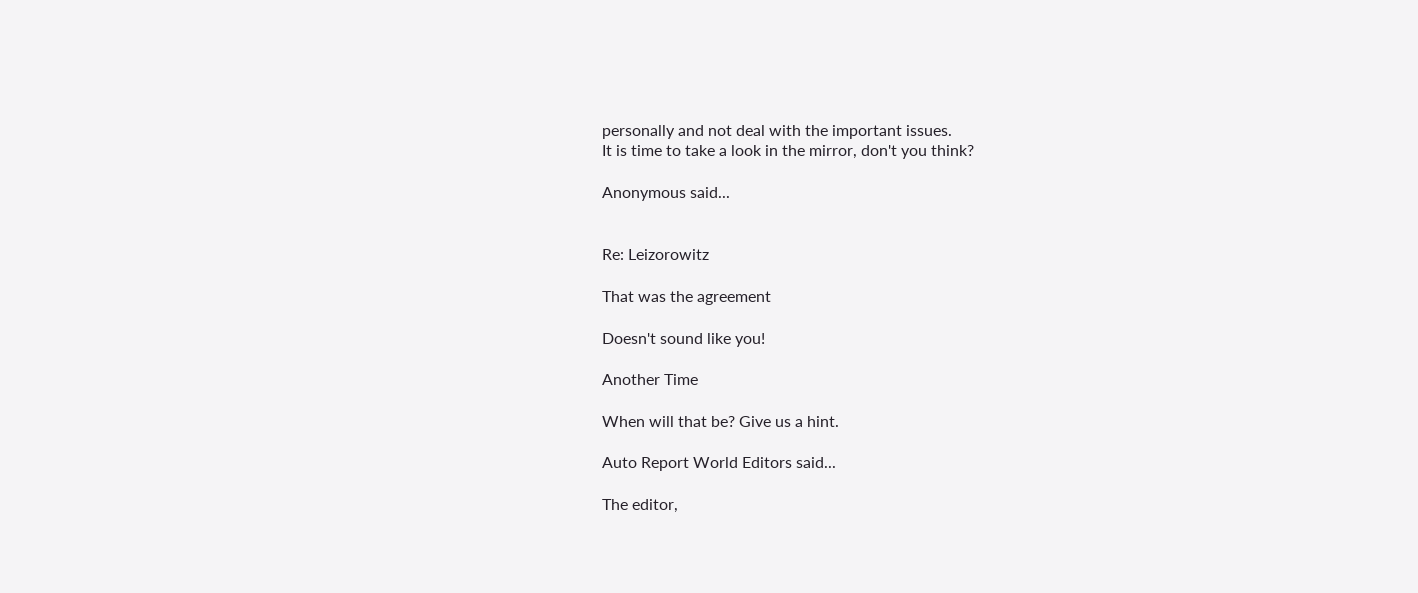personally and not deal with the important issues.
It is time to take a look in the mirror, don't you think?

Anonymous said...


Re: Leizorowitz

That was the agreement

Doesn't sound like you!

Another Time

When will that be? Give us a hint.

Auto Report World Editors said...

The editor,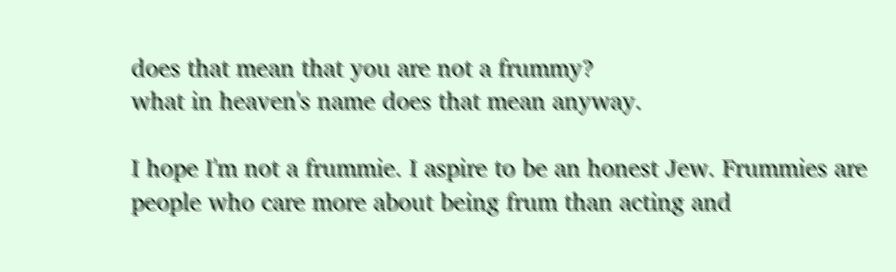does that mean that you are not a frummy?
what in heaven's name does that mean anyway.

I hope I'm not a frummie. I aspire to be an honest Jew. Frummies are people who care more about being frum than acting and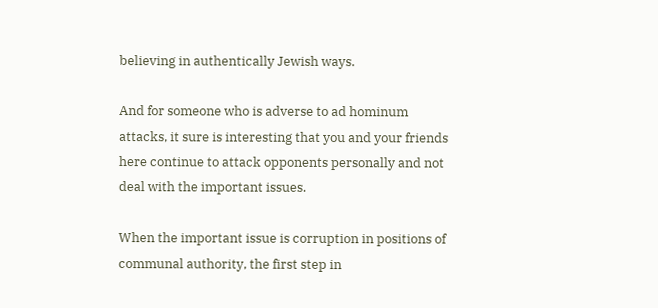believing in authentically Jewish ways.

And for someone who is adverse to ad hominum attacks, it sure is interesting that you and your friends here continue to attack opponents personally and not deal with the important issues.

When the important issue is corruption in positions of communal authority, the first step in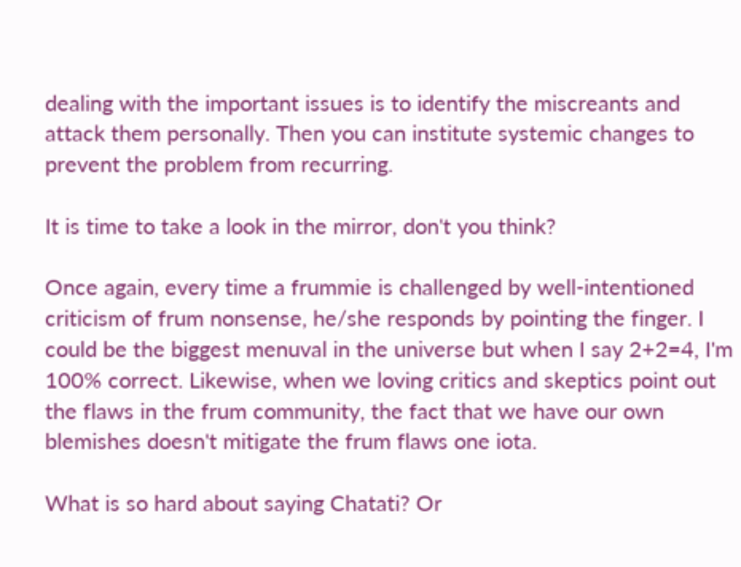dealing with the important issues is to identify the miscreants and attack them personally. Then you can institute systemic changes to prevent the problem from recurring.

It is time to take a look in the mirror, don't you think?

Once again, every time a frummie is challenged by well-intentioned criticism of frum nonsense, he/she responds by pointing the finger. I could be the biggest menuval in the universe but when I say 2+2=4, I'm 100% correct. Likewise, when we loving critics and skeptics point out the flaws in the frum community, the fact that we have our own blemishes doesn't mitigate the frum flaws one iota.

What is so hard about saying Chatati? Or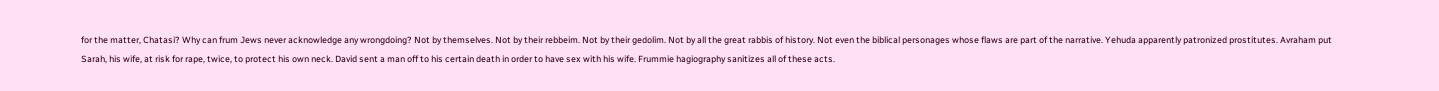for the matter, Chatasi? Why can frum Jews never acknowledge any wrongdoing? Not by themselves. Not by their rebbeim. Not by their gedolim. Not by all the great rabbis of history. Not even the biblical personages whose flaws are part of the narrative. Yehuda apparently patronized prostitutes. Avraham put Sarah, his wife, at risk for rape, twice, to protect his own neck. David sent a man off to his certain death in order to have sex with his wife. Frummie hagiography sanitizes all of these acts.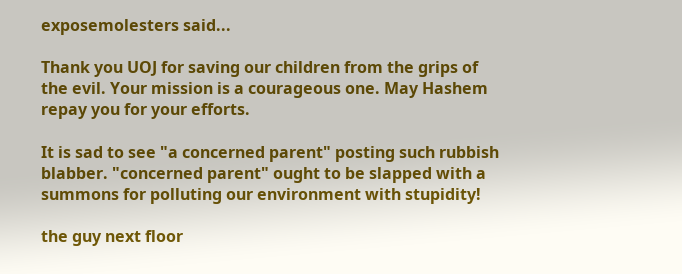exposemolesters said...

Thank you UOJ for saving our children from the grips of the evil. Your mission is a courageous one. May Hashem repay you for your efforts.

It is sad to see "a concerned parent" posting such rubbish blabber. "concerned parent" ought to be slapped with a summons for polluting our environment with stupidity!

the guy next floor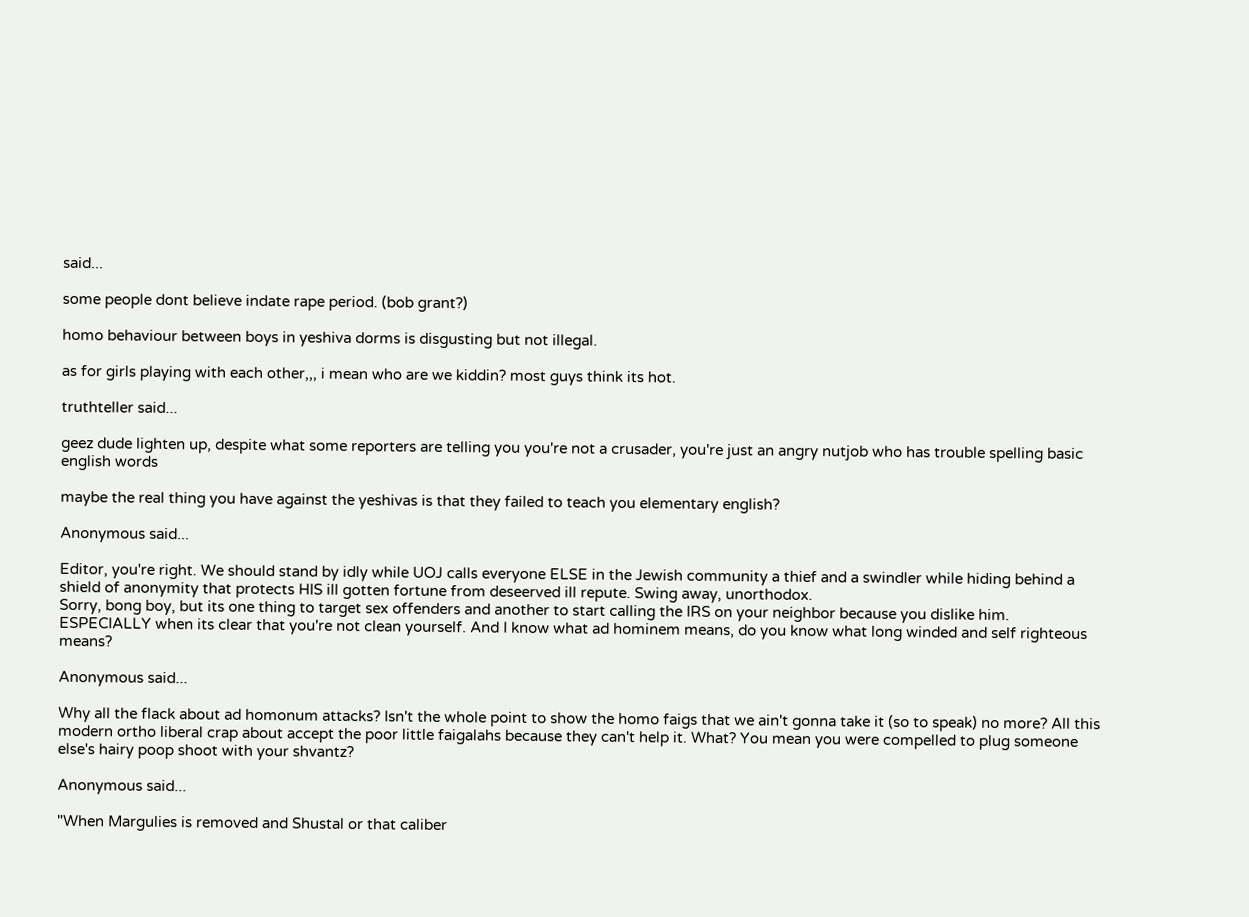said...

some people dont believe indate rape period. (bob grant?)

homo behaviour between boys in yeshiva dorms is disgusting but not illegal.

as for girls playing with each other,,, i mean who are we kiddin? most guys think its hot.

truthteller said...

geez dude lighten up, despite what some reporters are telling you you're not a crusader, you're just an angry nutjob who has trouble spelling basic english words

maybe the real thing you have against the yeshivas is that they failed to teach you elementary english?

Anonymous said...

Editor, you're right. We should stand by idly while UOJ calls everyone ELSE in the Jewish community a thief and a swindler while hiding behind a shield of anonymity that protects HIS ill gotten fortune from deseerved ill repute. Swing away, unorthodox.
Sorry, bong boy, but its one thing to target sex offenders and another to start calling the IRS on your neighbor because you dislike him. ESPECIALLY when its clear that you're not clean yourself. And I know what ad hominem means, do you know what long winded and self righteous means?

Anonymous said...

Why all the flack about ad homonum attacks? Isn't the whole point to show the homo faigs that we ain't gonna take it (so to speak) no more? All this modern ortho liberal crap about accept the poor little faigalahs because they can't help it. What? You mean you were compelled to plug someone else's hairy poop shoot with your shvantz?

Anonymous said...

"When Margulies is removed and Shustal or that caliber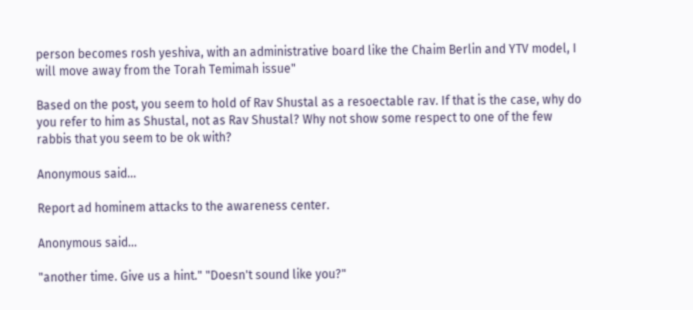person becomes rosh yeshiva, with an administrative board like the Chaim Berlin and YTV model, I will move away from the Torah Temimah issue"

Based on the post, you seem to hold of Rav Shustal as a resoectable rav. If that is the case, why do you refer to him as Shustal, not as Rav Shustal? Why not show some respect to one of the few rabbis that you seem to be ok with?

Anonymous said...

Report ad hominem attacks to the awareness center.

Anonymous said...

"another time. Give us a hint." "Doesn't sound like you?"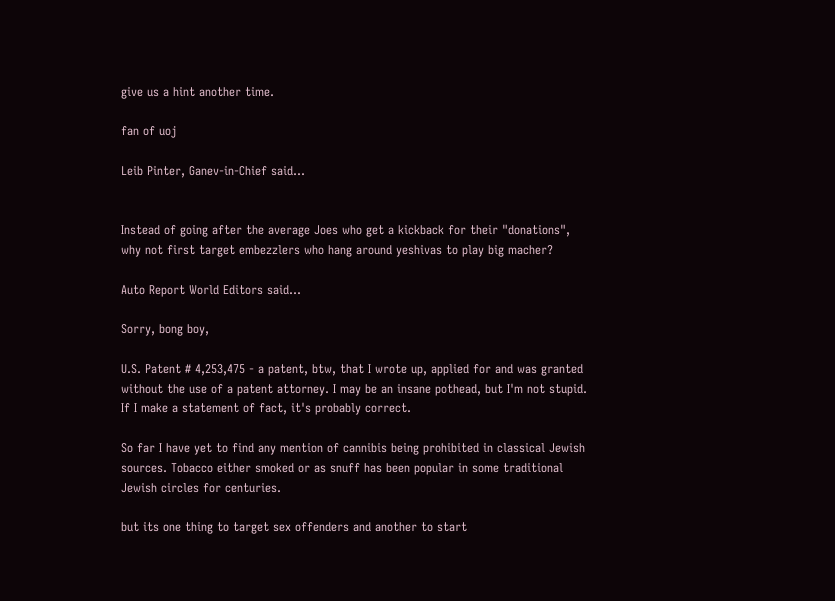give us a hint another time.

fan of uoj

Leib Pinter, Ganev-in-Chief said...


Instead of going after the average Joes who get a kickback for their "donations", why not first target embezzlers who hang around yeshivas to play big macher?

Auto Report World Editors said...

Sorry, bong boy,

U.S. Patent # 4,253,475 - a patent, btw, that I wrote up, applied for and was granted without the use of a patent attorney. I may be an insane pothead, but I'm not stupid. If I make a statement of fact, it's probably correct.

So far I have yet to find any mention of cannibis being prohibited in classical Jewish sources. Tobacco either smoked or as snuff has been popular in some traditional Jewish circles for centuries.

but its one thing to target sex offenders and another to start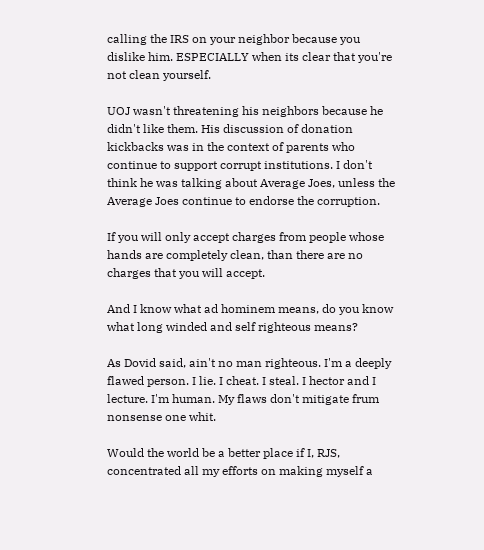calling the IRS on your neighbor because you dislike him. ESPECIALLY when its clear that you're not clean yourself.

UOJ wasn't threatening his neighbors because he didn't like them. His discussion of donation kickbacks was in the context of parents who continue to support corrupt institutions. I don't think he was talking about Average Joes, unless the Average Joes continue to endorse the corruption.

If you will only accept charges from people whose hands are completely clean, than there are no charges that you will accept.

And I know what ad hominem means, do you know what long winded and self righteous means?

As Dovid said, ain't no man righteous. I'm a deeply flawed person. I lie. I cheat. I steal. I hector and I lecture. I'm human. My flaws don't mitigate frum nonsense one whit.

Would the world be a better place if I, RJS, concentrated all my efforts on making myself a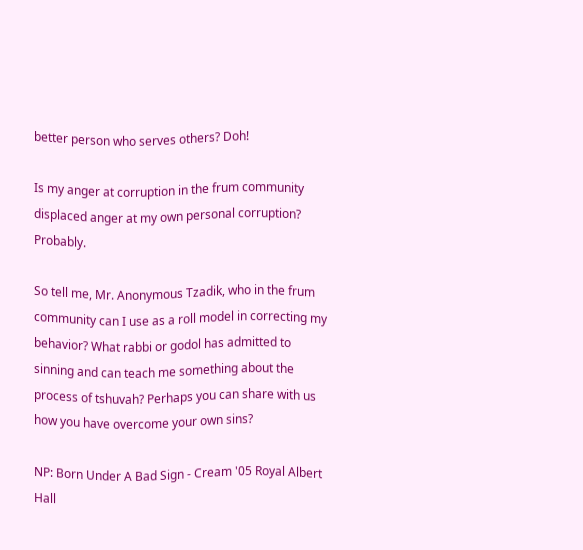better person who serves others? Doh!

Is my anger at corruption in the frum community displaced anger at my own personal corruption? Probably.

So tell me, Mr. Anonymous Tzadik, who in the frum community can I use as a roll model in correcting my behavior? What rabbi or godol has admitted to sinning and can teach me something about the process of tshuvah? Perhaps you can share with us how you have overcome your own sins?

NP: Born Under A Bad Sign - Cream '05 Royal Albert Hall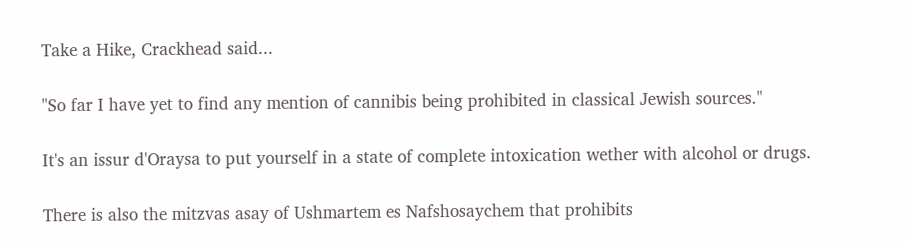Take a Hike, Crackhead said...

"So far I have yet to find any mention of cannibis being prohibited in classical Jewish sources."

It's an issur d'Oraysa to put yourself in a state of complete intoxication wether with alcohol or drugs.

There is also the mitzvas asay of Ushmartem es Nafshosaychem that prohibits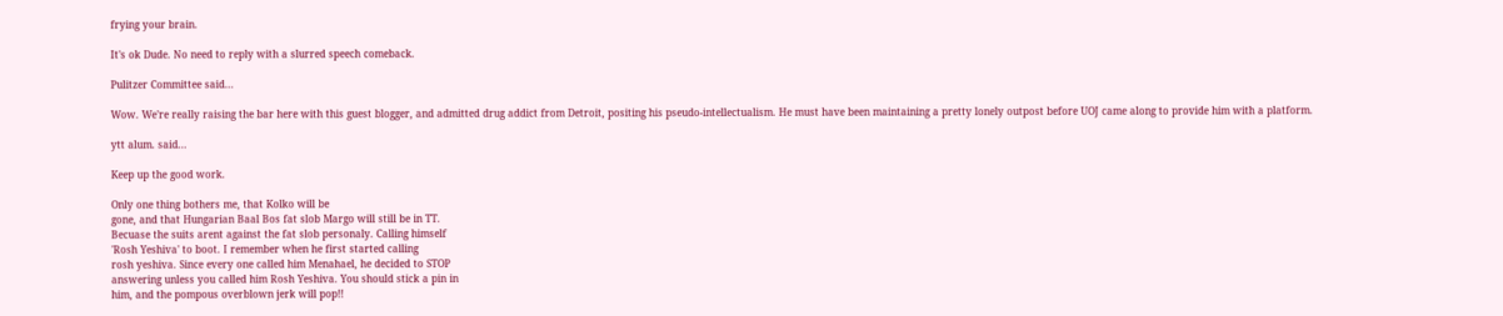frying your brain.

It's ok Dude. No need to reply with a slurred speech comeback.

Pulitzer Committee said...

Wow. We're really raising the bar here with this guest blogger, and admitted drug addict from Detroit, positing his pseudo-intellectualism. He must have been maintaining a pretty lonely outpost before UOJ came along to provide him with a platform.

ytt alum. said...

Keep up the good work.

Only one thing bothers me, that Kolko will be
gone, and that Hungarian Baal Bos fat slob Margo will still be in TT.
Becuase the suits arent against the fat slob personaly. Calling himself
'Rosh Yeshiva' to boot. I remember when he first started calling
rosh yeshiva. Since every one called him Menahael, he decided to STOP
answering unless you called him Rosh Yeshiva. You should stick a pin in
him, and the pompous overblown jerk will pop!!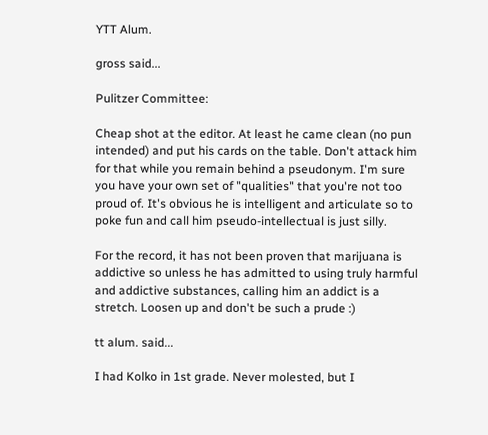YTT Alum.

gross said...

Pulitzer Committee:

Cheap shot at the editor. At least he came clean (no pun intended) and put his cards on the table. Don't attack him for that while you remain behind a pseudonym. I'm sure you have your own set of "qualities" that you're not too proud of. It's obvious he is intelligent and articulate so to poke fun and call him pseudo-intellectual is just silly.

For the record, it has not been proven that marijuana is addictive so unless he has admitted to using truly harmful and addictive substances, calling him an addict is a stretch. Loosen up and don't be such a prude :)

tt alum. said...

I had Kolko in 1st grade. Never molested, but I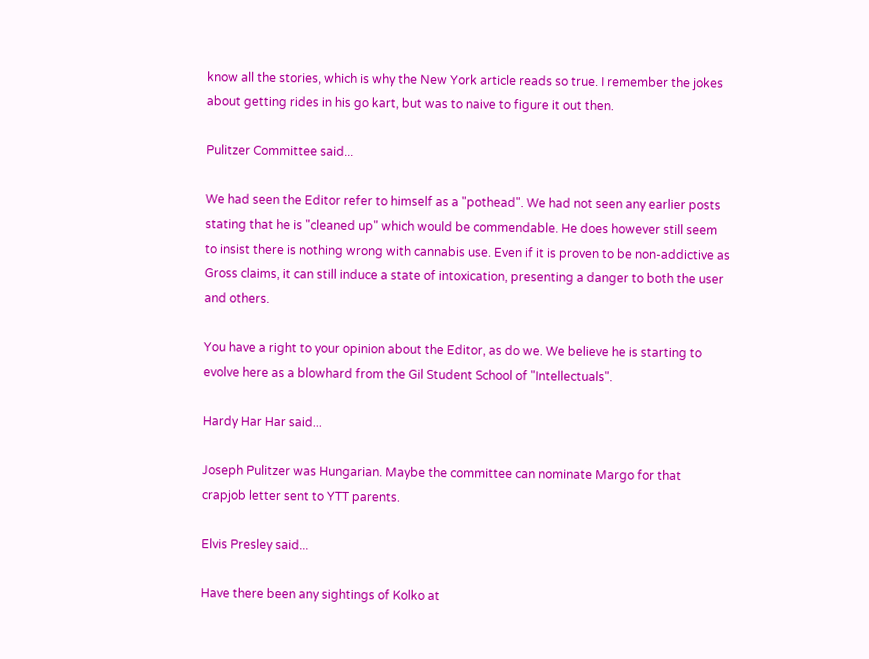know all the stories, which is why the New York article reads so true. I remember the jokes about getting rides in his go kart, but was to naive to figure it out then.

Pulitzer Committee said...

We had seen the Editor refer to himself as a "pothead". We had not seen any earlier posts stating that he is "cleaned up" which would be commendable. He does however still seem to insist there is nothing wrong with cannabis use. Even if it is proven to be non-addictive as Gross claims, it can still induce a state of intoxication, presenting a danger to both the user and others.

You have a right to your opinion about the Editor, as do we. We believe he is starting to evolve here as a blowhard from the Gil Student School of "Intellectuals".

Hardy Har Har said...

Joseph Pulitzer was Hungarian. Maybe the committee can nominate Margo for that crapjob letter sent to YTT parents.

Elvis Presley said...

Have there been any sightings of Kolko at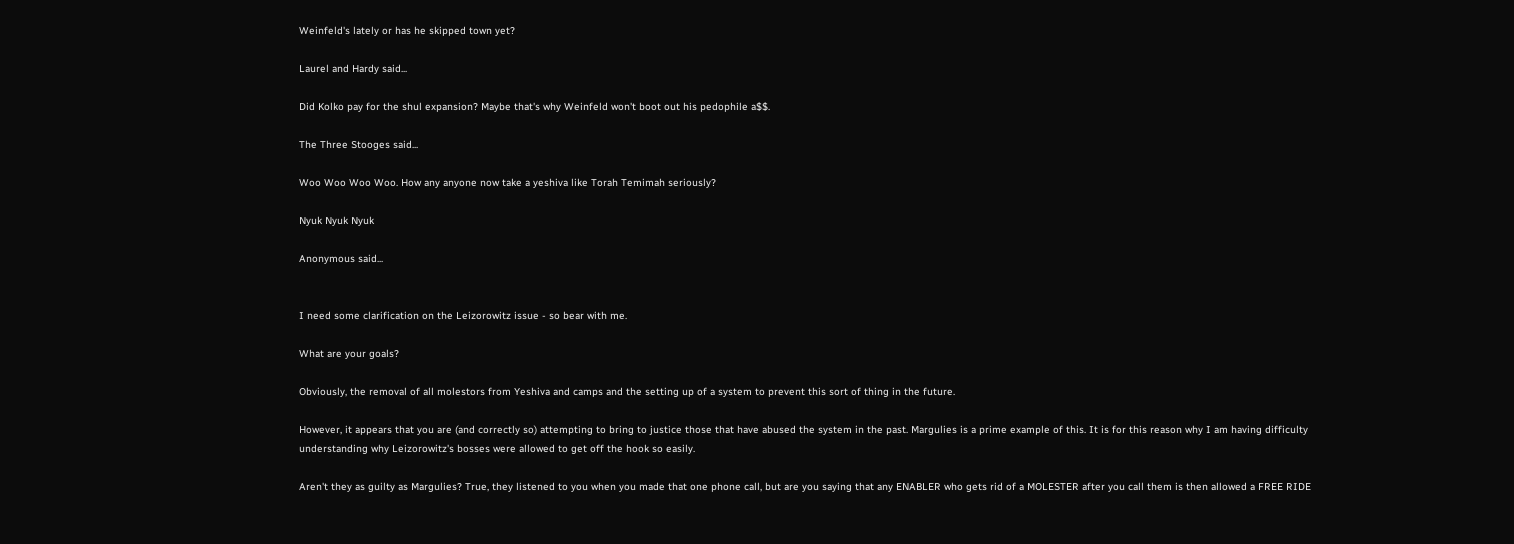Weinfeld's lately or has he skipped town yet?

Laurel and Hardy said...

Did Kolko pay for the shul expansion? Maybe that's why Weinfeld won't boot out his pedophile a$$.

The Three Stooges said...

Woo Woo Woo Woo. How any anyone now take a yeshiva like Torah Temimah seriously?

Nyuk Nyuk Nyuk

Anonymous said...


I need some clarification on the Leizorowitz issue - so bear with me.

What are your goals?

Obviously, the removal of all molestors from Yeshiva and camps and the setting up of a system to prevent this sort of thing in the future.

However, it appears that you are (and correctly so) attempting to bring to justice those that have abused the system in the past. Margulies is a prime example of this. It is for this reason why I am having difficulty understanding why Leizorowitz's bosses were allowed to get off the hook so easily.

Aren't they as guilty as Margulies? True, they listened to you when you made that one phone call, but are you saying that any ENABLER who gets rid of a MOLESTER after you call them is then allowed a FREE RIDE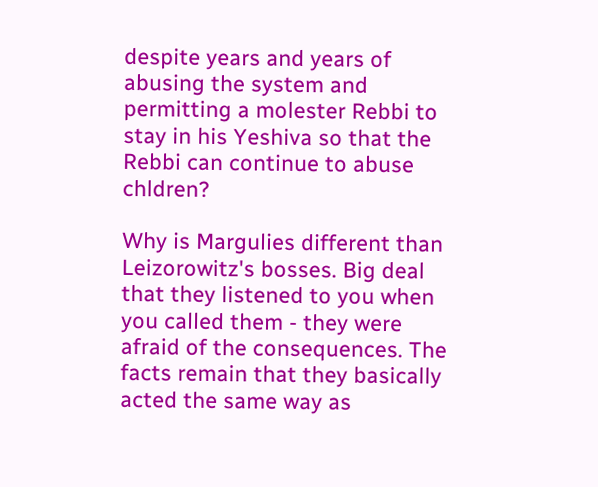despite years and years of abusing the system and permitting a molester Rebbi to stay in his Yeshiva so that the Rebbi can continue to abuse chldren?

Why is Margulies different than Leizorowitz's bosses. Big deal that they listened to you when you called them - they were afraid of the consequences. The facts remain that they basically acted the same way as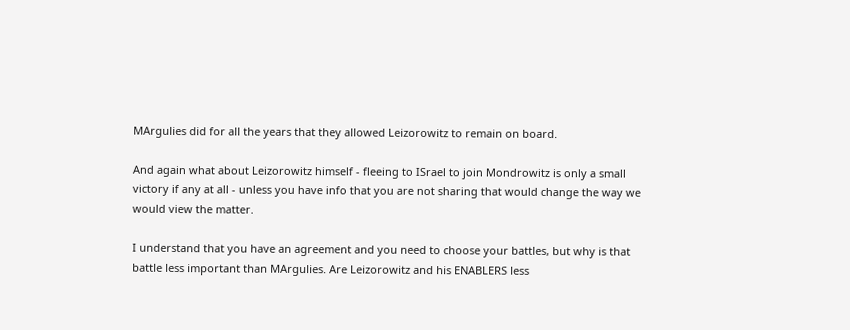MArgulies did for all the years that they allowed Leizorowitz to remain on board.

And again what about Leizorowitz himself - fleeing to ISrael to join Mondrowitz is only a small victory if any at all - unless you have info that you are not sharing that would change the way we would view the matter.

I understand that you have an agreement and you need to choose your battles, but why is that battle less important than MArgulies. Are Leizorowitz and his ENABLERS less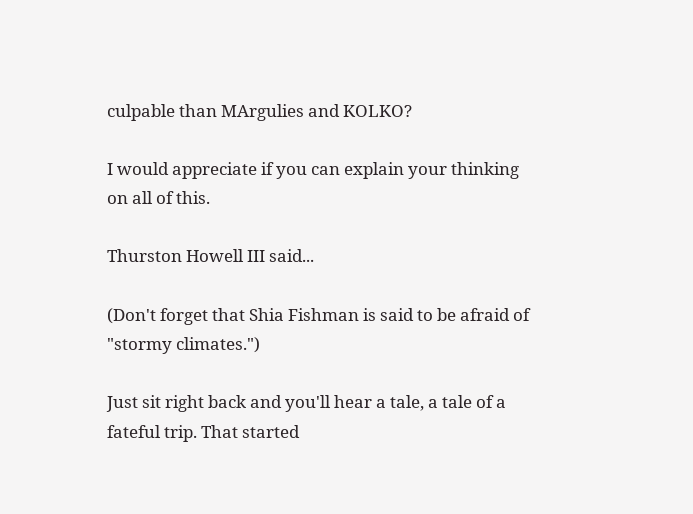culpable than MArgulies and KOLKO?

I would appreciate if you can explain your thinking on all of this.

Thurston Howell III said...

(Don't forget that Shia Fishman is said to be afraid of "stormy climates.")

Just sit right back and you'll hear a tale, a tale of a fateful trip. That started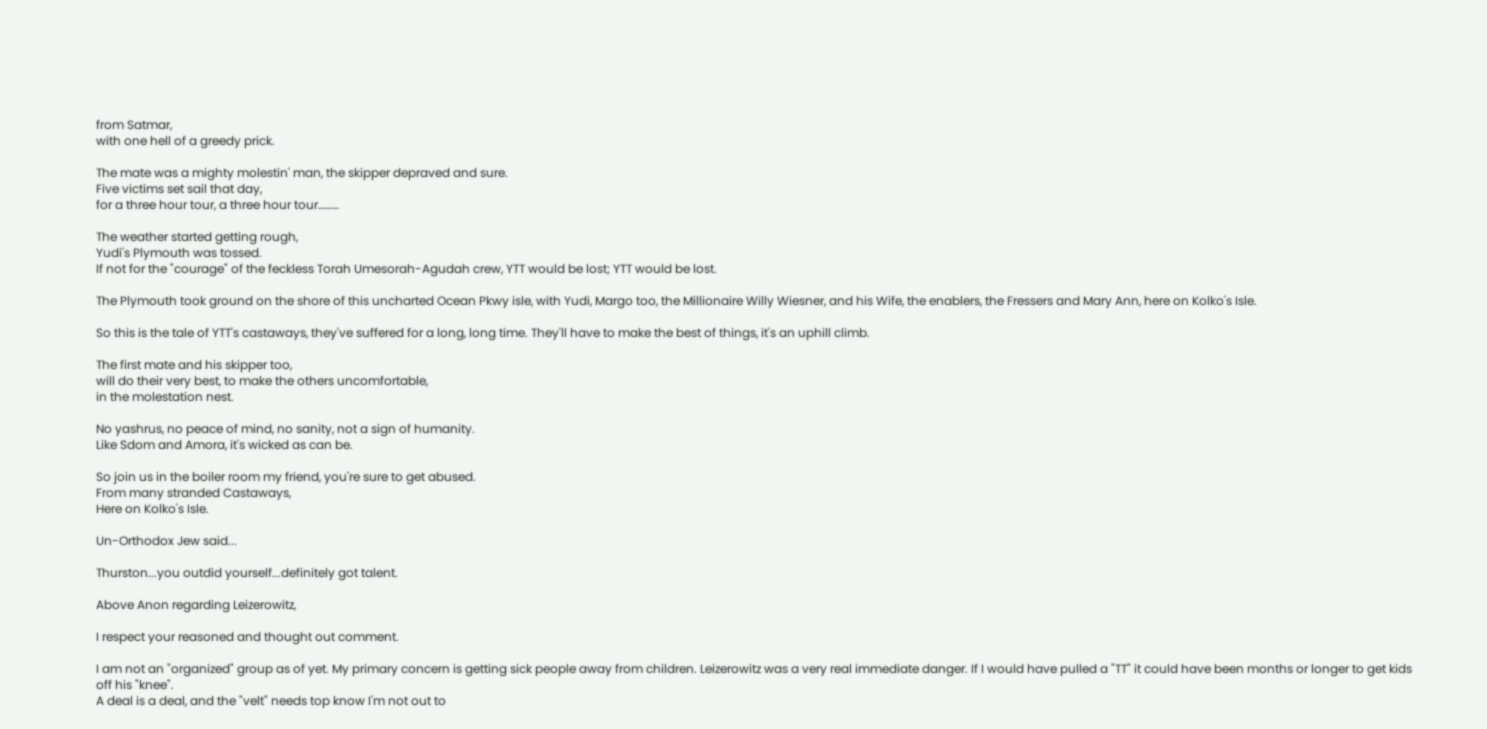from Satmar,
with one hell of a greedy prick.

The mate was a mighty molestin' man, the skipper depraved and sure.
Five victims set sail that day,
for a three hour tour, a three hour tour………

The weather started getting rough,
Yudi's Plymouth was tossed.
If not for the "courage" of the feckless Torah Umesorah-Agudah crew, YTT would be lost; YTT would be lost.

The Plymouth took ground on the shore of this uncharted Ocean Pkwy isle, with Yudi, Margo too, the Millionaire Willy Wiesner, and his Wife, the enablers, the Fressers and Mary Ann, here on Kolko's Isle.

So this is the tale of YTT's castaways, they've suffered for a long, long time. They'll have to make the best of things, it's an uphill climb.

The first mate and his skipper too,
will do their very best, to make the others uncomfortable,
in the molestation nest.

No yashrus, no peace of mind, no sanity, not a sign of humanity.
Like Sdom and Amora, it's wicked as can be.

So join us in the boiler room my friend, you're sure to get abused.
From many stranded Castaways,
Here on Kolko's Isle.

Un-Orthodox Jew said...

Thurston...you outdid yourself...definitely got talent.

Above Anon regarding Leizerowitz,

I respect your reasoned and thought out comment.

I am not an "organized" group as of yet. My primary concern is getting sick people away from children. Leizerowitz was a very real immediate danger. If I would have pulled a "TT" it could have been months or longer to get kids off his "knee".
A deal is a deal, and the "velt" needs top know I'm not out to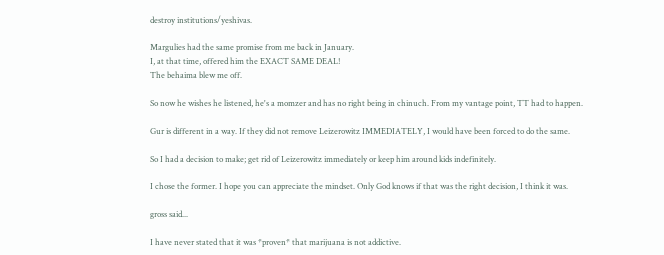destroy institutions/yeshivas.

Margulies had the same promise from me back in January.
I, at that time, offered him the EXACT SAME DEAL!
The behaima blew me off.

So now he wishes he listened, he's a momzer and has no right being in chinuch. From my vantage point, TT had to happen.

Gur is different in a way. If they did not remove Leizerowitz IMMEDIATELY, I would have been forced to do the same.

So I had a decision to make; get rid of Leizerowitz immediately or keep him around kids indefinitely.

I chose the former. I hope you can appreciate the mindset. Only God knows if that was the right decision, I think it was.

gross said...

I have never stated that it was *proven* that marijuana is not addictive.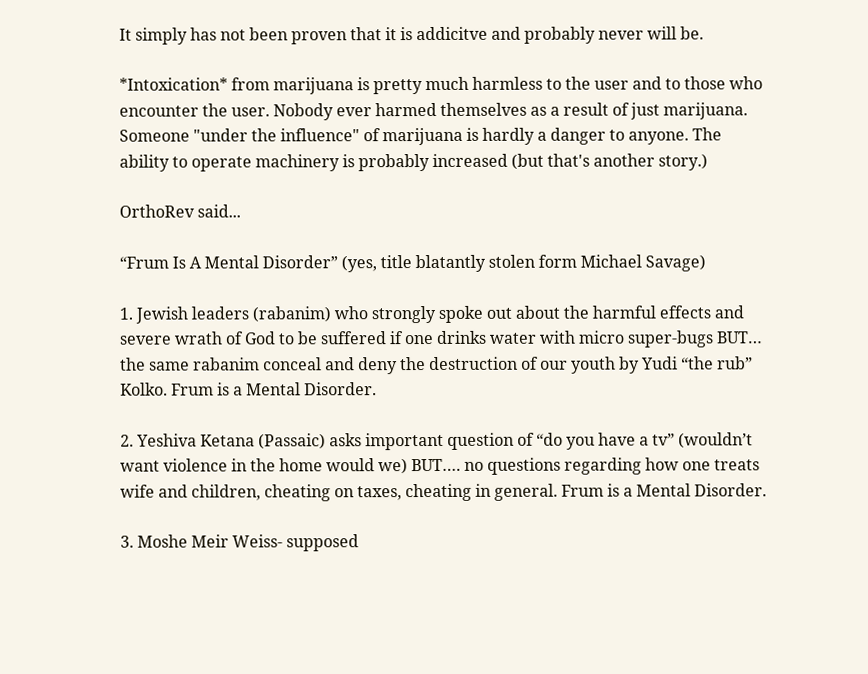It simply has not been proven that it is addicitve and probably never will be.

*Intoxication* from marijuana is pretty much harmless to the user and to those who encounter the user. Nobody ever harmed themselves as a result of just marijuana. Someone "under the influence" of marijuana is hardly a danger to anyone. The ability to operate machinery is probably increased (but that's another story.)

OrthoRev said...

“Frum Is A Mental Disorder” (yes, title blatantly stolen form Michael Savage)

1. Jewish leaders (rabanim) who strongly spoke out about the harmful effects and severe wrath of God to be suffered if one drinks water with micro super-bugs BUT… the same rabanim conceal and deny the destruction of our youth by Yudi “the rub” Kolko. Frum is a Mental Disorder.

2. Yeshiva Ketana (Passaic) asks important question of “do you have a tv” (wouldn’t want violence in the home would we) BUT…. no questions regarding how one treats wife and children, cheating on taxes, cheating in general. Frum is a Mental Disorder.

3. Moshe Meir Weiss- supposed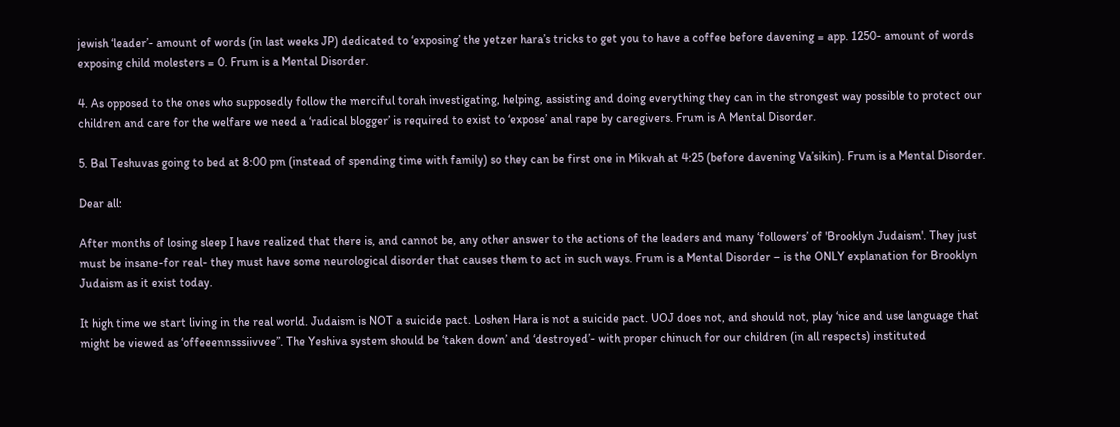jewish ‘leader’- amount of words (in last weeks JP) dedicated to ‘exposing’ the yetzer hara’s tricks to get you to have a coffee before davening = app. 1250- amount of words exposing child molesters = 0. Frum is a Mental Disorder.

4. As opposed to the ones who supposedly follow the merciful torah investigating, helping, assisting and doing everything they can in the strongest way possible to protect our children and care for the welfare we need a ‘radical blogger’ is required to exist to ‘expose’ anal rape by caregivers. Frum is A Mental Disorder.

5. Bal Teshuvas going to bed at 8:00 pm (instead of spending time with family) so they can be first one in Mikvah at 4:25 (before davening Va’sikin). Frum is a Mental Disorder.

Dear all:

After months of losing sleep I have realized that there is, and cannot be, any other answer to the actions of the leaders and many ‘followers’ of 'Brooklyn Judaism'. They just must be insane-for real- they must have some neurological disorder that causes them to act in such ways. Frum is a Mental Disorder – is the ONLY explanation for Brooklyn Judaism as it exist today.

It high time we start living in the real world. Judaism is NOT a suicide pact. Loshen Hara is not a suicide pact. UOJ does not, and should not, play ‘nice and use language that might be viewed as ‘offeeennsssiivvee”. The Yeshiva system should be ‘taken down’ and ‘destroyed’- with proper chinuch for our children (in all respects) instituted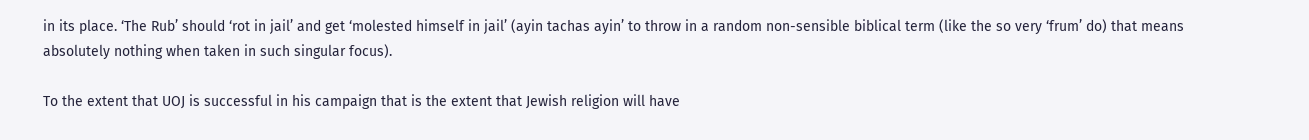in its place. ‘The Rub’ should ‘rot in jail’ and get ‘molested himself in jail’ (ayin tachas ayin’ to throw in a random non-sensible biblical term (like the so very ‘frum’ do) that means absolutely nothing when taken in such singular focus).

To the extent that UOJ is successful in his campaign that is the extent that Jewish religion will have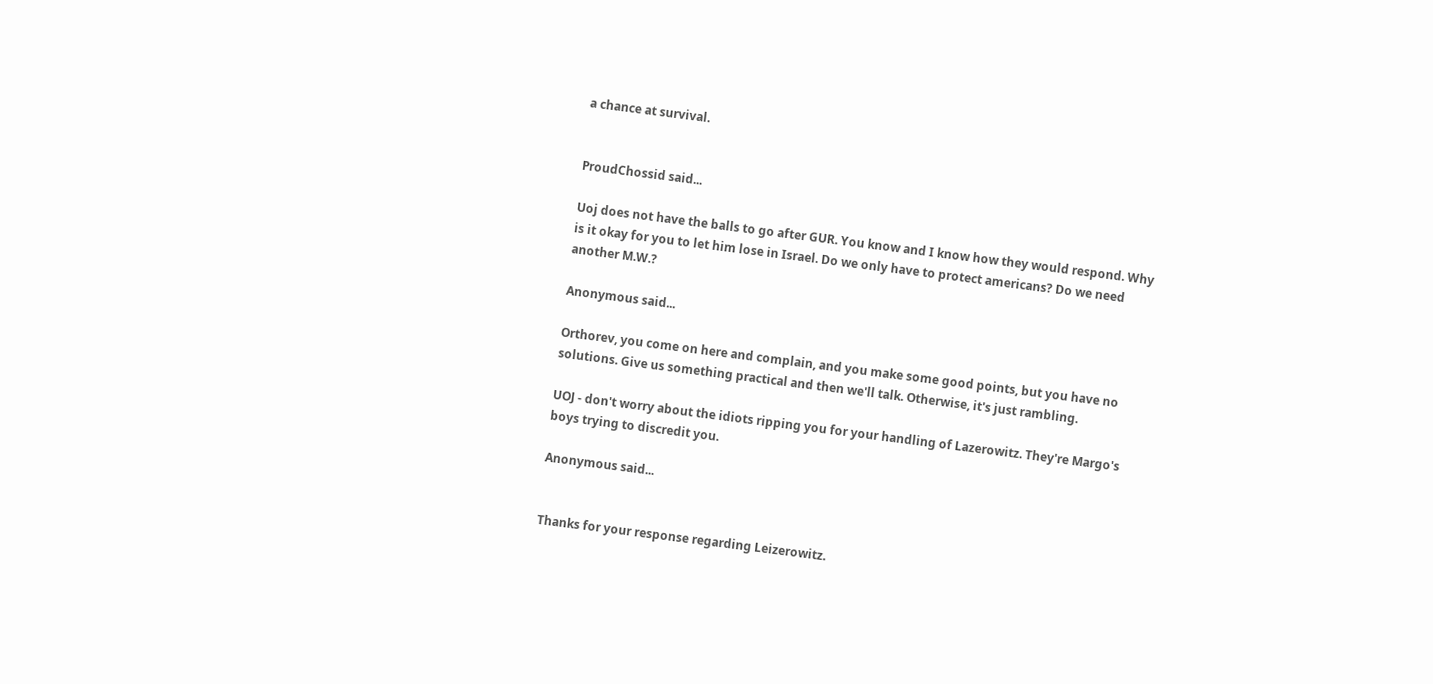a chance at survival.


ProudChossid said...

Uoj does not have the balls to go after GUR. You know and I know how they would respond. Why is it okay for you to let him lose in Israel. Do we only have to protect americans? Do we need another M.W.?

Anonymous said...

Orthorev, you come on here and complain, and you make some good points, but you have no solutions. Give us something practical and then we'll talk. Otherwise, it's just rambling.

UOJ - don't worry about the idiots ripping you for your handling of Lazerowitz. They're Margo's boys trying to discredit you.

Anonymous said...


Thanks for your response regarding Leizerowitz.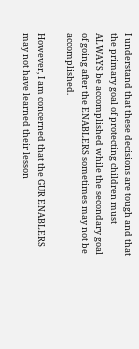I understand that these decisions are tough and that the primary goal of protecting children must ALWAYS be accomplished while the secondary goal of going after the ENABLERS sometimes may not be accomplished.

However, I am concerned that the GUR ENABLERS may not have learned their lesson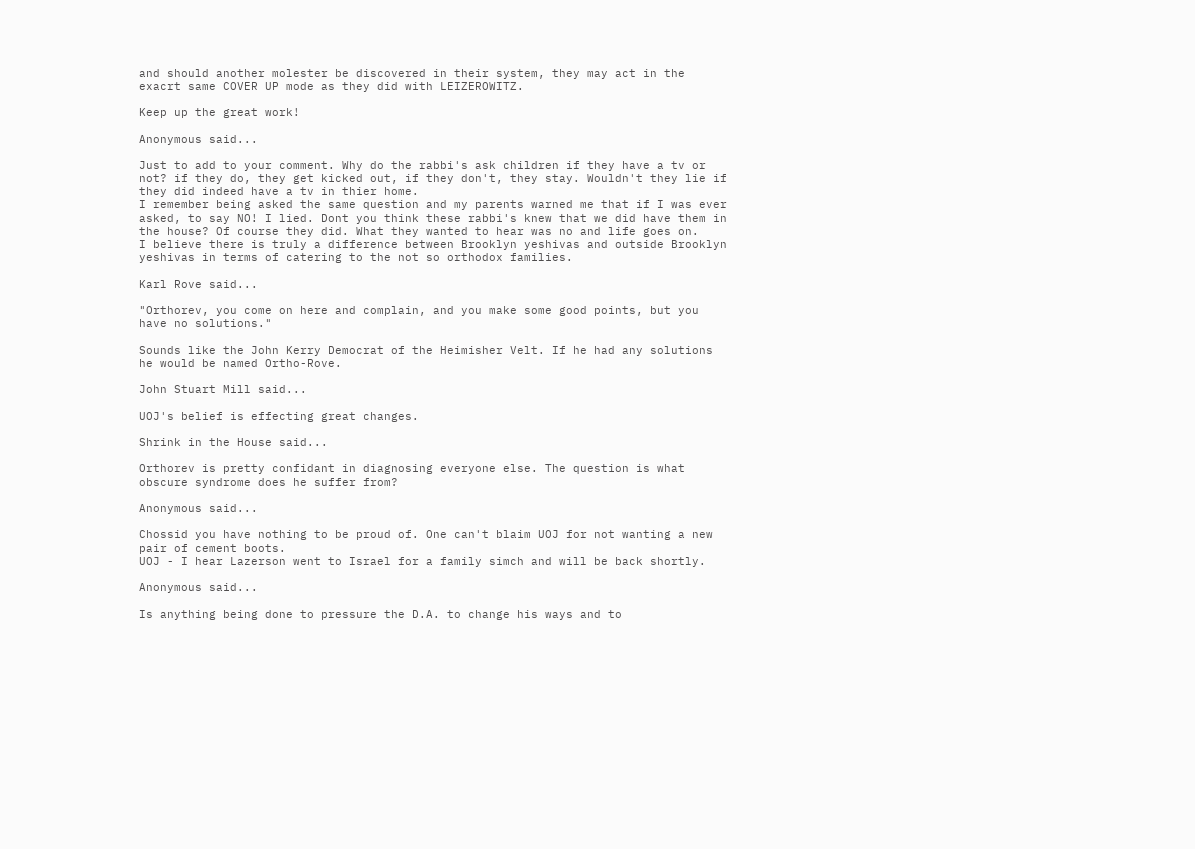and should another molester be discovered in their system, they may act in the exacrt same COVER UP mode as they did with LEIZEROWITZ.

Keep up the great work!

Anonymous said...

Just to add to your comment. Why do the rabbi's ask children if they have a tv or not? if they do, they get kicked out, if they don't, they stay. Wouldn't they lie if they did indeed have a tv in thier home.
I remember being asked the same question and my parents warned me that if I was ever asked, to say NO! I lied. Dont you think these rabbi's knew that we did have them in the house? Of course they did. What they wanted to hear was no and life goes on.
I believe there is truly a difference between Brooklyn yeshivas and outside Brooklyn yeshivas in terms of catering to the not so orthodox families.

Karl Rove said...

"Orthorev, you come on here and complain, and you make some good points, but you have no solutions."

Sounds like the John Kerry Democrat of the Heimisher Velt. If he had any solutions he would be named Ortho-Rove.

John Stuart Mill said...

UOJ's belief is effecting great changes.

Shrink in the House said...

Orthorev is pretty confidant in diagnosing everyone else. The question is what obscure syndrome does he suffer from?

Anonymous said...

Chossid you have nothing to be proud of. One can't blaim UOJ for not wanting a new pair of cement boots.
UOJ - I hear Lazerson went to Israel for a family simch and will be back shortly.

Anonymous said...

Is anything being done to pressure the D.A. to change his ways and to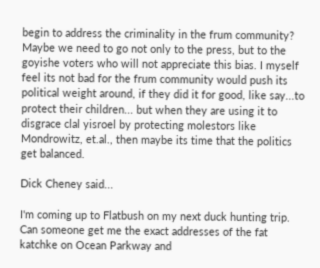begin to address the criminality in the frum community? Maybe we need to go not only to the press, but to the goyishe voters who will not appreciate this bias. I myself feel its not bad for the frum community would push its political weight around, if they did it for good, like say...to protect their children... but when they are using it to disgrace clal yisroel by protecting molestors like Mondrowitz, et.al., then maybe its time that the politics get balanced.

Dick Cheney said...

I'm coming up to Flatbush on my next duck hunting trip. Can someone get me the exact addresses of the fat katchke on Ocean Parkway and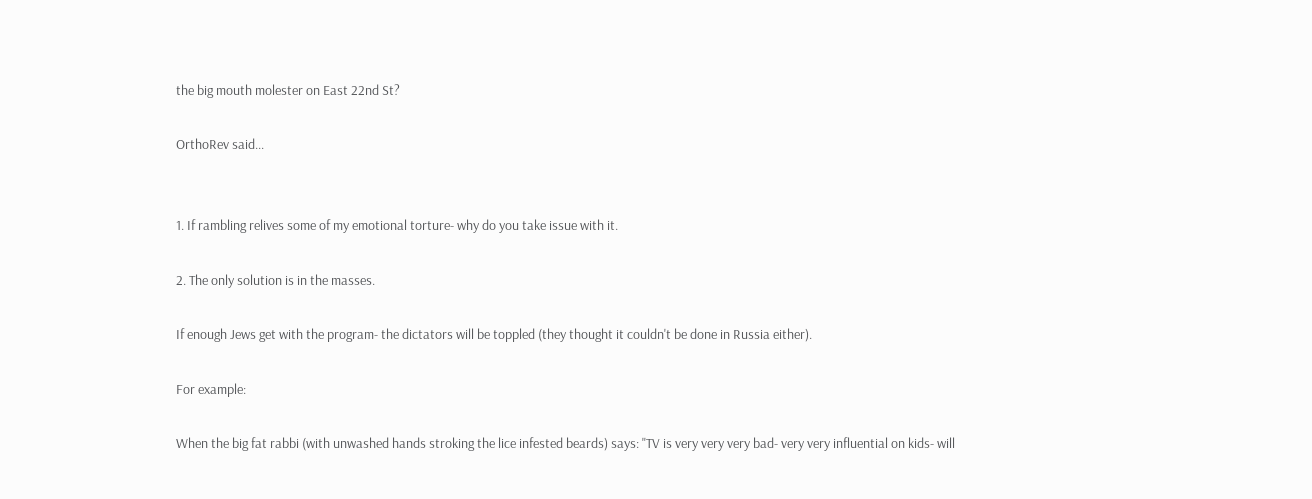the big mouth molester on East 22nd St?

OrthoRev said...


1. If rambling relives some of my emotional torture- why do you take issue with it.

2. The only solution is in the masses.

If enough Jews get with the program- the dictators will be toppled (they thought it couldn't be done in Russia either).

For example:

When the big fat rabbi (with unwashed hands stroking the lice infested beards) says: "TV is very very very bad- very very influential on kids- will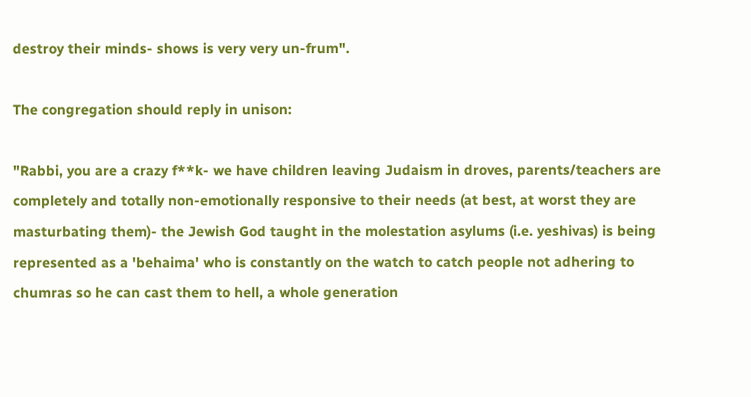destroy their minds- shows is very very un-frum".

The congregation should reply in unison:

"Rabbi, you are a crazy f**k- we have children leaving Judaism in droves, parents/teachers are completely and totally non-emotionally responsive to their needs (at best, at worst they are masturbating them)- the Jewish God taught in the molestation asylums (i.e. yeshivas) is being represented as a 'behaima' who is constantly on the watch to catch people not adhering to chumras so he can cast them to hell, a whole generation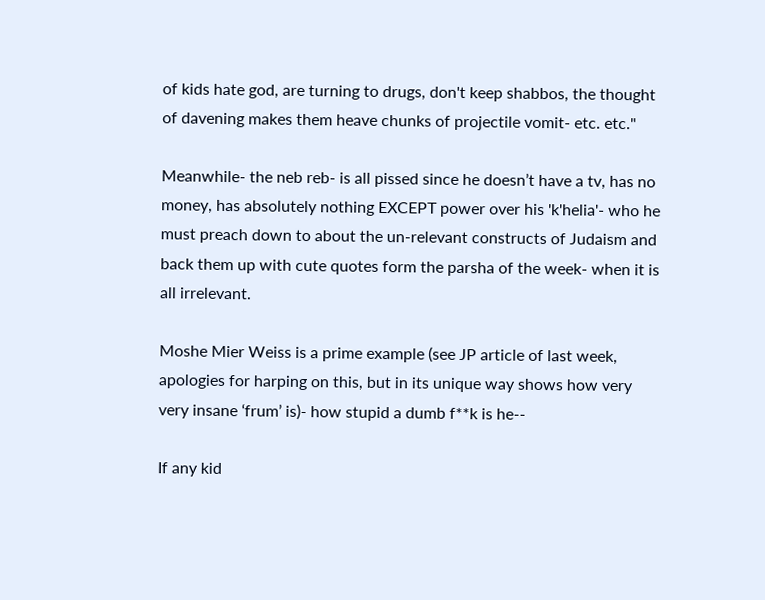of kids hate god, are turning to drugs, don't keep shabbos, the thought of davening makes them heave chunks of projectile vomit- etc. etc."

Meanwhile- the neb reb- is all pissed since he doesn’t have a tv, has no money, has absolutely nothing EXCEPT power over his 'k'helia'- who he must preach down to about the un-relevant constructs of Judaism and back them up with cute quotes form the parsha of the week- when it is all irrelevant.

Moshe Mier Weiss is a prime example (see JP article of last week, apologies for harping on this, but in its unique way shows how very very insane ‘frum’ is)- how stupid a dumb f**k is he--

If any kid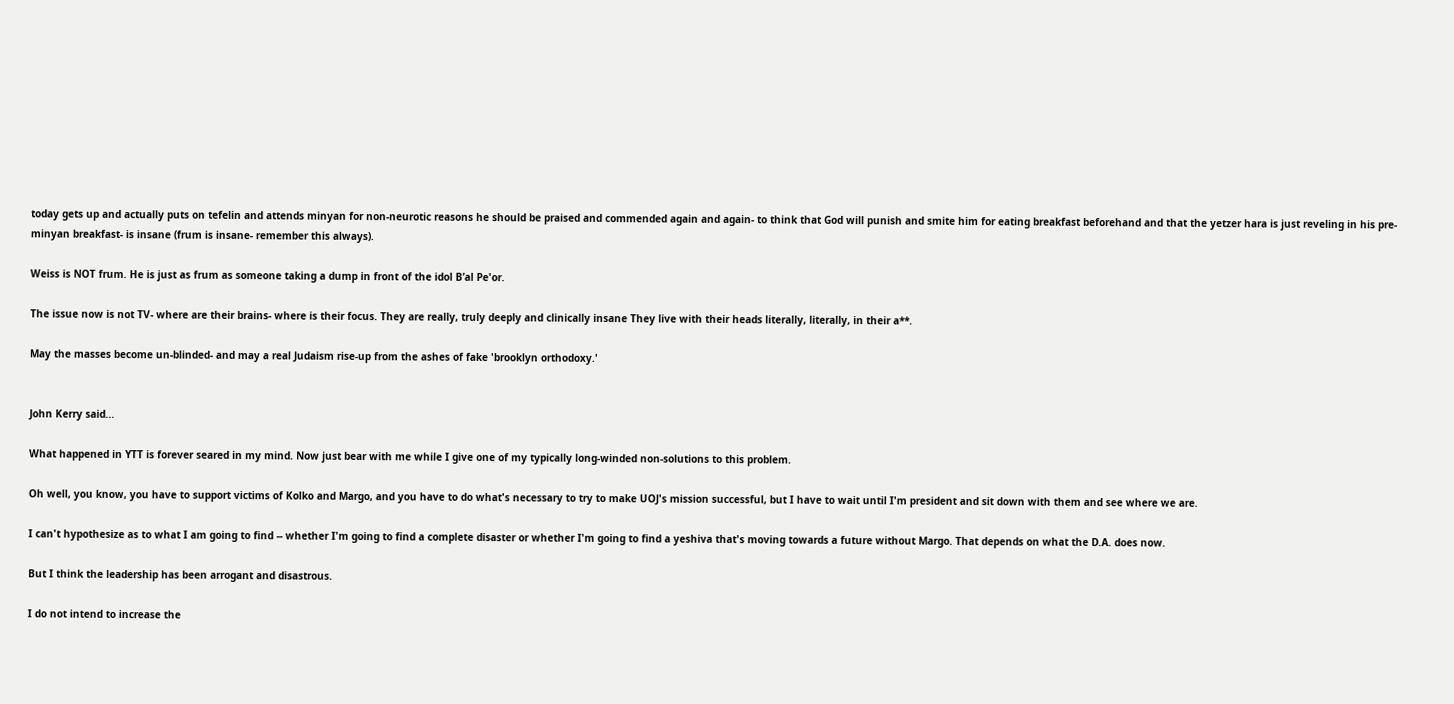today gets up and actually puts on tefelin and attends minyan for non-neurotic reasons he should be praised and commended again and again- to think that God will punish and smite him for eating breakfast beforehand and that the yetzer hara is just reveling in his pre-minyan breakfast- is insane (frum is insane- remember this always).

Weiss is NOT frum. He is just as frum as someone taking a dump in front of the idol B’al Pe'or.

The issue now is not TV- where are their brains- where is their focus. They are really, truly deeply and clinically insane They live with their heads literally, literally, in their a**.

May the masses become un-blinded- and may a real Judaism rise-up from the ashes of fake 'brooklyn orthodoxy.'


John Kerry said...

What happened in YTT is forever seared in my mind. Now just bear with me while I give one of my typically long-winded non-solutions to this problem.

Oh well, you know, you have to support victims of Kolko and Margo, and you have to do what's necessary to try to make UOJ's mission successful, but I have to wait until I'm president and sit down with them and see where we are.

I can't hypothesize as to what I am going to find -- whether I'm going to find a complete disaster or whether I'm going to find a yeshiva that's moving towards a future without Margo. That depends on what the D.A. does now.

But I think the leadership has been arrogant and disastrous.

I do not intend to increase the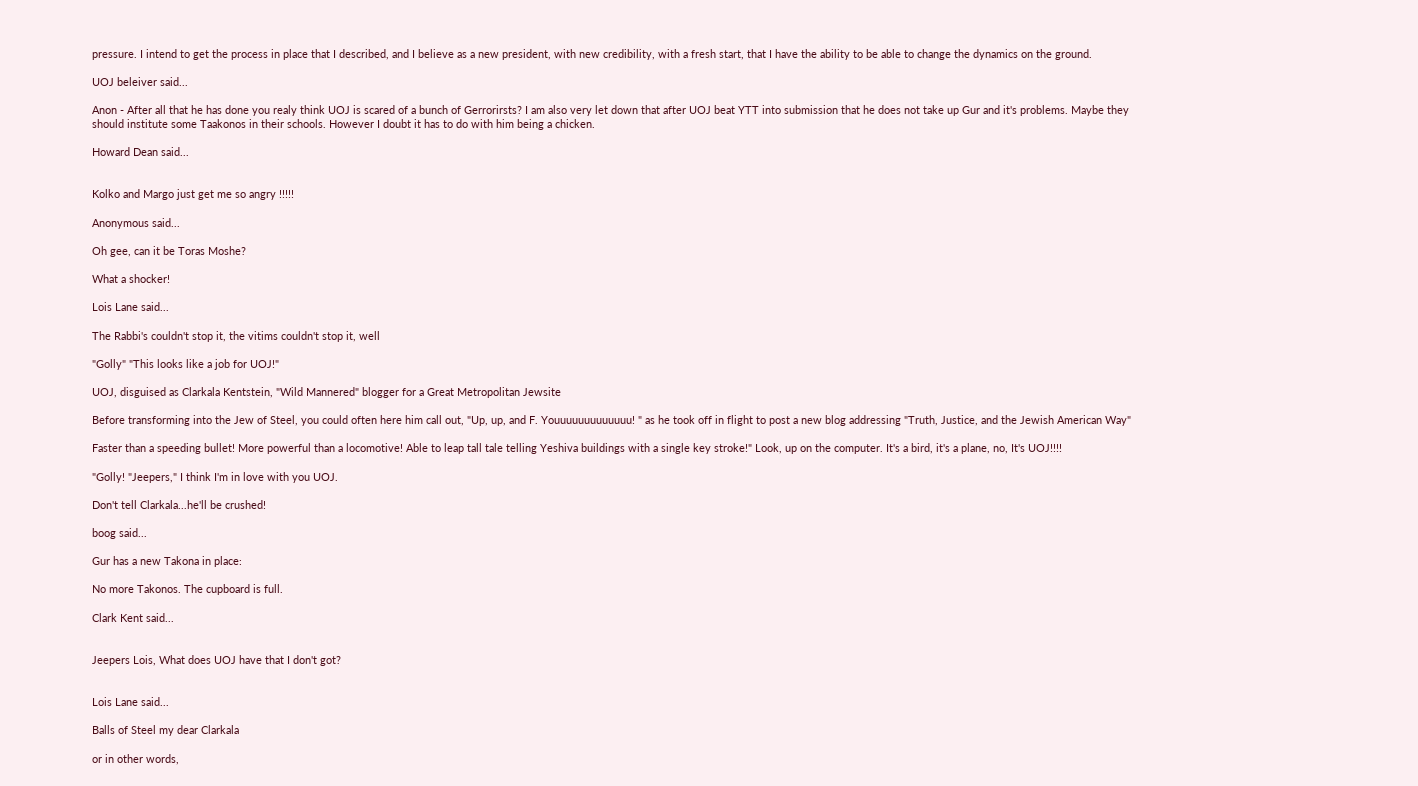pressure. I intend to get the process in place that I described, and I believe as a new president, with new credibility, with a fresh start, that I have the ability to be able to change the dynamics on the ground.

UOJ beleiver said...

Anon - After all that he has done you realy think UOJ is scared of a bunch of Gerrorirsts? I am also very let down that after UOJ beat YTT into submission that he does not take up Gur and it's problems. Maybe they should institute some Taakonos in their schools. However I doubt it has to do with him being a chicken.

Howard Dean said...


Kolko and Margo just get me so angry !!!!!

Anonymous said...

Oh gee, can it be Toras Moshe?

What a shocker!

Lois Lane said...

The Rabbi's couldn't stop it, the vitims couldn't stop it, well

"Golly" "This looks like a job for UOJ!"

UOJ, disguised as Clarkala Kentstein, "Wild Mannered" blogger for a Great Metropolitan Jewsite

Before transforming into the Jew of Steel, you could often here him call out, "Up, up, and F. Youuuuuuuuuuuuu! " as he took off in flight to post a new blog addressing "Truth, Justice, and the Jewish American Way"

Faster than a speeding bullet! More powerful than a locomotive! Able to leap tall tale telling Yeshiva buildings with a single key stroke!" Look, up on the computer. It's a bird, it's a plane, no, It's UOJ!!!!

"Golly! "Jeepers," I think I'm in love with you UOJ.

Don't tell Clarkala...he'll be crushed!

boog said...

Gur has a new Takona in place:

No more Takonos. The cupboard is full.

Clark Kent said...


Jeepers Lois, What does UOJ have that I don't got?


Lois Lane said...

Balls of Steel my dear Clarkala

or in other words,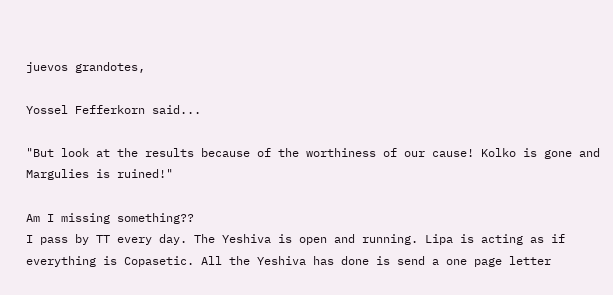juevos grandotes,

Yossel Fefferkorn said...

"But look at the results because of the worthiness of our cause! Kolko is gone and Margulies is ruined!"

Am I missing something??
I pass by TT every day. The Yeshiva is open and running. Lipa is acting as if everything is Copasetic. All the Yeshiva has done is send a one page letter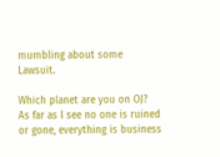mumbling about some Lawsuit.

Which planet are you on OJ?
As far as I see no one is ruined or gone, everything is business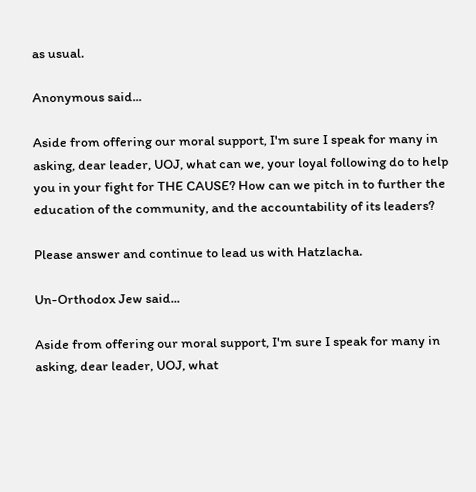as usual.

Anonymous said...

Aside from offering our moral support, I'm sure I speak for many in asking, dear leader, UOJ, what can we, your loyal following do to help you in your fight for THE CAUSE? How can we pitch in to further the education of the community, and the accountability of its leaders?

Please answer and continue to lead us with Hatzlacha.

Un-Orthodox Jew said...

Aside from offering our moral support, I'm sure I speak for many in asking, dear leader, UOJ, what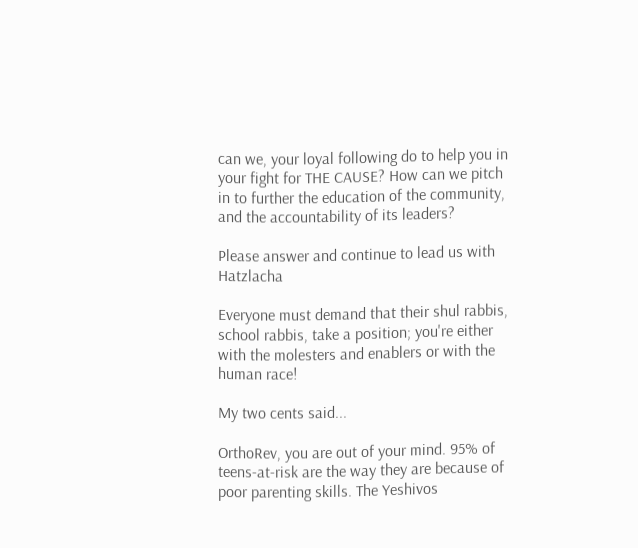can we, your loyal following do to help you in your fight for THE CAUSE? How can we pitch in to further the education of the community, and the accountability of its leaders?

Please answer and continue to lead us with Hatzlacha

Everyone must demand that their shul rabbis, school rabbis, take a position; you're either with the molesters and enablers or with the human race!

My two cents said...

OrthoRev, you are out of your mind. 95% of teens-at-risk are the way they are because of poor parenting skills. The Yeshivos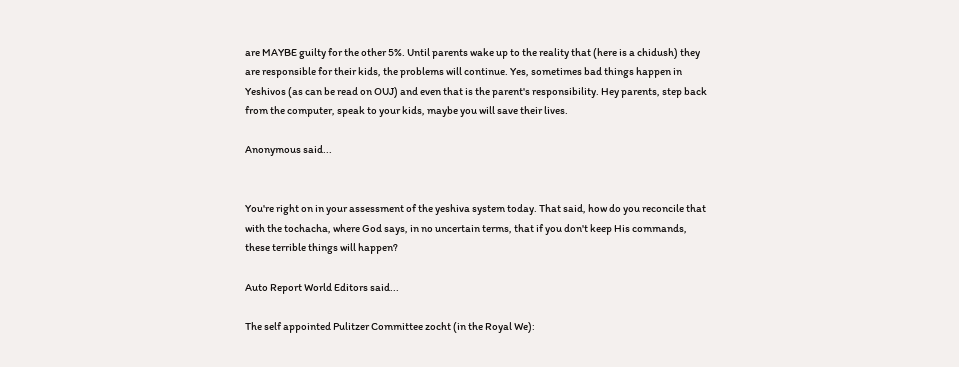are MAYBE guilty for the other 5%. Until parents wake up to the reality that (here is a chidush) they are responsible for their kids, the problems will continue. Yes, sometimes bad things happen in Yeshivos (as can be read on OUJ) and even that is the parent's responsibility. Hey parents, step back from the computer, speak to your kids, maybe you will save their lives.

Anonymous said...


You're right on in your assessment of the yeshiva system today. That said, how do you reconcile that with the tochacha, where God says, in no uncertain terms, that if you don't keep His commands, these terrible things will happen?

Auto Report World Editors said...

The self appointed Pulitzer Committee zocht (in the Royal We):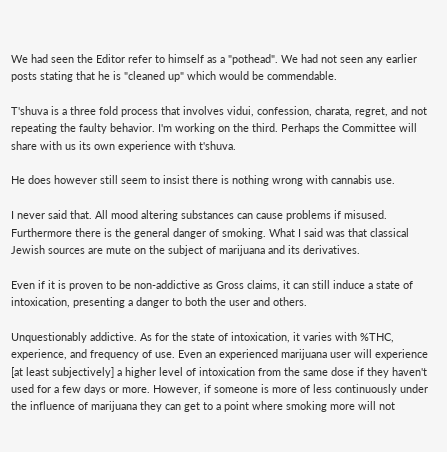We had seen the Editor refer to himself as a "pothead". We had not seen any earlier posts stating that he is "cleaned up" which would be commendable.

T'shuva is a three fold process that involves vidui, confession, charata, regret, and not repeating the faulty behavior. I'm working on the third. Perhaps the Committee will share with us its own experience with t'shuva.

He does however still seem to insist there is nothing wrong with cannabis use.

I never said that. All mood altering substances can cause problems if misused. Furthermore there is the general danger of smoking. What I said was that classical Jewish sources are mute on the subject of marijuana and its derivatives.

Even if it is proven to be non-addictive as Gross claims, it can still induce a state of intoxication, presenting a danger to both the user and others.

Unquestionably addictive. As for the state of intoxication, it varies with %THC, experience, and frequency of use. Even an experienced marijuana user will experience [at least subjectively] a higher level of intoxication from the same dose if they haven't used for a few days or more. However, if someone is more of less continuously under the influence of marijuana they can get to a point where smoking more will not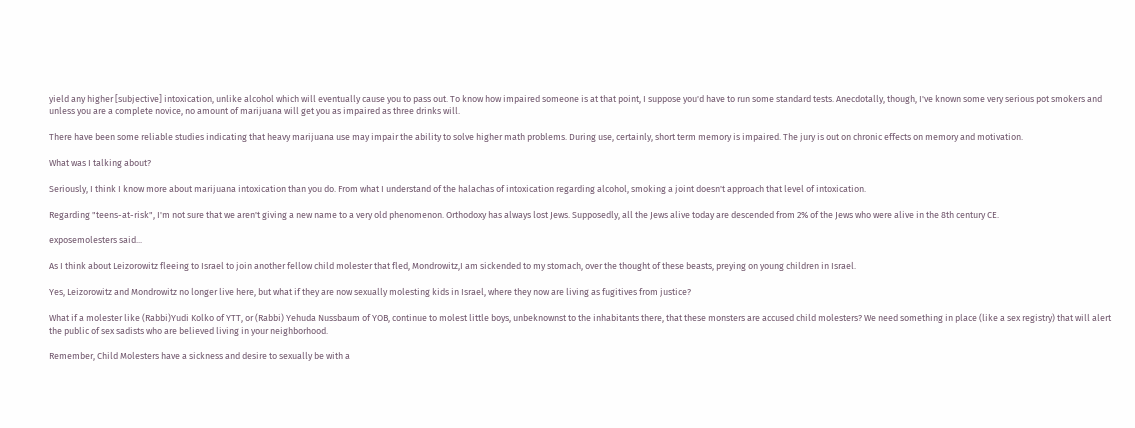yield any higher [subjective] intoxication, unlike alcohol which will eventually cause you to pass out. To know how impaired someone is at that point, I suppose you'd have to run some standard tests. Anecdotally, though, I've known some very serious pot smokers and unless you are a complete novice, no amount of marijuana will get you as impaired as three drinks will.

There have been some reliable studies indicating that heavy marijuana use may impair the ability to solve higher math problems. During use, certainly, short term memory is impaired. The jury is out on chronic effects on memory and motivation.

What was I talking about?

Seriously, I think I know more about marijuana intoxication than you do. From what I understand of the halachas of intoxication regarding alcohol, smoking a joint doesn't approach that level of intoxication.

Regarding "teens-at-risk", I'm not sure that we aren't giving a new name to a very old phenomenon. Orthodoxy has always lost Jews. Supposedly, all the Jews alive today are descended from 2% of the Jews who were alive in the 8th century CE.

exposemolesters said...

As I think about Leizorowitz fleeing to Israel to join another fellow child molester that fled, Mondrowitz,I am sickended to my stomach, over the thought of these beasts, preying on young children in Israel.

Yes, Leizorowitz and Mondrowitz no longer live here, but what if they are now sexually molesting kids in Israel, where they now are living as fugitives from justice?

What if a molester like (Rabbi)Yudi Kolko of YTT, or (Rabbi) Yehuda Nussbaum of YOB, continue to molest little boys, unbeknownst to the inhabitants there, that these monsters are accused child molesters? We need something in place (like a sex registry) that will alert the public of sex sadists who are believed living in your neighborhood.

Remember, Child Molesters have a sickness and desire to sexually be with a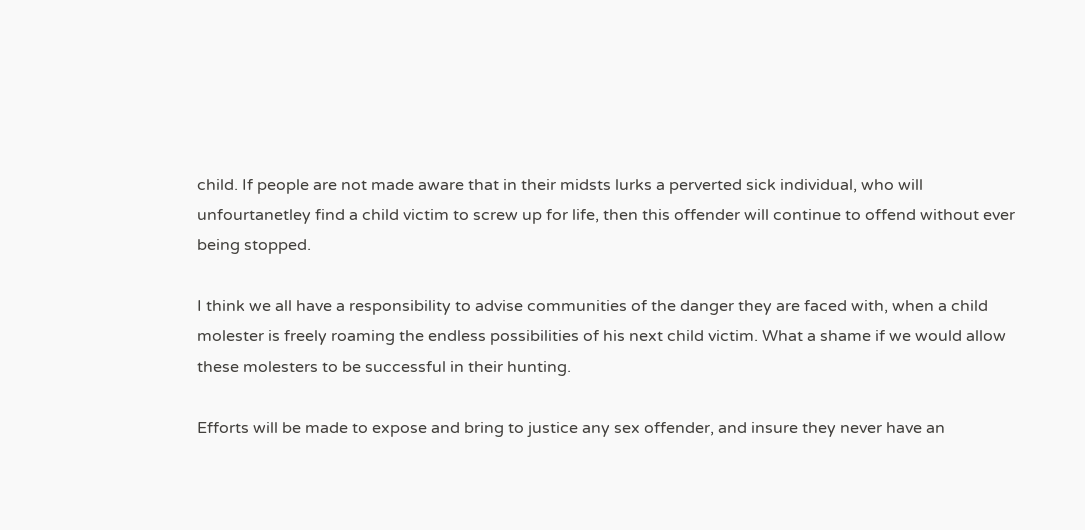child. If people are not made aware that in their midsts lurks a perverted sick individual, who will unfourtanetley find a child victim to screw up for life, then this offender will continue to offend without ever being stopped.

I think we all have a responsibility to advise communities of the danger they are faced with, when a child molester is freely roaming the endless possibilities of his next child victim. What a shame if we would allow these molesters to be successful in their hunting.

Efforts will be made to expose and bring to justice any sex offender, and insure they never have an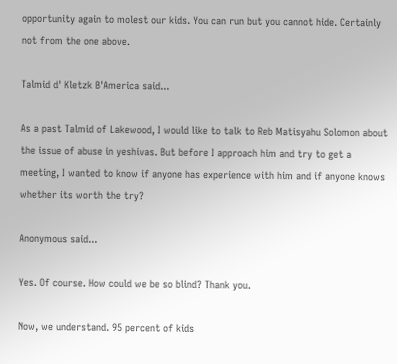opportunity again to molest our kids. You can run but you cannot hide. Certainly not from the one above.

Talmid d' Kletzk B'America said...

As a past Talmid of Lakewood, I would like to talk to Reb Matisyahu Solomon about the issue of abuse in yeshivas. But before I approach him and try to get a meeting, I wanted to know if anyone has experience with him and if anyone knows whether its worth the try?

Anonymous said...

Yes. Of course. How could we be so blind? Thank you.

Now, we understand. 95 percent of kids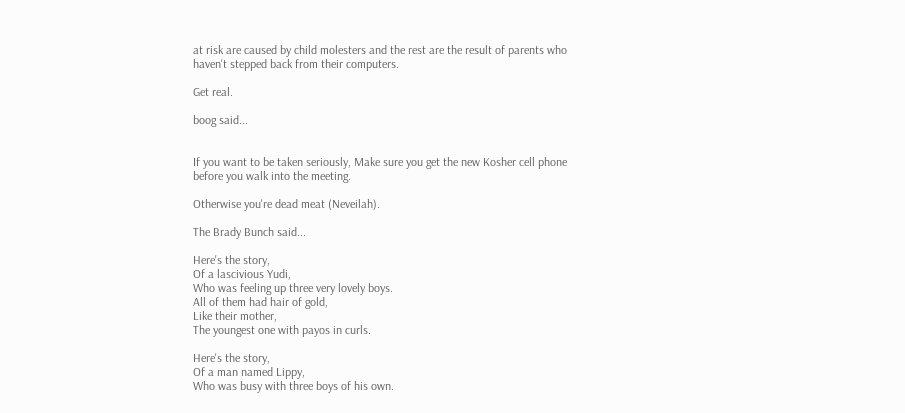at risk are caused by child molesters and the rest are the result of parents who haven't stepped back from their computers.

Get real.

boog said...


If you want to be taken seriously, Make sure you get the new Kosher cell phone before you walk into the meeting.

Otherwise you're dead meat (Neveilah).

The Brady Bunch said...

Here's the story,
Of a lascivious Yudi,
Who was feeling up three very lovely boys.
All of them had hair of gold,
Like their mother,
The youngest one with payos in curls.

Here's the story,
Of a man named Lippy,
Who was busy with three boys of his own.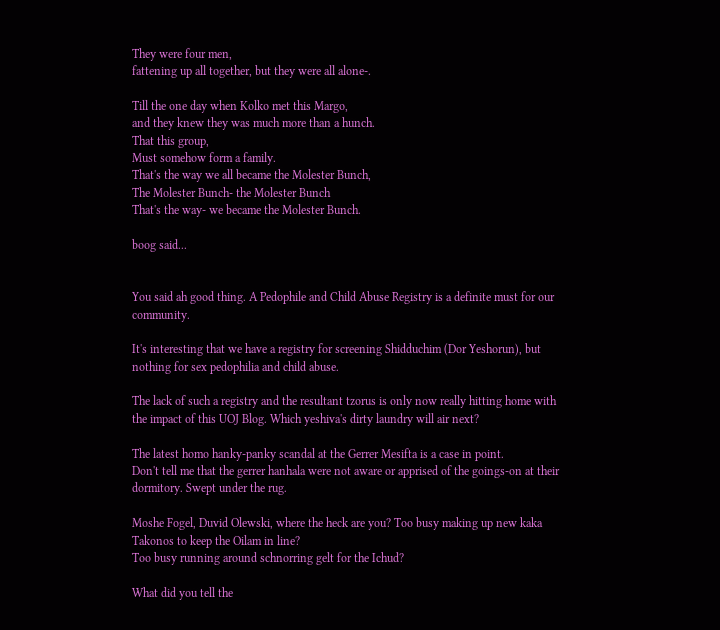They were four men,
fattening up all together, but they were all alone-.

Till the one day when Kolko met this Margo,
and they knew they was much more than a hunch.
That this group,
Must somehow form a family.
That's the way we all became the Molester Bunch,
The Molester Bunch- the Molester Bunch
That's the way- we became the Molester Bunch.

boog said...


You said ah good thing. A Pedophile and Child Abuse Registry is a definite must for our community.

It's interesting that we have a registry for screening Shidduchim (Dor Yeshorun), but nothing for sex pedophilia and child abuse.

The lack of such a registry and the resultant tzorus is only now really hitting home with the impact of this UOJ Blog. Which yeshiva's dirty laundry will air next?

The latest homo hanky-panky scandal at the Gerrer Mesifta is a case in point.
Don't tell me that the gerrer hanhala were not aware or apprised of the goings-on at their dormitory. Swept under the rug.

Moshe Fogel, Duvid Olewski, where the heck are you? Too busy making up new kaka Takonos to keep the Oilam in line?
Too busy running around schnorring gelt for the Ichud?

What did you tell the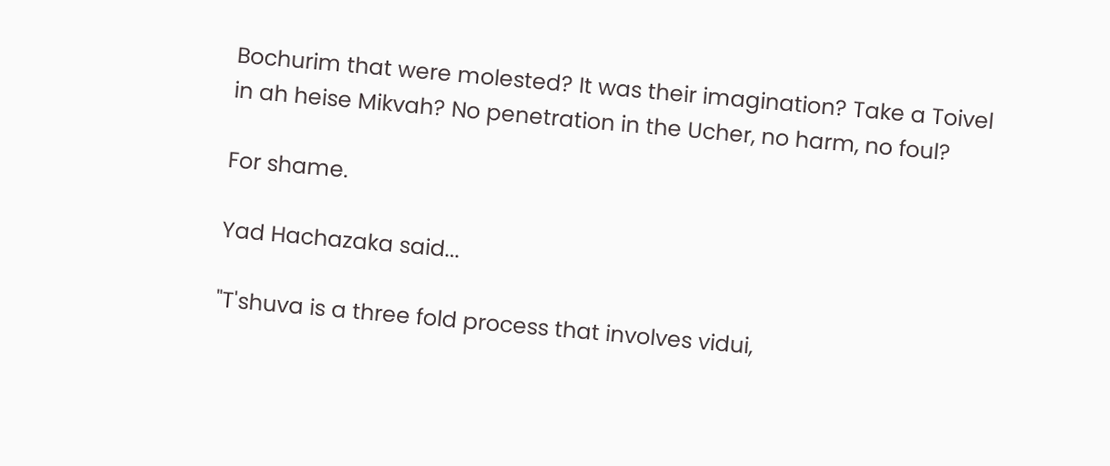Bochurim that were molested? It was their imagination? Take a Toivel in ah heise Mikvah? No penetration in the Ucher, no harm, no foul?

For shame.

Yad Hachazaka said...

"T'shuva is a three fold process that involves vidui,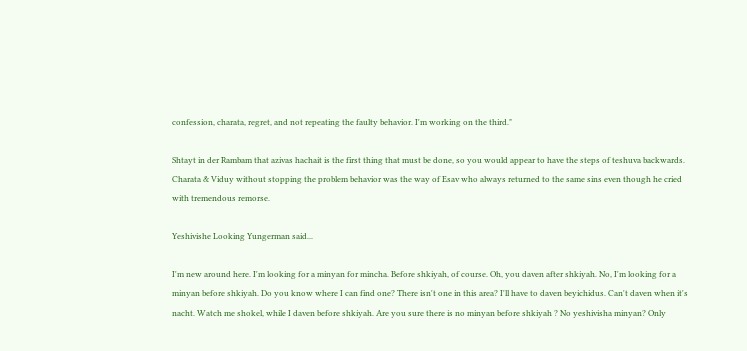confession, charata, regret, and not repeating the faulty behavior. I'm working on the third."

Shtayt in der Rambam that azivas hachait is the first thing that must be done, so you would appear to have the steps of teshuva backwards. Charata & Viduy without stopping the problem behavior was the way of Esav who always returned to the same sins even though he cried with tremendous remorse.

Yeshivishe Looking Yungerman said...

I'm new around here. I'm looking for a minyan for mincha. Before shkiyah, of course. Oh, you daven after shkiyah. No, I'm looking for a minyan before shkiyah. Do you know where I can find one? There isn't one in this area? I'll have to daven beyichidus. Can't daven when it's nacht. Watch me shokel, while I daven before shkiyah. Are you sure there is no minyan before shkiyah ? No yeshivisha minyan? Only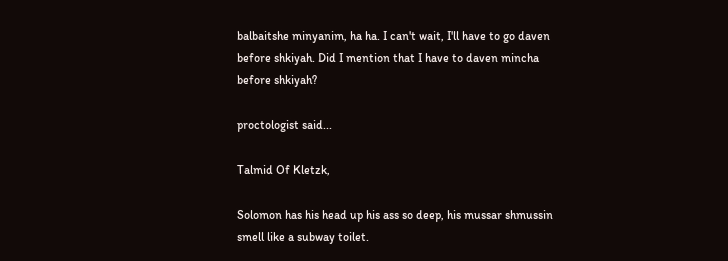balbaitshe minyanim, ha ha. I can't wait, I'll have to go daven before shkiyah. Did I mention that I have to daven mincha before shkiyah?

proctologist said...

Talmid Of Kletzk,

Solomon has his head up his ass so deep, his mussar shmussin smell like a subway toilet.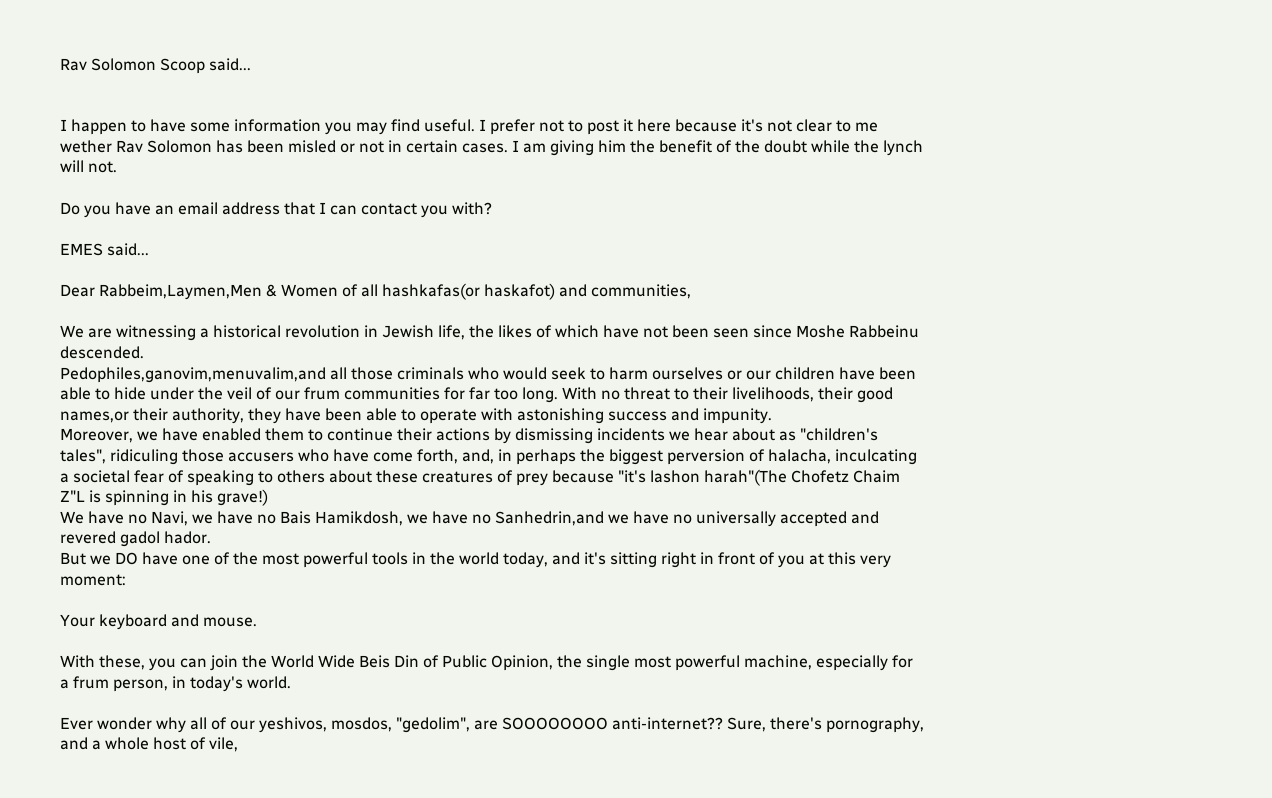Rav Solomon Scoop said...


I happen to have some information you may find useful. I prefer not to post it here because it's not clear to me wether Rav Solomon has been misled or not in certain cases. I am giving him the benefit of the doubt while the lynch will not.

Do you have an email address that I can contact you with?

EMES said...

Dear Rabbeim,Laymen,Men & Women of all hashkafas(or haskafot) and communities,

We are witnessing a historical revolution in Jewish life, the likes of which have not been seen since Moshe Rabbeinu descended.
Pedophiles,ganovim,menuvalim,and all those criminals who would seek to harm ourselves or our children have been able to hide under the veil of our frum communities for far too long. With no threat to their livelihoods, their good names,or their authority, they have been able to operate with astonishing success and impunity.
Moreover, we have enabled them to continue their actions by dismissing incidents we hear about as "children's tales", ridiculing those accusers who have come forth, and, in perhaps the biggest perversion of halacha, inculcating a societal fear of speaking to others about these creatures of prey because "it's lashon harah"(The Chofetz Chaim Z"L is spinning in his grave!)
We have no Navi, we have no Bais Hamikdosh, we have no Sanhedrin,and we have no universally accepted and revered gadol hador.
But we DO have one of the most powerful tools in the world today, and it's sitting right in front of you at this very moment:

Your keyboard and mouse.

With these, you can join the World Wide Beis Din of Public Opinion, the single most powerful machine, especially for a frum person, in today's world.

Ever wonder why all of our yeshivos, mosdos, "gedolim", are SOOOOOOOO anti-internet?? Sure, there's pornography, and a whole host of vile,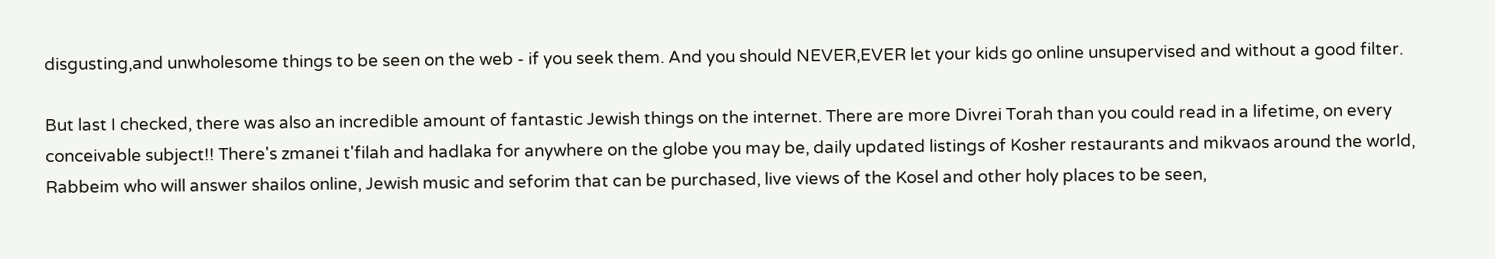disgusting,and unwholesome things to be seen on the web - if you seek them. And you should NEVER,EVER let your kids go online unsupervised and without a good filter.

But last I checked, there was also an incredible amount of fantastic Jewish things on the internet. There are more Divrei Torah than you could read in a lifetime, on every conceivable subject!! There's zmanei t'filah and hadlaka for anywhere on the globe you may be, daily updated listings of Kosher restaurants and mikvaos around the world, Rabbeim who will answer shailos online, Jewish music and seforim that can be purchased, live views of the Kosel and other holy places to be seen,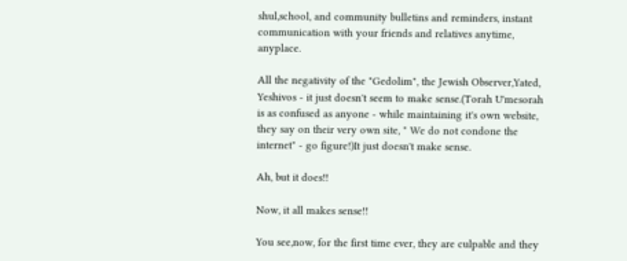shul,school, and community bulletins and reminders, instant communication with your friends and relatives anytime, anyplace.

All the negativity of the "Gedolim", the Jewish Observer,Yated, Yeshivos - it just doesn't seem to make sense.(Torah U'mesorah is as confused as anyone - while maintaining it's own website, they say on their very own site, " We do not condone the internet" - go figure!)It just doesn't make sense.

Ah, but it does!!

Now, it all makes sense!!

You see,now, for the first time ever, they are culpable and they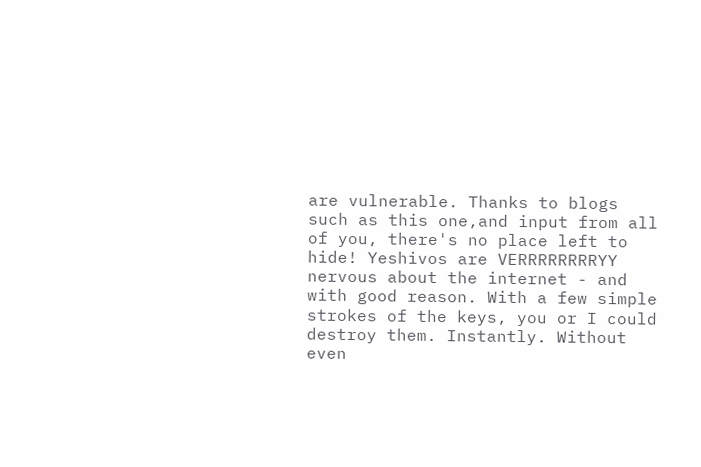are vulnerable. Thanks to blogs such as this one,and input from all of you, there's no place left to hide! Yeshivos are VERRRRRRRRYY nervous about the internet - and with good reason. With a few simple strokes of the keys, you or I could destroy them. Instantly. Without even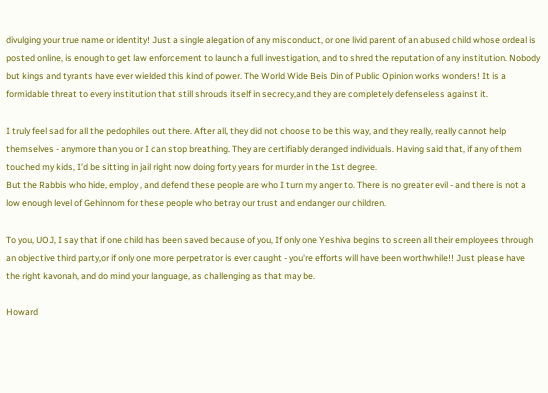divulging your true name or identity! Just a single alegation of any misconduct, or one livid parent of an abused child whose ordeal is posted online, is enough to get law enforcement to launch a full investigation, and to shred the reputation of any institution. Nobody but kings and tyrants have ever wielded this kind of power. The World Wide Beis Din of Public Opinion works wonders! It is a formidable threat to every institution that still shrouds itself in secrecy,and they are completely defenseless against it.

I truly feel sad for all the pedophiles out there. After all, they did not choose to be this way, and they really, really cannot help themselves - anymore than you or I can stop breathing. They are certifiably deranged individuals. Having said that, if any of them touched my kids, I'd be sitting in jail right now doing forty years for murder in the 1st degree.
But the Rabbis who hide, employ , and defend these people are who I turn my anger to. There is no greater evil - and there is not a low enough level of Gehinnom for these people who betray our trust and endanger our children.

To you, UOJ, I say that if one child has been saved because of you, If only one Yeshiva begins to screen all their employees through an objective third party,or if only one more perpetrator is ever caught - you're efforts will have been worthwhile!! Just please have the right kavonah, and do mind your language, as challenging as that may be.

Howard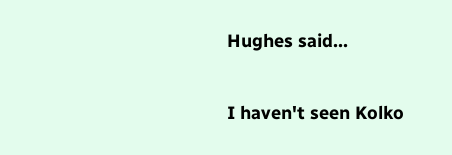Hughes said...

I haven't seen Kolko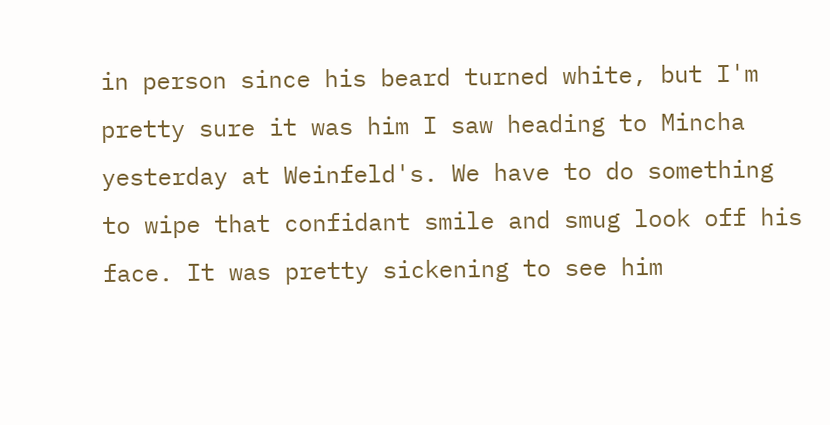in person since his beard turned white, but I'm pretty sure it was him I saw heading to Mincha yesterday at Weinfeld's. We have to do something to wipe that confidant smile and smug look off his face. It was pretty sickening to see him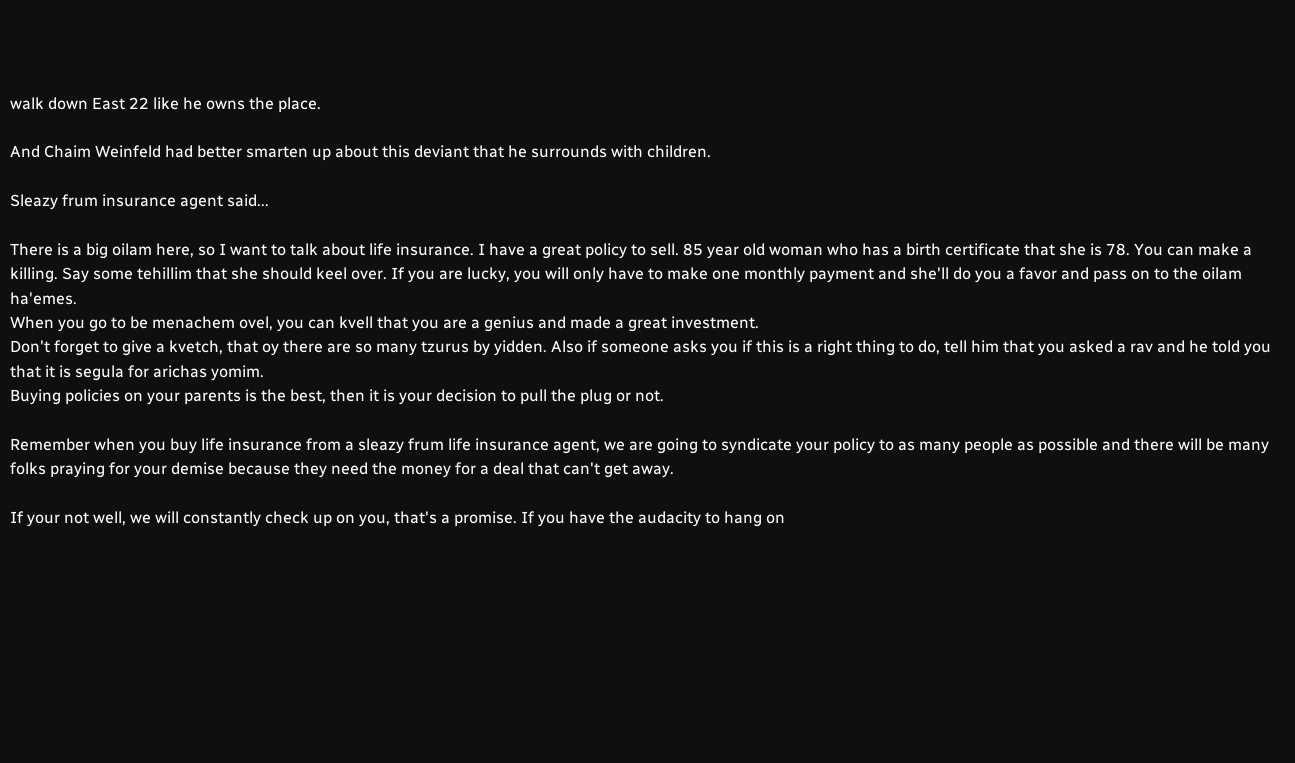walk down East 22 like he owns the place.

And Chaim Weinfeld had better smarten up about this deviant that he surrounds with children.

Sleazy frum insurance agent said...

There is a big oilam here, so I want to talk about life insurance. I have a great policy to sell. 85 year old woman who has a birth certificate that she is 78. You can make a killing. Say some tehillim that she should keel over. If you are lucky, you will only have to make one monthly payment and she'll do you a favor and pass on to the oilam ha'emes.
When you go to be menachem ovel, you can kvell that you are a genius and made a great investment.
Don't forget to give a kvetch, that oy there are so many tzurus by yidden. Also if someone asks you if this is a right thing to do, tell him that you asked a rav and he told you that it is segula for arichas yomim.
Buying policies on your parents is the best, then it is your decision to pull the plug or not.

Remember when you buy life insurance from a sleazy frum life insurance agent, we are going to syndicate your policy to as many people as possible and there will be many folks praying for your demise because they need the money for a deal that can't get away.

If your not well, we will constantly check up on you, that's a promise. If you have the audacity to hang on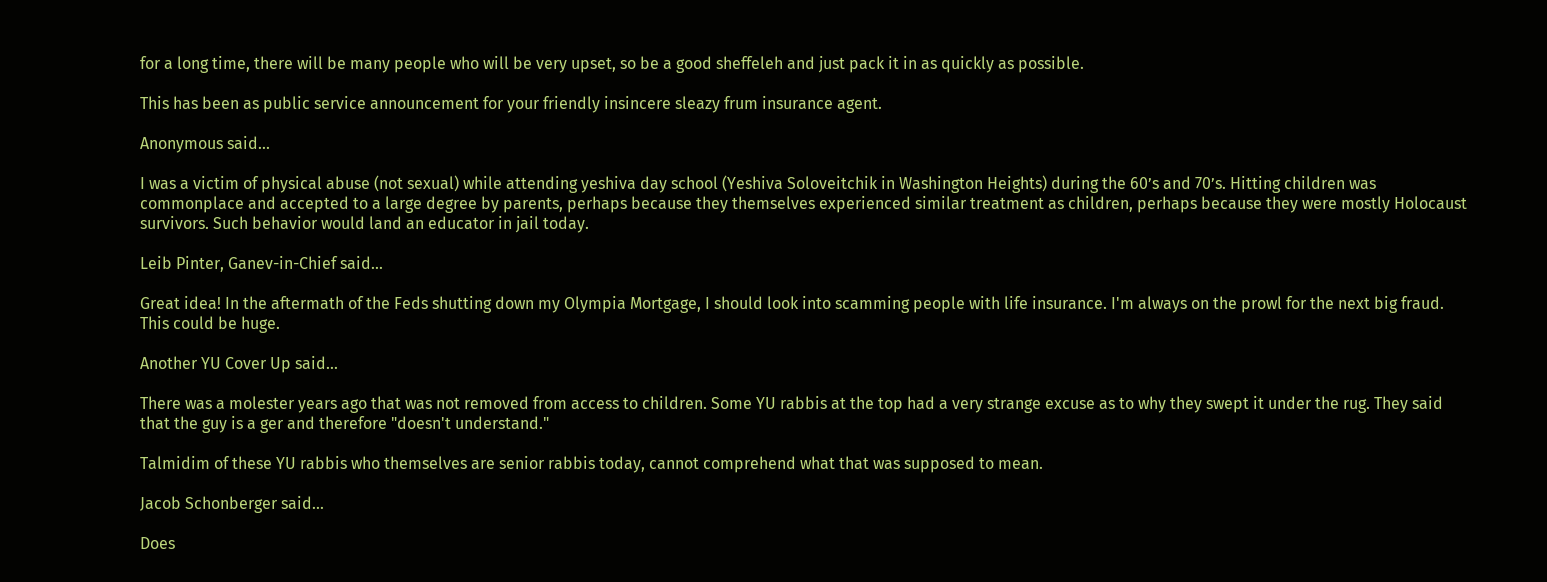for a long time, there will be many people who will be very upset, so be a good sheffeleh and just pack it in as quickly as possible.

This has been as public service announcement for your friendly insincere sleazy frum insurance agent.

Anonymous said...

I was a victim of physical abuse (not sexual) while attending yeshiva day school (Yeshiva Soloveitchik in Washington Heights) during the 60’s and 70’s. Hitting children was commonplace and accepted to a large degree by parents, perhaps because they themselves experienced similar treatment as children, perhaps because they were mostly Holocaust survivors. Such behavior would land an educator in jail today.

Leib Pinter, Ganev-in-Chief said...

Great idea! In the aftermath of the Feds shutting down my Olympia Mortgage, I should look into scamming people with life insurance. I'm always on the prowl for the next big fraud. This could be huge.

Another YU Cover Up said...

There was a molester years ago that was not removed from access to children. Some YU rabbis at the top had a very strange excuse as to why they swept it under the rug. They said that the guy is a ger and therefore "doesn't understand."

Talmidim of these YU rabbis who themselves are senior rabbis today, cannot comprehend what that was supposed to mean.

Jacob Schonberger said...

Does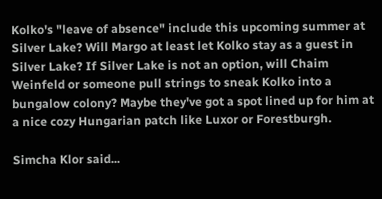Kolko's "leave of absence" include this upcoming summer at Silver Lake? Will Margo at least let Kolko stay as a guest in Silver Lake? If Silver Lake is not an option, will Chaim Weinfeld or someone pull strings to sneak Kolko into a bungalow colony? Maybe they've got a spot lined up for him at a nice cozy Hungarian patch like Luxor or Forestburgh.

Simcha Klor said...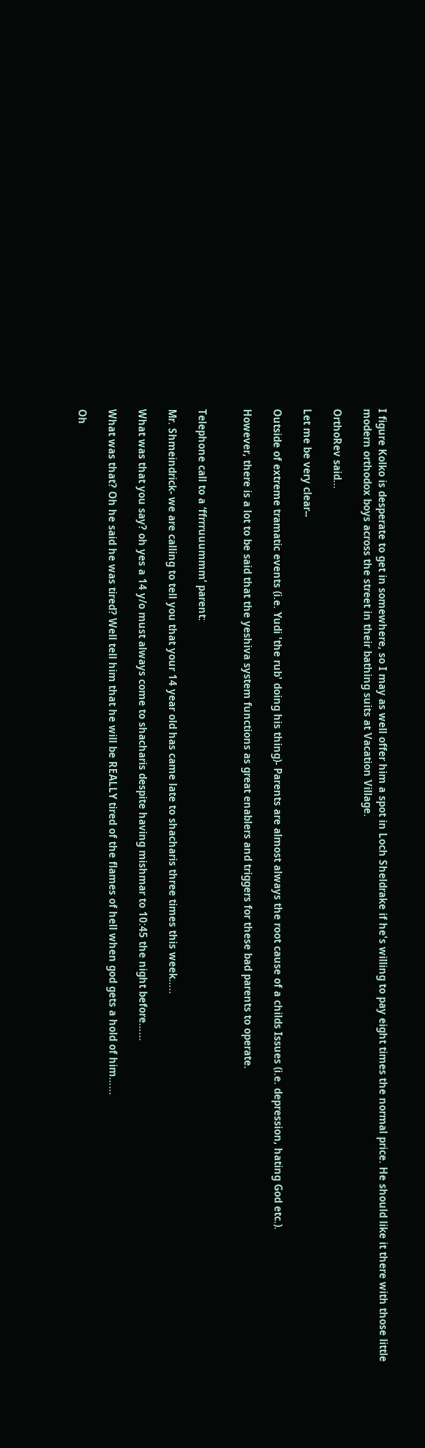I figure Kolko is desperate to get in somewhere, so I may as well offer him a spot in Loch Sheldrake if he's willing to pay eight times the normal price. He should like it there with those little modern orthodox boys across the street in their bathing suits at Vacation Village.

OrthoRev said...

Let me be very clear--

Outside of extreme tramatic events (i.e. Yudi 'the rub' doing his thing)- Parents are almost always the root cause of a childs Issues (i.e. depression, hating God etc.).

However, there is a lot to be said that the yeshiva system functions as great enablers and triggers for these bad parents to operate.


Telephone call to a ‘ffrrruuummm’ parent:

Mr. Shmeindrick- we are calling to tell you that your 14 year old has came late to shacharis three times this week…..

What was that you say? oh yes a 14 y/o must always come to shacharis despite having mishmar to 10:45 the night before…...

What was that? Oh he said he was tired? Well tell him that he will be REALLY tired of the flames of hell when god gets a hold of him…...

Oh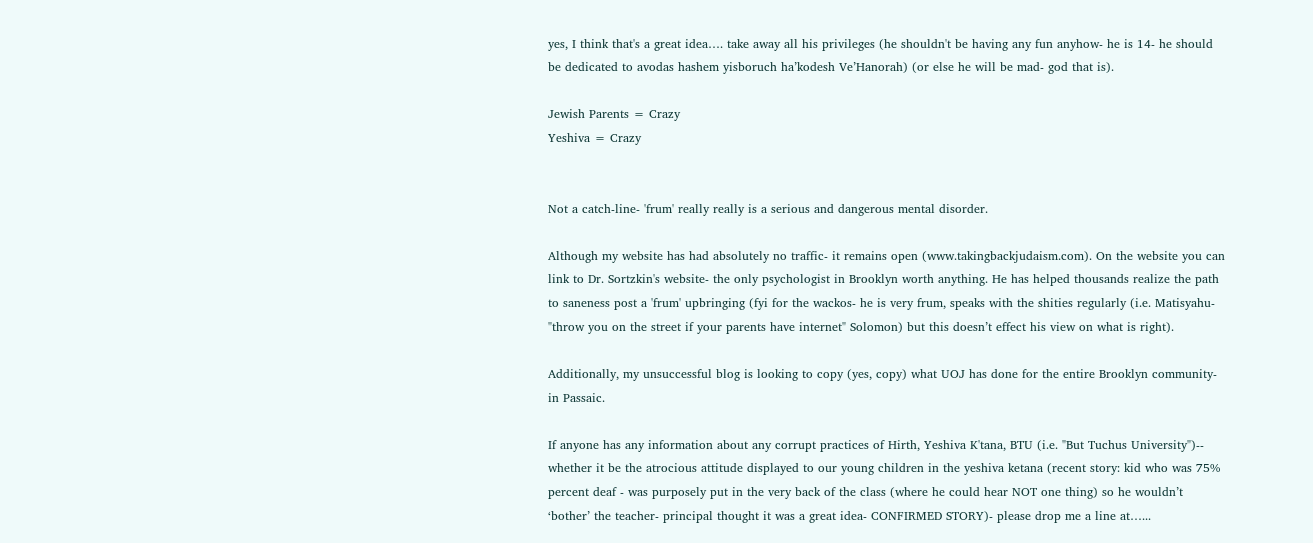yes, I think that's a great idea…. take away all his privileges (he shouldn't be having any fun anyhow- he is 14- he should be dedicated to avodas hashem yisboruch ha’kodesh Ve’Hanorah) (or else he will be mad- god that is).

Jewish Parents = Crazy
Yeshiva = Crazy


Not a catch-line- 'frum' really really is a serious and dangerous mental disorder.

Although my website has had absolutely no traffic- it remains open (www.takingbackjudaism.com). On the website you can link to Dr. Sortzkin's website- the only psychologist in Brooklyn worth anything. He has helped thousands realize the path to saneness post a 'frum' upbringing (fyi for the wackos- he is very frum, speaks with the shities regularly (i.e. Matisyahu- "throw you on the street if your parents have internet" Solomon) but this doesn’t effect his view on what is right).

Additionally, my unsuccessful blog is looking to copy (yes, copy) what UOJ has done for the entire Brooklyn community- in Passaic.

If anyone has any information about any corrupt practices of Hirth, Yeshiva K'tana, BTU (i.e. "But Tuchus University")-- whether it be the atrocious attitude displayed to our young children in the yeshiva ketana (recent story: kid who was 75% percent deaf - was purposely put in the very back of the class (where he could hear NOT one thing) so he wouldn’t ‘bother’ the teacher- principal thought it was a great idea- CONFIRMED STORY)- please drop me a line at…...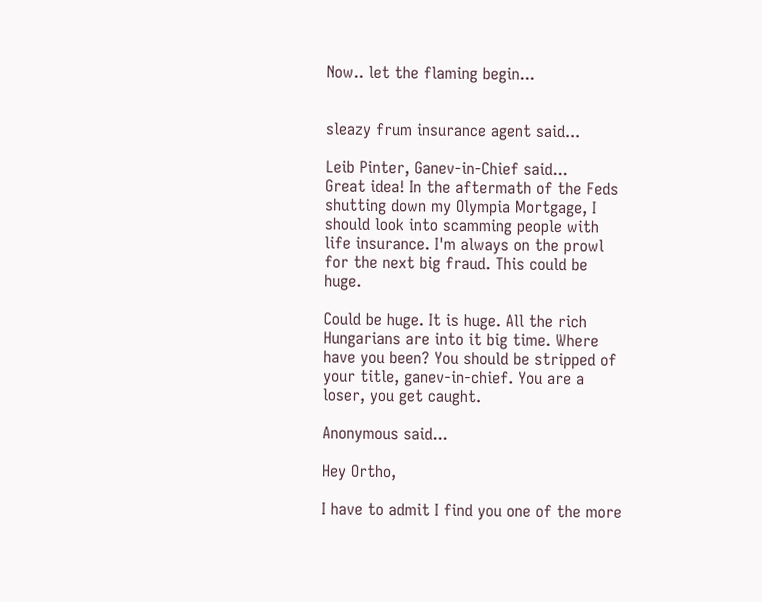Now.. let the flaming begin...


sleazy frum insurance agent said...

Leib Pinter, Ganev-in-Chief said...
Great idea! In the aftermath of the Feds shutting down my Olympia Mortgage, I should look into scamming people with life insurance. I'm always on the prowl for the next big fraud. This could be huge.

Could be huge. It is huge. All the rich Hungarians are into it big time. Where have you been? You should be stripped of your title, ganev-in-chief. You are a loser, you get caught.

Anonymous said...

Hey Ortho,

I have to admit I find you one of the more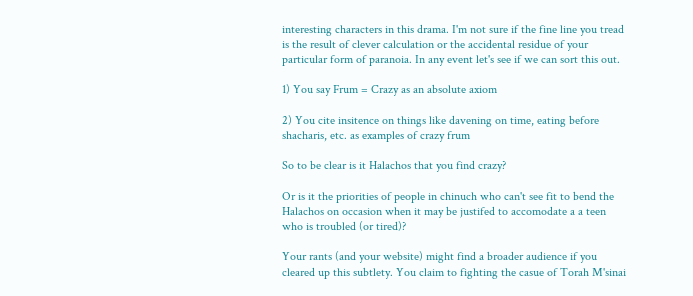interesting characters in this drama. I'm not sure if the fine line you tread is the result of clever calculation or the accidental residue of your particular form of paranoia. In any event let's see if we can sort this out.

1) You say Frum = Crazy as an absolute axiom

2) You cite insitence on things like davening on time, eating before shacharis, etc. as examples of crazy frum

So to be clear is it Halachos that you find crazy?

Or is it the priorities of people in chinuch who can't see fit to bend the Halachos on occasion when it may be justifed to accomodate a a teen who is troubled (or tired)?

Your rants (and your website) might find a broader audience if you cleared up this subtlety. You claim to fighting the casue of Torah M'sinai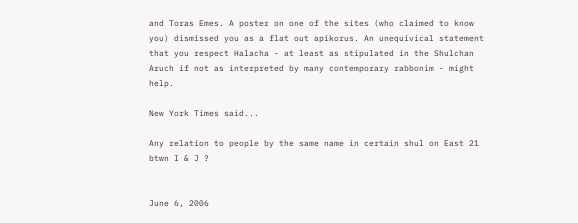and Toras Emes. A poster on one of the sites (who claimed to know you) dismissed you as a flat out apikorus. An unequivical statement that you respect Halacha - at least as stipulated in the Shulchan Aruch if not as interpreted by many contemporary rabbonim - might help.

New York Times said...

Any relation to people by the same name in certain shul on East 21 btwn I & J ?


June 6, 2006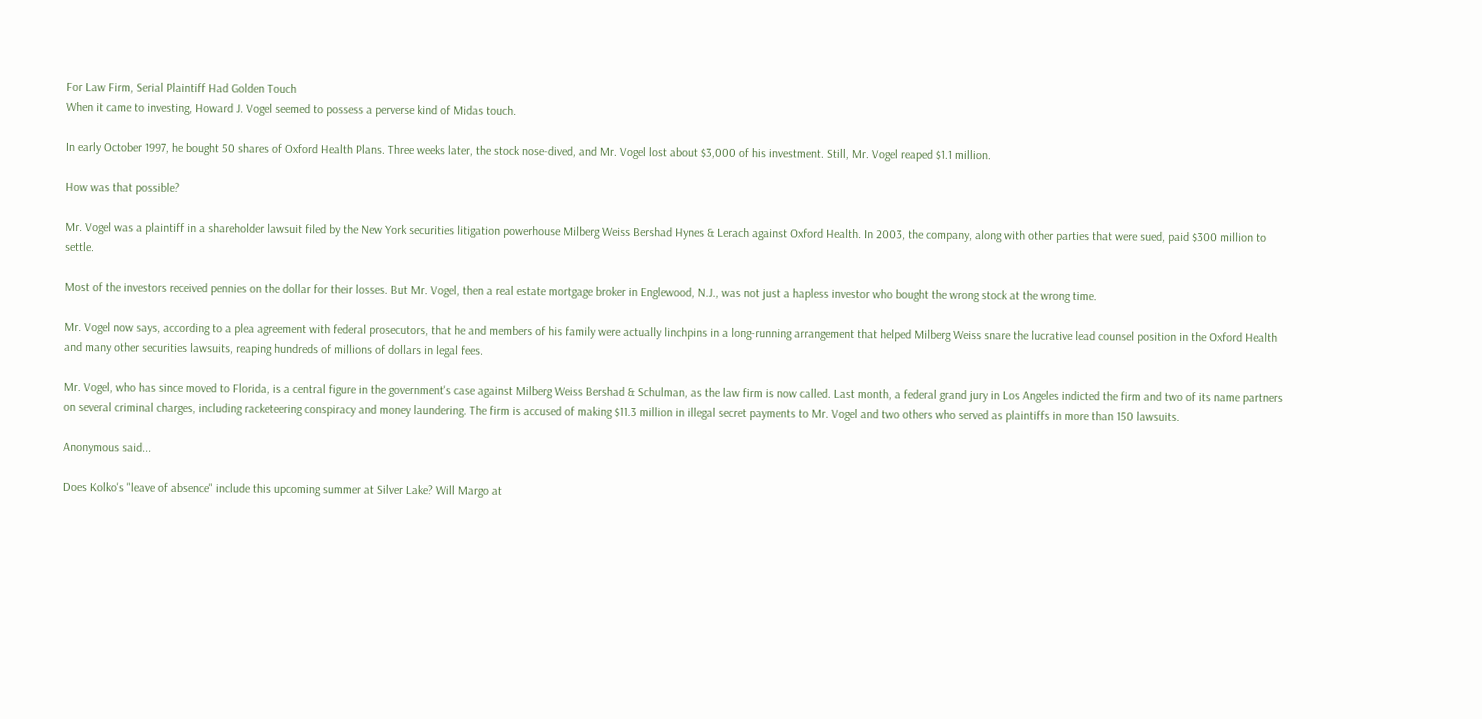For Law Firm, Serial Plaintiff Had Golden Touch
When it came to investing, Howard J. Vogel seemed to possess a perverse kind of Midas touch.

In early October 1997, he bought 50 shares of Oxford Health Plans. Three weeks later, the stock nose-dived, and Mr. Vogel lost about $3,000 of his investment. Still, Mr. Vogel reaped $1.1 million.

How was that possible?

Mr. Vogel was a plaintiff in a shareholder lawsuit filed by the New York securities litigation powerhouse Milberg Weiss Bershad Hynes & Lerach against Oxford Health. In 2003, the company, along with other parties that were sued, paid $300 million to settle.

Most of the investors received pennies on the dollar for their losses. But Mr. Vogel, then a real estate mortgage broker in Englewood, N.J., was not just a hapless investor who bought the wrong stock at the wrong time.

Mr. Vogel now says, according to a plea agreement with federal prosecutors, that he and members of his family were actually linchpins in a long-running arrangement that helped Milberg Weiss snare the lucrative lead counsel position in the Oxford Health and many other securities lawsuits, reaping hundreds of millions of dollars in legal fees.

Mr. Vogel, who has since moved to Florida, is a central figure in the government's case against Milberg Weiss Bershad & Schulman, as the law firm is now called. Last month, a federal grand jury in Los Angeles indicted the firm and two of its name partners on several criminal charges, including racketeering conspiracy and money laundering. The firm is accused of making $11.3 million in illegal secret payments to Mr. Vogel and two others who served as plaintiffs in more than 150 lawsuits.

Anonymous said...

Does Kolko's "leave of absence" include this upcoming summer at Silver Lake? Will Margo at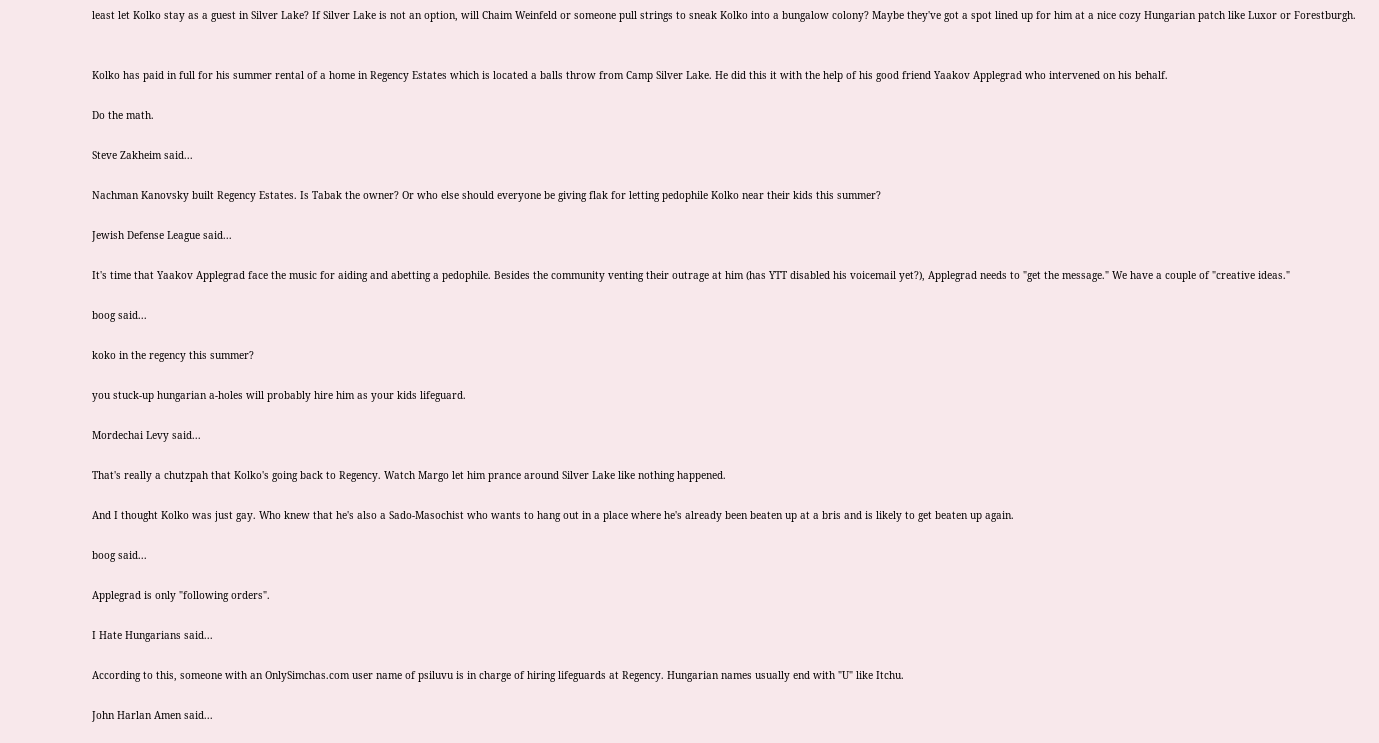least let Kolko stay as a guest in Silver Lake? If Silver Lake is not an option, will Chaim Weinfeld or someone pull strings to sneak Kolko into a bungalow colony? Maybe they've got a spot lined up for him at a nice cozy Hungarian patch like Luxor or Forestburgh.


Kolko has paid in full for his summer rental of a home in Regency Estates which is located a balls throw from Camp Silver Lake. He did this it with the help of his good friend Yaakov Applegrad who intervened on his behalf.

Do the math.

Steve Zakheim said...

Nachman Kanovsky built Regency Estates. Is Tabak the owner? Or who else should everyone be giving flak for letting pedophile Kolko near their kids this summer?

Jewish Defense League said...

It's time that Yaakov Applegrad face the music for aiding and abetting a pedophile. Besides the community venting their outrage at him (has YTT disabled his voicemail yet?), Applegrad needs to "get the message." We have a couple of "creative ideas."

boog said...

koko in the regency this summer?

you stuck-up hungarian a-holes will probably hire him as your kids lifeguard.

Mordechai Levy said...

That's really a chutzpah that Kolko's going back to Regency. Watch Margo let him prance around Silver Lake like nothing happened.

And I thought Kolko was just gay. Who knew that he's also a Sado-Masochist who wants to hang out in a place where he's already been beaten up at a bris and is likely to get beaten up again.

boog said...

Applegrad is only "following orders".

I Hate Hungarians said...

According to this, someone with an OnlySimchas.com user name of psiluvu is in charge of hiring lifeguards at Regency. Hungarian names usually end with "U" like Itchu.

John Harlan Amen said...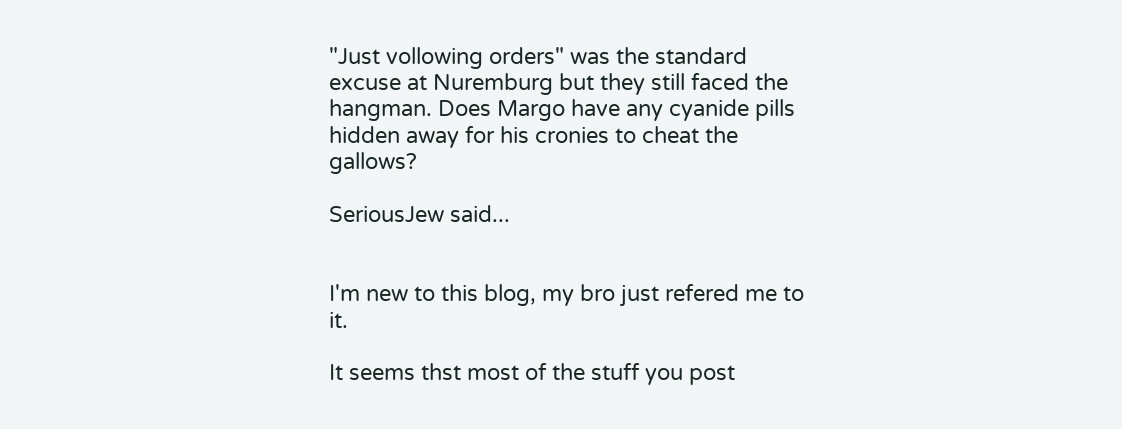"Just vollowing orders" was the standard excuse at Nuremburg but they still faced the hangman. Does Margo have any cyanide pills hidden away for his cronies to cheat the gallows?

SeriousJew said...


I'm new to this blog, my bro just refered me to it.

It seems thst most of the stuff you post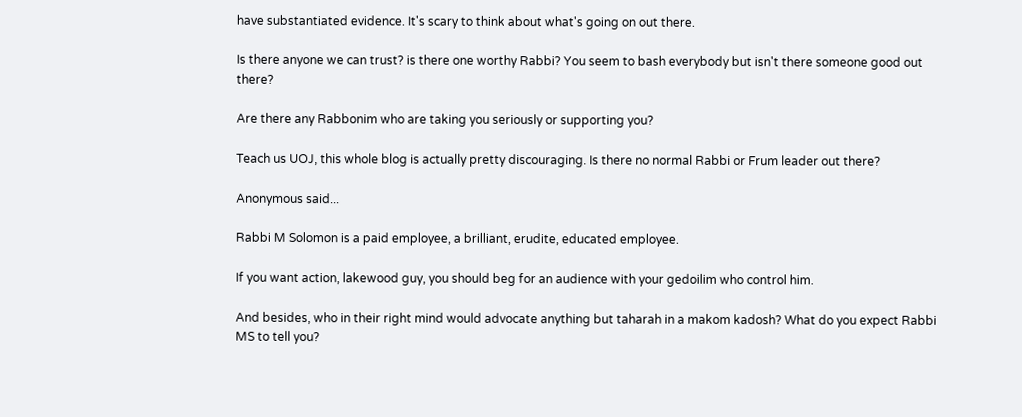have substantiated evidence. It's scary to think about what's going on out there.

Is there anyone we can trust? is there one worthy Rabbi? You seem to bash everybody but isn't there someone good out there?

Are there any Rabbonim who are taking you seriously or supporting you?

Teach us UOJ, this whole blog is actually pretty discouraging. Is there no normal Rabbi or Frum leader out there?

Anonymous said...

Rabbi M Solomon is a paid employee, a brilliant, erudite, educated employee.

If you want action, lakewood guy, you should beg for an audience with your gedoilim who control him.

And besides, who in their right mind would advocate anything but taharah in a makom kadosh? What do you expect Rabbi MS to tell you?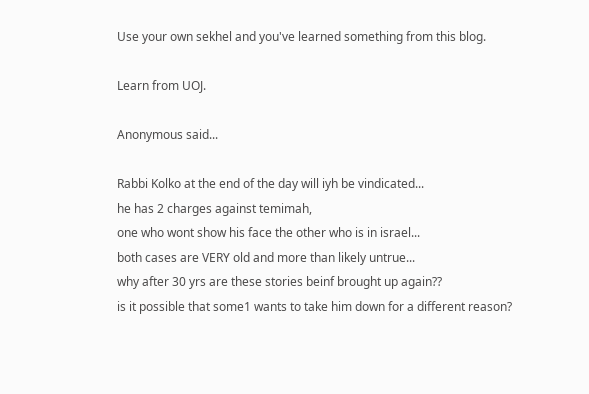Use your own sekhel and you've learned something from this blog.

Learn from UOJ.

Anonymous said...

Rabbi Kolko at the end of the day will iyh be vindicated...
he has 2 charges against temimah,
one who wont show his face the other who is in israel...
both cases are VERY old and more than likely untrue...
why after 30 yrs are these stories beinf brought up again??
is it possible that some1 wants to take him down for a different reason?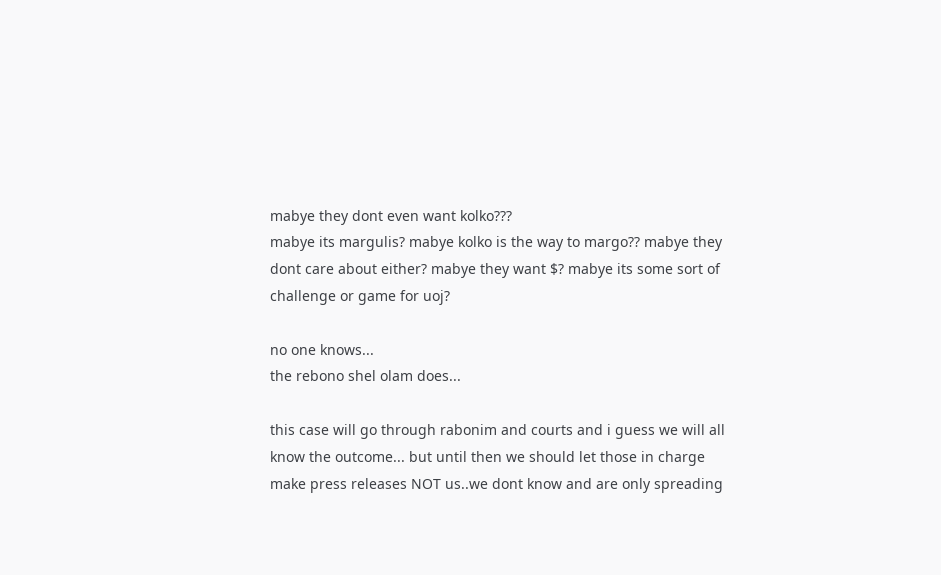mabye they dont even want kolko???
mabye its margulis? mabye kolko is the way to margo?? mabye they dont care about either? mabye they want $? mabye its some sort of challenge or game for uoj?

no one knows...
the rebono shel olam does...

this case will go through rabonim and courts and i guess we will all know the outcome... but until then we should let those in charge make press releases NOT us..we dont know and are only spreading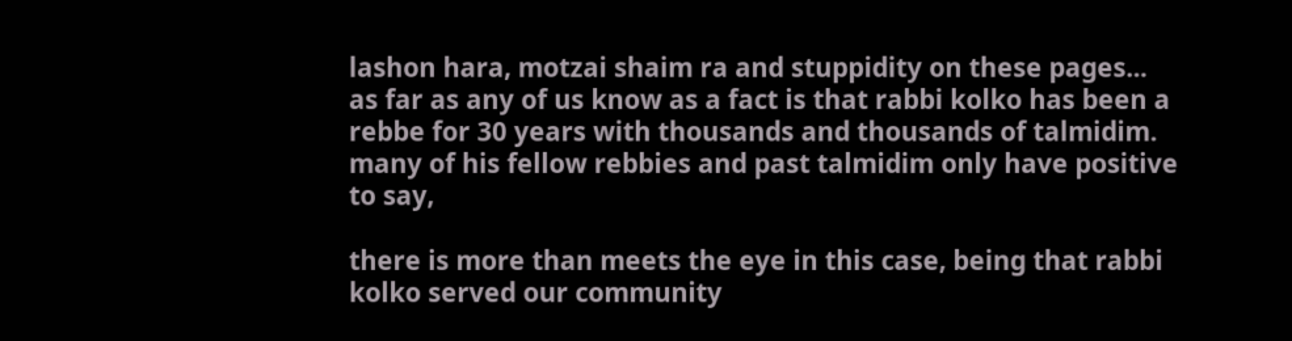lashon hara, motzai shaim ra and stuppidity on these pages... as far as any of us know as a fact is that rabbi kolko has been a rebbe for 30 years with thousands and thousands of talmidim. many of his fellow rebbies and past talmidim only have positive to say,

there is more than meets the eye in this case, being that rabbi kolko served our community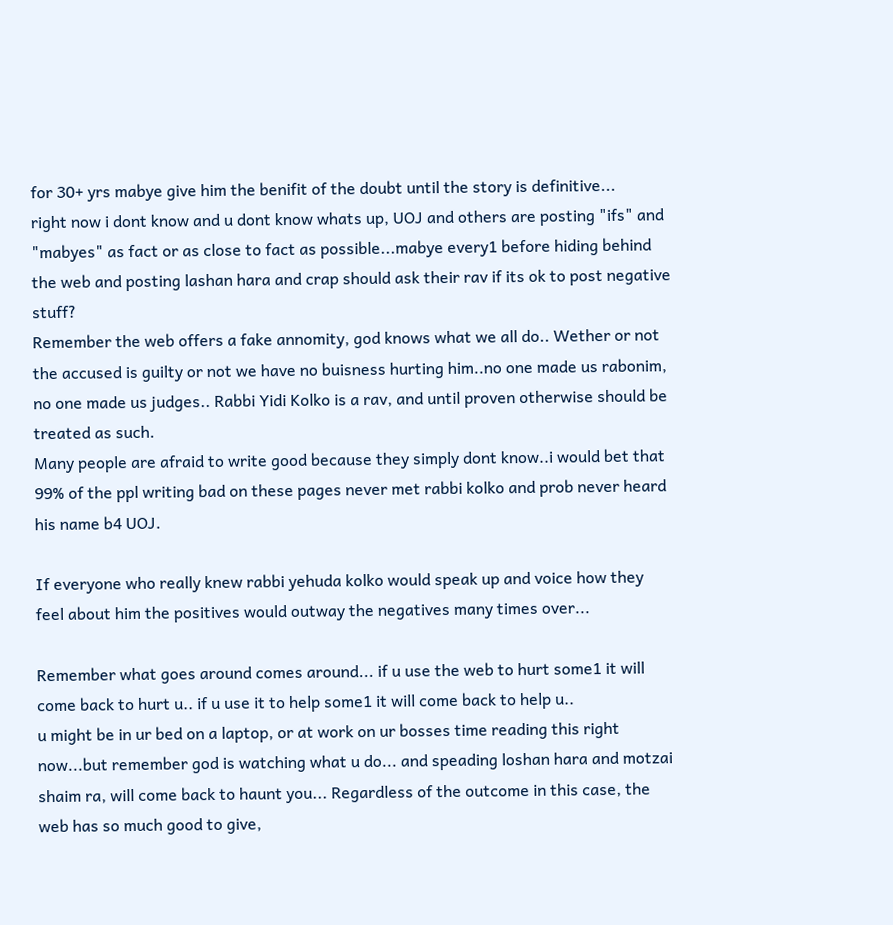for 30+ yrs mabye give him the benifit of the doubt until the story is definitive...
right now i dont know and u dont know whats up, UOJ and others are posting "ifs" and "mabyes" as fact or as close to fact as possible...mabye every1 before hiding behind the web and posting lashan hara and crap should ask their rav if its ok to post negative stuff?
Remember the web offers a fake annomity, god knows what we all do.. Wether or not the accused is guilty or not we have no buisness hurting him..no one made us rabonim, no one made us judges.. Rabbi Yidi Kolko is a rav, and until proven otherwise should be treated as such.
Many people are afraid to write good because they simply dont know..i would bet that 99% of the ppl writing bad on these pages never met rabbi kolko and prob never heard his name b4 UOJ.

If everyone who really knew rabbi yehuda kolko would speak up and voice how they feel about him the positives would outway the negatives many times over...

Remember what goes around comes around... if u use the web to hurt some1 it will come back to hurt u.. if u use it to help some1 it will come back to help u..
u might be in ur bed on a laptop, or at work on ur bosses time reading this right now...but remember god is watching what u do... and speading loshan hara and motzai shaim ra, will come back to haunt you... Regardless of the outcome in this case, the web has so much good to give,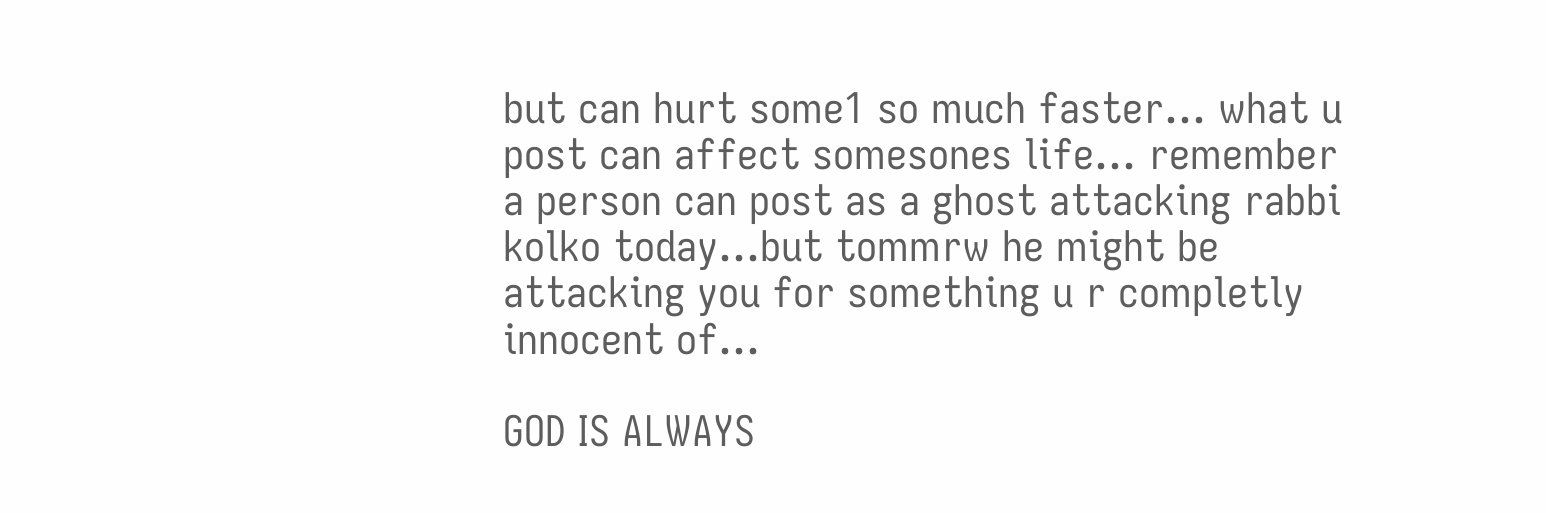but can hurt some1 so much faster... what u post can affect somesones life... remember a person can post as a ghost attacking rabbi kolko today...but tommrw he might be attacking you for something u r completly innocent of...

GOD IS ALWAYS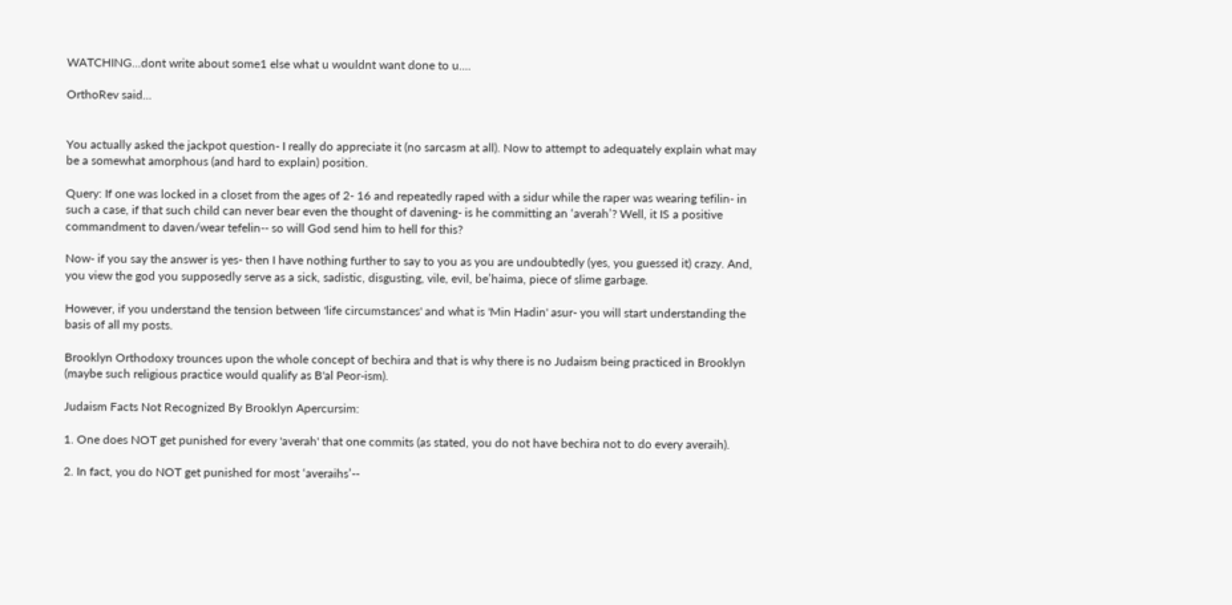WATCHING...dont write about some1 else what u wouldnt want done to u....

OrthoRev said...


You actually asked the jackpot question- I really do appreciate it (no sarcasm at all). Now to attempt to adequately explain what may be a somewhat amorphous (and hard to explain) position.

Query: If one was locked in a closet from the ages of 2- 16 and repeatedly raped with a sidur while the raper was wearing tefilin- in such a case, if that such child can never bear even the thought of davening- is he committing an ‘averah’? Well, it IS a positive commandment to daven/wear tefelin-- so will God send him to hell for this?

Now- if you say the answer is yes- then I have nothing further to say to you as you are undoubtedly (yes, you guessed it) crazy. And, you view the god you supposedly serve as a sick, sadistic, disgusting, vile, evil, be’haima, piece of slime garbage.

However, if you understand the tension between 'life circumstances' and what is 'Min Hadin' asur- you will start understanding the basis of all my posts.

Brooklyn Orthodoxy trounces upon the whole concept of bechira and that is why there is no Judaism being practiced in Brooklyn (maybe such religious practice would qualify as B'al Peor-ism).

Judaism Facts Not Recognized By Brooklyn Apercursim:

1. One does NOT get punished for every 'averah' that one commits (as stated, you do not have bechira not to do every averaih).

2. In fact, you do NOT get punished for most ‘averaihs’--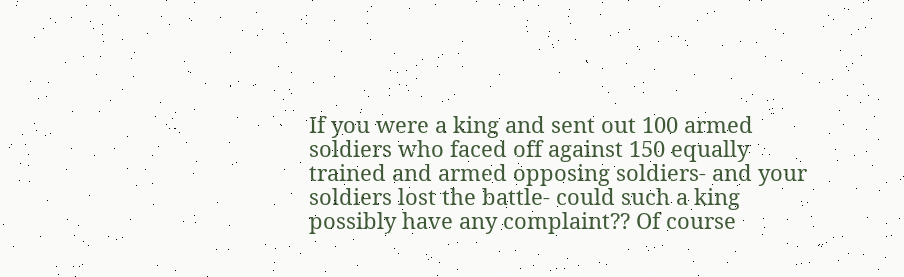If you were a king and sent out 100 armed soldiers who faced off against 150 equally trained and armed opposing soldiers- and your soldiers lost the battle- could such a king possibly have any complaint?? Of course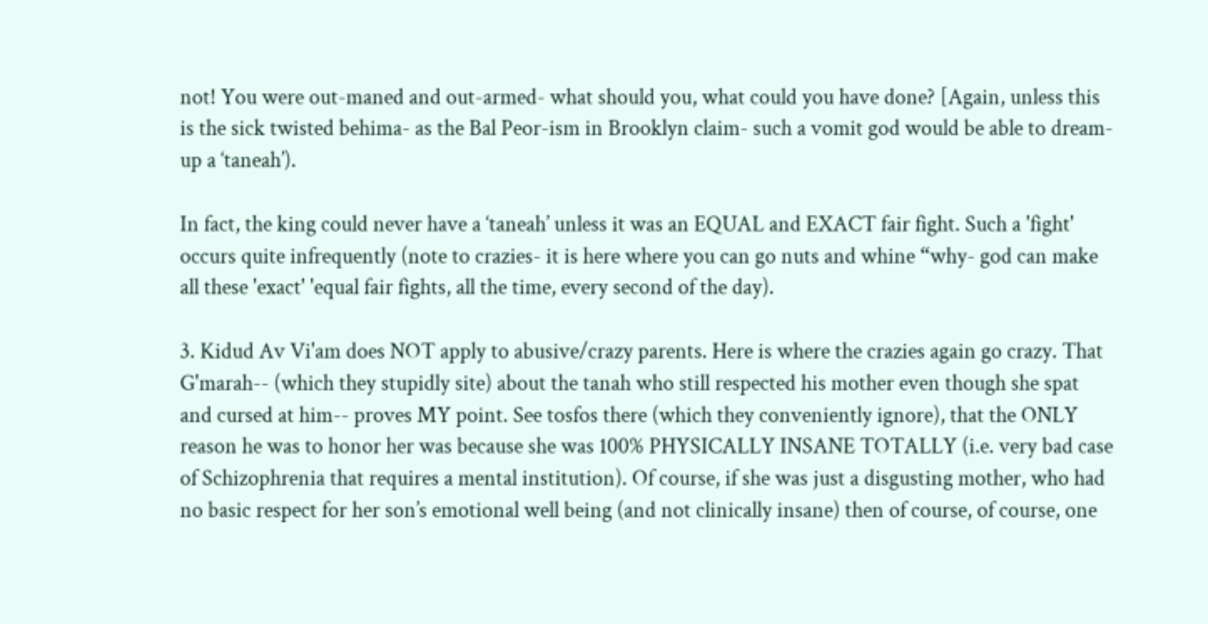not! You were out-maned and out-armed- what should you, what could you have done? [Again, unless this is the sick twisted behima- as the Bal Peor-ism in Brooklyn claim- such a vomit god would be able to dream-up a ‘taneah’).

In fact, the king could never have a ‘taneah’ unless it was an EQUAL and EXACT fair fight. Such a 'fight' occurs quite infrequently (note to crazies- it is here where you can go nuts and whine “why- god can make all these 'exact' 'equal fair fights, all the time, every second of the day).

3. Kidud Av Vi'am does NOT apply to abusive/crazy parents. Here is where the crazies again go crazy. That G'marah-- (which they stupidly site) about the tanah who still respected his mother even though she spat and cursed at him-- proves MY point. See tosfos there (which they conveniently ignore), that the ONLY reason he was to honor her was because she was 100% PHYSICALLY INSANE TOTALLY (i.e. very bad case of Schizophrenia that requires a mental institution). Of course, if she was just a disgusting mother, who had no basic respect for her son’s emotional well being (and not clinically insane) then of course, of course, one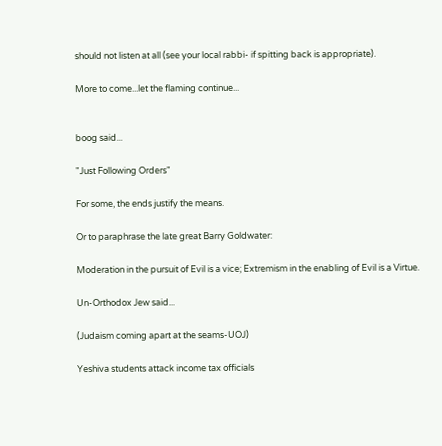should not listen at all (see your local rabbi- if spitting back is appropriate).

More to come...let the flaming continue...


boog said...

"Just Following Orders"

For some, the ends justify the means.

Or to paraphrase the late great Barry Goldwater:

Moderation in the pursuit of Evil is a vice; Extremism in the enabling of Evil is a Virtue.

Un-Orthodox Jew said...

(Judaism coming apart at the seams-UOJ)

Yeshiva students attack income tax officials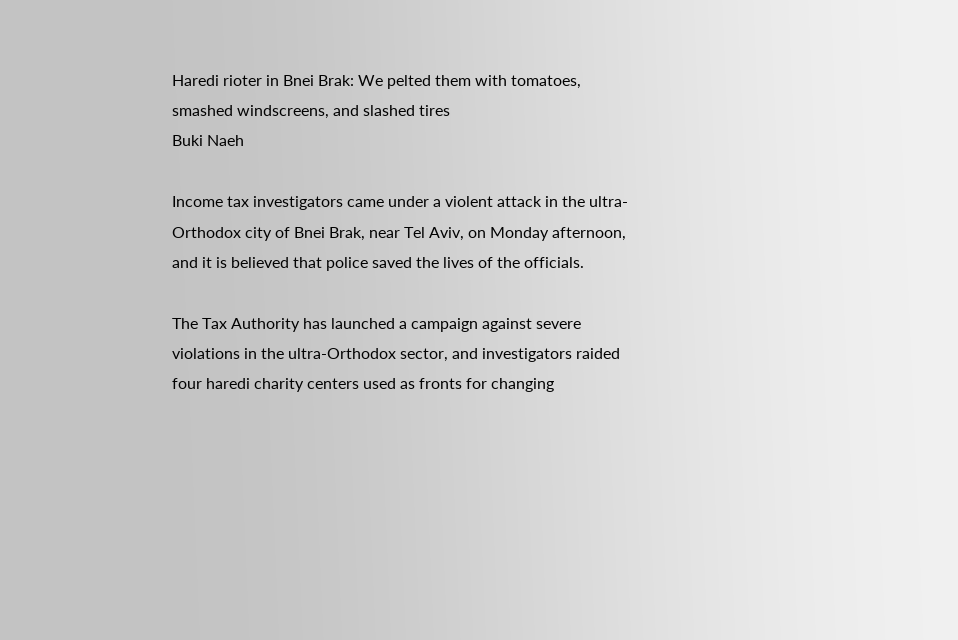Haredi rioter in Bnei Brak: We pelted them with tomatoes, smashed windscreens, and slashed tires
Buki Naeh

Income tax investigators came under a violent attack in the ultra-Orthodox city of Bnei Brak, near Tel Aviv, on Monday afternoon, and it is believed that police saved the lives of the officials.

The Tax Authority has launched a campaign against severe violations in the ultra-Orthodox sector, and investigators raided four haredi charity centers used as fronts for changing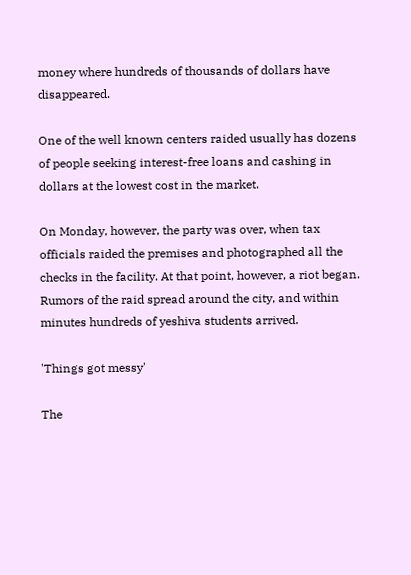money where hundreds of thousands of dollars have disappeared.

One of the well known centers raided usually has dozens of people seeking interest-free loans and cashing in dollars at the lowest cost in the market.

On Monday, however, the party was over, when tax officials raided the premises and photographed all the checks in the facility. At that point, however, a riot began. Rumors of the raid spread around the city, and within minutes hundreds of yeshiva students arrived.

'Things got messy'

The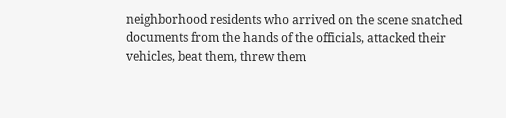neighborhood residents who arrived on the scene snatched documents from the hands of the officials, attacked their vehicles, beat them, threw them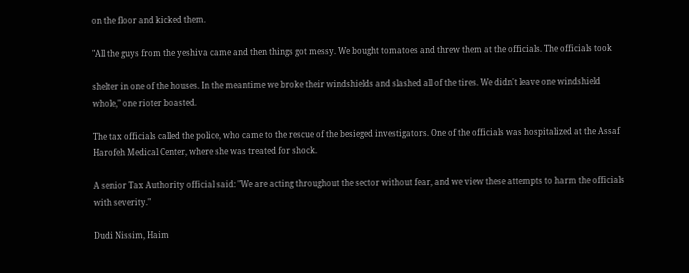on the floor and kicked them.

"All the guys from the yeshiva came and then things got messy. We bought tomatoes and threw them at the officials. The officials took

shelter in one of the houses. In the meantime we broke their windshields and slashed all of the tires. We didn't leave one windshield whole," one rioter boasted.

The tax officials called the police, who came to the rescue of the besieged investigators. One of the officials was hospitalized at the Assaf Harofeh Medical Center, where she was treated for shock.

A senior Tax Authority official said: "We are acting throughout the sector without fear, and we view these attempts to harm the officials with severity."

Dudi Nissim, Haim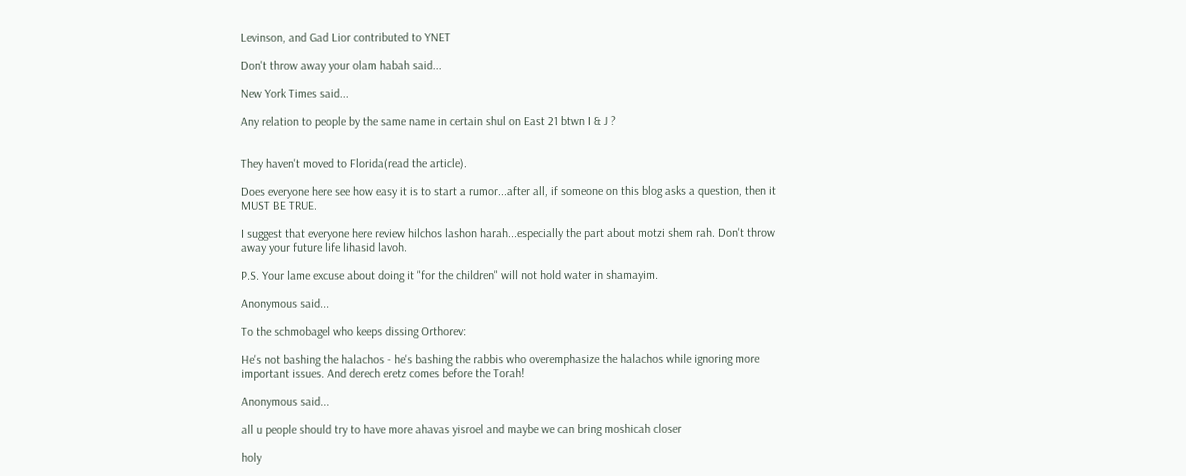Levinson, and Gad Lior contributed to YNET

Don't throw away your olam habah said...

New York Times said...

Any relation to people by the same name in certain shul on East 21 btwn I & J ?


They haven't moved to Florida(read the article).

Does everyone here see how easy it is to start a rumor...after all, if someone on this blog asks a question, then it MUST BE TRUE.

I suggest that everyone here review hilchos lashon harah...especially the part about motzi shem rah. Don't throw away your future life lihasid lavoh.

P.S. Your lame excuse about doing it "for the children" will not hold water in shamayim.

Anonymous said...

To the schmobagel who keeps dissing Orthorev:

He's not bashing the halachos - he's bashing the rabbis who overemphasize the halachos while ignoring more important issues. And derech eretz comes before the Torah!

Anonymous said...

all u people should try to have more ahavas yisroel and maybe we can bring moshicah closer

holy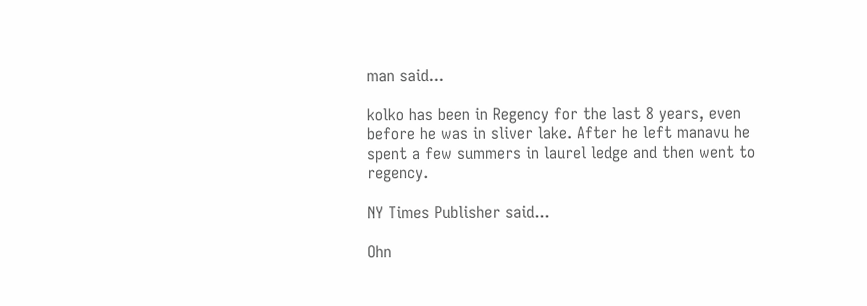man said...

kolko has been in Regency for the last 8 years, even before he was in sliver lake. After he left manavu he spent a few summers in laurel ledge and then went to regency.

NY Times Publisher said...

Ohn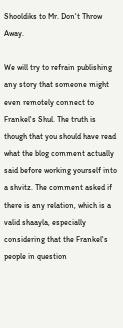Shooldiks to Mr. Don't Throw Away.

We will try to refrain publishing any story that someone might even remotely connect to Frankel's Shul. The truth is though that you should have read what the blog comment actually said before working yourself into a shvitz. The comment asked if there is any relation, which is a valid shaayla, especially considering that the Frankel's people in question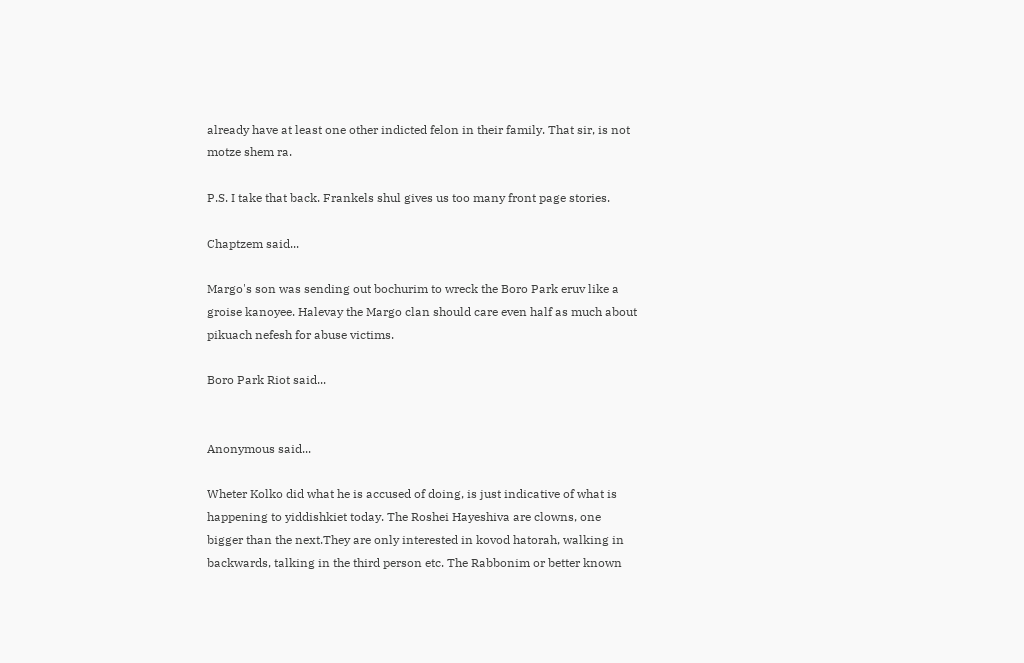already have at least one other indicted felon in their family. That sir, is not motze shem ra.

P.S. I take that back. Frankels shul gives us too many front page stories.

Chaptzem said...

Margo's son was sending out bochurim to wreck the Boro Park eruv like a groise kanoyee. Halevay the Margo clan should care even half as much about pikuach nefesh for abuse victims.

Boro Park Riot said...


Anonymous said...

Wheter Kolko did what he is accused of doing, is just indicative of what is happening to yiddishkiet today. The Roshei Hayeshiva are clowns, one bigger than the next.They are only interested in kovod hatorah, walking in backwards, talking in the third person etc. The Rabbonim or better known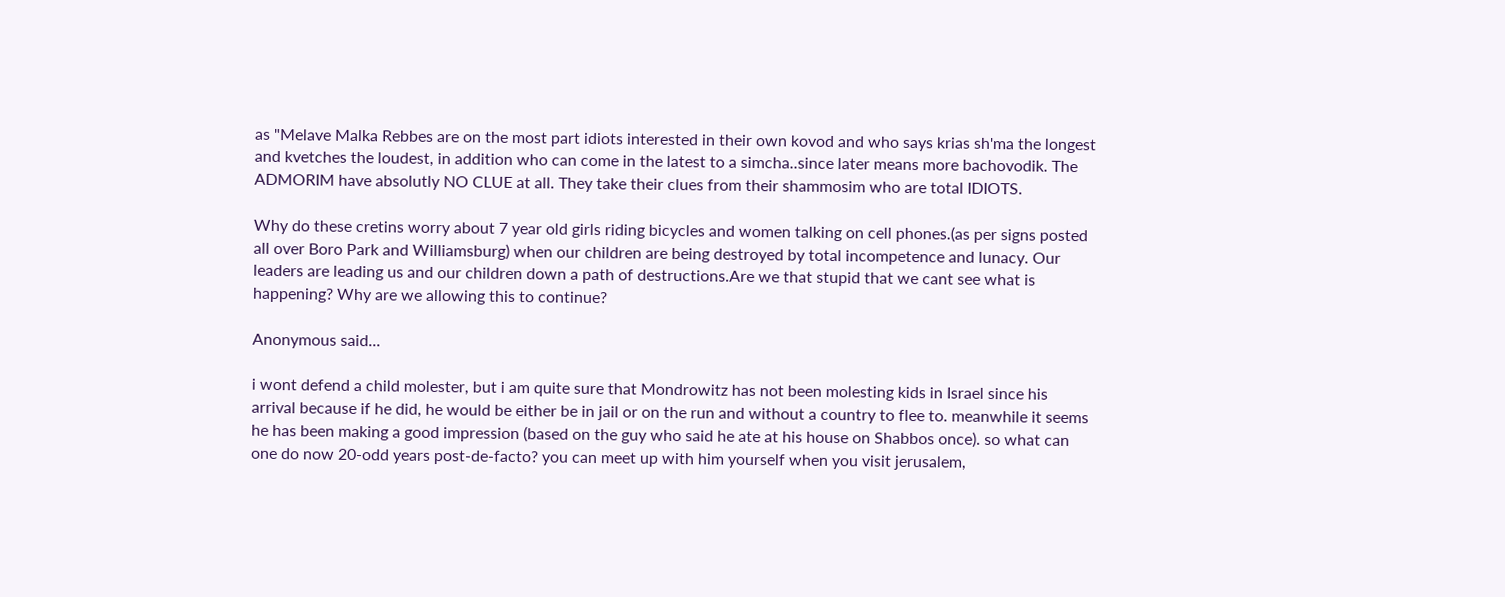as "Melave Malka Rebbes are on the most part idiots interested in their own kovod and who says krias sh'ma the longest and kvetches the loudest, in addition who can come in the latest to a simcha..since later means more bachovodik. The ADMORIM have absolutly NO CLUE at all. They take their clues from their shammosim who are total IDIOTS.

Why do these cretins worry about 7 year old girls riding bicycles and women talking on cell phones.(as per signs posted all over Boro Park and Williamsburg) when our children are being destroyed by total incompetence and lunacy. Our leaders are leading us and our children down a path of destructions.Are we that stupid that we cant see what is happening? Why are we allowing this to continue?

Anonymous said...

i wont defend a child molester, but i am quite sure that Mondrowitz has not been molesting kids in Israel since his arrival because if he did, he would be either be in jail or on the run and without a country to flee to. meanwhile it seems he has been making a good impression (based on the guy who said he ate at his house on Shabbos once). so what can one do now 20-odd years post-de-facto? you can meet up with him yourself when you visit jerusalem,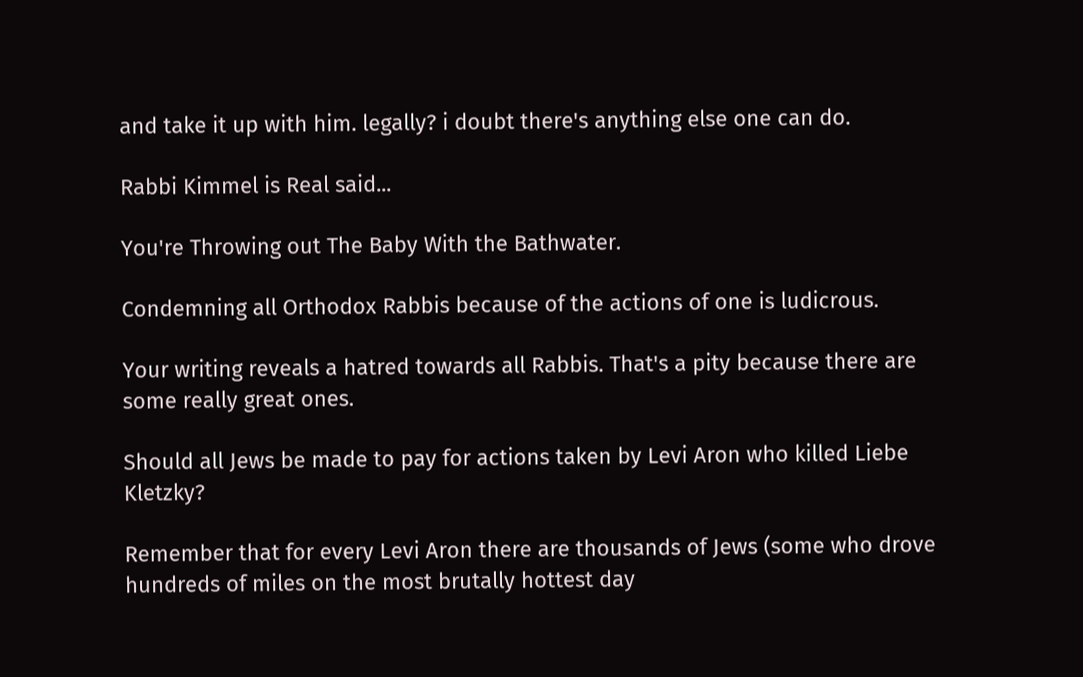and take it up with him. legally? i doubt there's anything else one can do.

Rabbi Kimmel is Real said...

You're Throwing out The Baby With the Bathwater.

Condemning all Orthodox Rabbis because of the actions of one is ludicrous.

Your writing reveals a hatred towards all Rabbis. That's a pity because there are some really great ones.

Should all Jews be made to pay for actions taken by Levi Aron who killed Liebe Kletzky?

Remember that for every Levi Aron there are thousands of Jews (some who drove hundreds of miles on the most brutally hottest day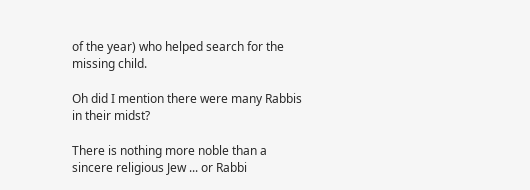of the year) who helped search for the missing child.

Oh did I mention there were many Rabbis in their midst?

There is nothing more noble than a sincere religious Jew ... or Rabbi